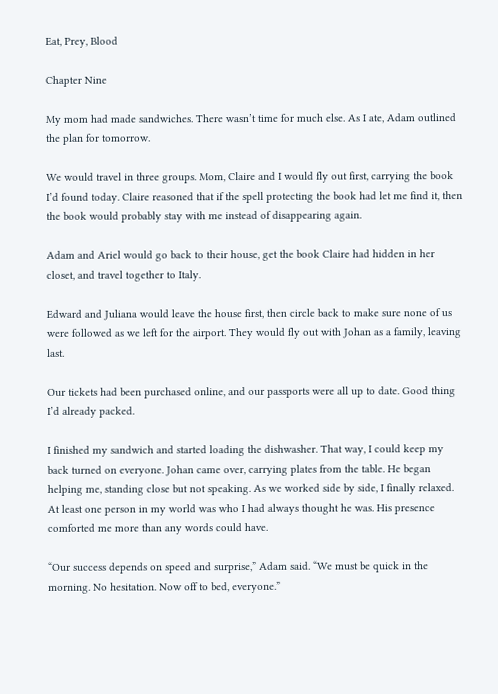Eat, Prey, Blood

Chapter Nine

My mom had made sandwiches. There wasn’t time for much else. As I ate, Adam outlined the plan for tomorrow.

We would travel in three groups. Mom, Claire and I would fly out first, carrying the book I’d found today. Claire reasoned that if the spell protecting the book had let me find it, then the book would probably stay with me instead of disappearing again.

Adam and Ariel would go back to their house, get the book Claire had hidden in her closet, and travel together to Italy.

Edward and Juliana would leave the house first, then circle back to make sure none of us were followed as we left for the airport. They would fly out with Johan as a family, leaving last.

Our tickets had been purchased online, and our passports were all up to date. Good thing I’d already packed.

I finished my sandwich and started loading the dishwasher. That way, I could keep my back turned on everyone. Johan came over, carrying plates from the table. He began helping me, standing close but not speaking. As we worked side by side, I finally relaxed. At least one person in my world was who I had always thought he was. His presence comforted me more than any words could have.

“Our success depends on speed and surprise,” Adam said. “We must be quick in the morning. No hesitation. Now off to bed, everyone.”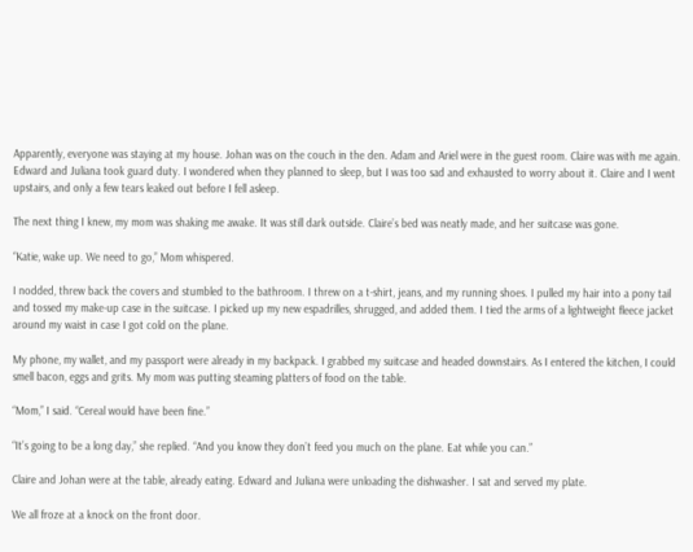Apparently, everyone was staying at my house. Johan was on the couch in the den. Adam and Ariel were in the guest room. Claire was with me again. Edward and Juliana took guard duty. I wondered when they planned to sleep, but I was too sad and exhausted to worry about it. Claire and I went upstairs, and only a few tears leaked out before I fell asleep.

The next thing I knew, my mom was shaking me awake. It was still dark outside. Claire’s bed was neatly made, and her suitcase was gone.

“Katie, wake up. We need to go,” Mom whispered.

I nodded, threw back the covers and stumbled to the bathroom. I threw on a t-shirt, jeans, and my running shoes. I pulled my hair into a pony tail and tossed my make-up case in the suitcase. I picked up my new espadrilles, shrugged, and added them. I tied the arms of a lightweight fleece jacket around my waist in case I got cold on the plane.

My phone, my wallet, and my passport were already in my backpack. I grabbed my suitcase and headed downstairs. As I entered the kitchen, I could smell bacon, eggs and grits. My mom was putting steaming platters of food on the table.

“Mom,” I said. “Cereal would have been fine.”

“It’s going to be a long day,” she replied. “And you know they don’t feed you much on the plane. Eat while you can.”

Claire and Johan were at the table, already eating. Edward and Juliana were unloading the dishwasher. I sat and served my plate.

We all froze at a knock on the front door.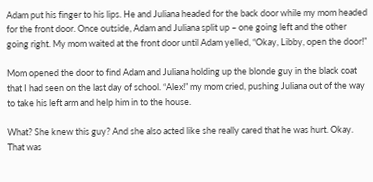Adam put his finger to his lips. He and Juliana headed for the back door while my mom headed for the front door. Once outside, Adam and Juliana split up – one going left and the other going right. My mom waited at the front door until Adam yelled, “Okay, Libby, open the door!”

Mom opened the door to find Adam and Juliana holding up the blonde guy in the black coat that I had seen on the last day of school. “Alex!” my mom cried, pushing Juliana out of the way to take his left arm and help him in to the house.

What? She knew this guy? And she also acted like she really cared that he was hurt. Okay. That was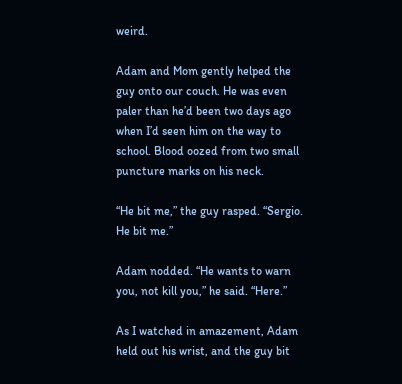weird.

Adam and Mom gently helped the guy onto our couch. He was even paler than he’d been two days ago when I’d seen him on the way to school. Blood oozed from two small puncture marks on his neck.

“He bit me,” the guy rasped. “Sergio. He bit me.”

Adam nodded. “He wants to warn you, not kill you,” he said. “Here.”

As I watched in amazement, Adam held out his wrist, and the guy bit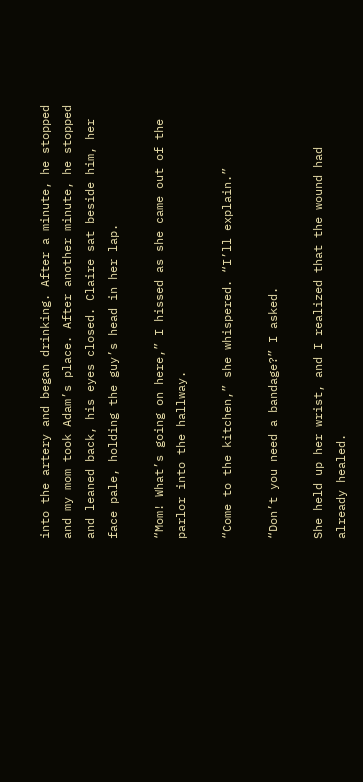into the artery and began drinking. After a minute, he stopped and my mom took Adam’s place. After another minute, he stopped and leaned back, his eyes closed. Claire sat beside him, her face pale, holding the guy’s head in her lap.

“Mom! What’s going on here,” I hissed as she came out of the parlor into the hallway.

“Come to the kitchen,” she whispered. “I’ll explain.”

“Don’t you need a bandage?” I asked.

She held up her wrist, and I realized that the wound had already healed.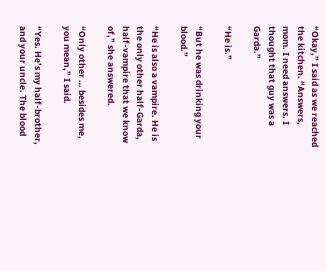“Okay,” I said as we reached the kitchen. “Answers, mom. I need answers. I thought that guy was a Garda.”

“He is.”

“But he was drinking your blood.”

“He is also a vampire. He is the only other half-Garda, half-vampire that we know of,” she answered.

“Only other … besides me, you mean,” I said.

“Yes. He’s my half-brother, and your uncle. The blood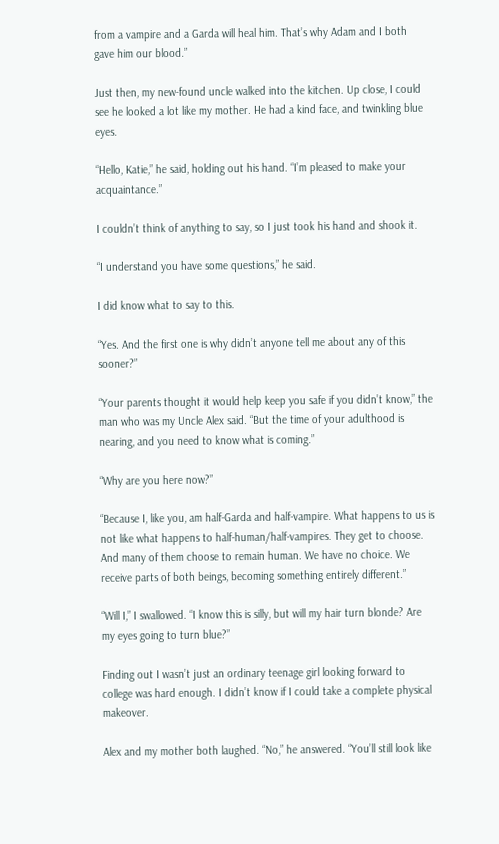from a vampire and a Garda will heal him. That’s why Adam and I both gave him our blood.”

Just then, my new-found uncle walked into the kitchen. Up close, I could see he looked a lot like my mother. He had a kind face, and twinkling blue eyes.

“Hello, Katie,” he said, holding out his hand. “I’m pleased to make your acquaintance.”

I couldn’t think of anything to say, so I just took his hand and shook it.

“I understand you have some questions,” he said.

I did know what to say to this.

“Yes. And the first one is why didn’t anyone tell me about any of this sooner?”

“Your parents thought it would help keep you safe if you didn’t know,” the man who was my Uncle Alex said. “But the time of your adulthood is nearing, and you need to know what is coming.”

“Why are you here now?”

“Because I, like you, am half-Garda and half-vampire. What happens to us is not like what happens to half-human/half-vampires. They get to choose. And many of them choose to remain human. We have no choice. We receive parts of both beings, becoming something entirely different.”

“Will I,” I swallowed. “I know this is silly, but will my hair turn blonde? Are my eyes going to turn blue?”

Finding out I wasn’t just an ordinary teenage girl looking forward to college was hard enough. I didn’t know if I could take a complete physical makeover.

Alex and my mother both laughed. “No,” he answered. “You’ll still look like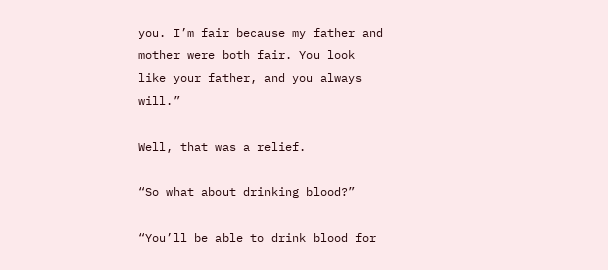you. I’m fair because my father and mother were both fair. You look like your father, and you always will.”

Well, that was a relief.

“So what about drinking blood?”

“You’ll be able to drink blood for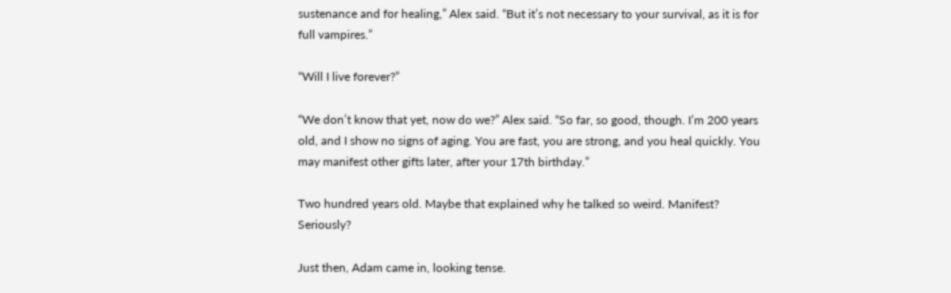sustenance and for healing,” Alex said. “But it’s not necessary to your survival, as it is for full vampires.”

“Will I live forever?”

“We don’t know that yet, now do we?” Alex said. “So far, so good, though. I’m 200 years old, and I show no signs of aging. You are fast, you are strong, and you heal quickly. You may manifest other gifts later, after your 17th birthday.”

Two hundred years old. Maybe that explained why he talked so weird. Manifest? Seriously?

Just then, Adam came in, looking tense.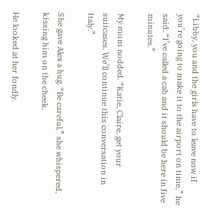“Libby, you and the girls have to leave now if you’re going to make it to the airport on time,” he said. “I’ve called a cab and it should be here in five minutes.”

My mom nodded. “Katie, Claire, get your suitcases. We’ll continue this conversation in Italy.”

She gave Alex a hug. “Be careful,” she whispered, kissing him on the cheek.

He looked at her fondly.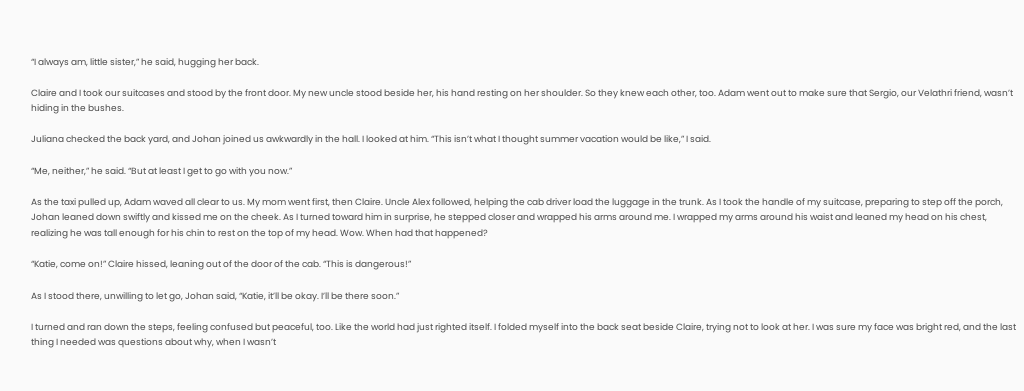“I always am, little sister,” he said, hugging her back.

Claire and I took our suitcases and stood by the front door. My new uncle stood beside her, his hand resting on her shoulder. So they knew each other, too. Adam went out to make sure that Sergio, our Velathri friend, wasn’t hiding in the bushes.

Juliana checked the back yard, and Johan joined us awkwardly in the hall. I looked at him. “This isn’t what I thought summer vacation would be like,” I said.

“Me, neither,” he said. “But at least I get to go with you now.”

As the taxi pulled up, Adam waved all clear to us. My mom went first, then Claire. Uncle Alex followed, helping the cab driver load the luggage in the trunk. As I took the handle of my suitcase, preparing to step off the porch, Johan leaned down swiftly and kissed me on the cheek. As I turned toward him in surprise, he stepped closer and wrapped his arms around me. I wrapped my arms around his waist and leaned my head on his chest, realizing he was tall enough for his chin to rest on the top of my head. Wow. When had that happened?

“Katie, come on!” Claire hissed, leaning out of the door of the cab. “This is dangerous!”

As I stood there, unwilling to let go, Johan said, “Katie, it’ll be okay. I’ll be there soon.”

I turned and ran down the steps, feeling confused but peaceful, too. Like the world had just righted itself. I folded myself into the back seat beside Claire, trying not to look at her. I was sure my face was bright red, and the last thing I needed was questions about why, when I wasn’t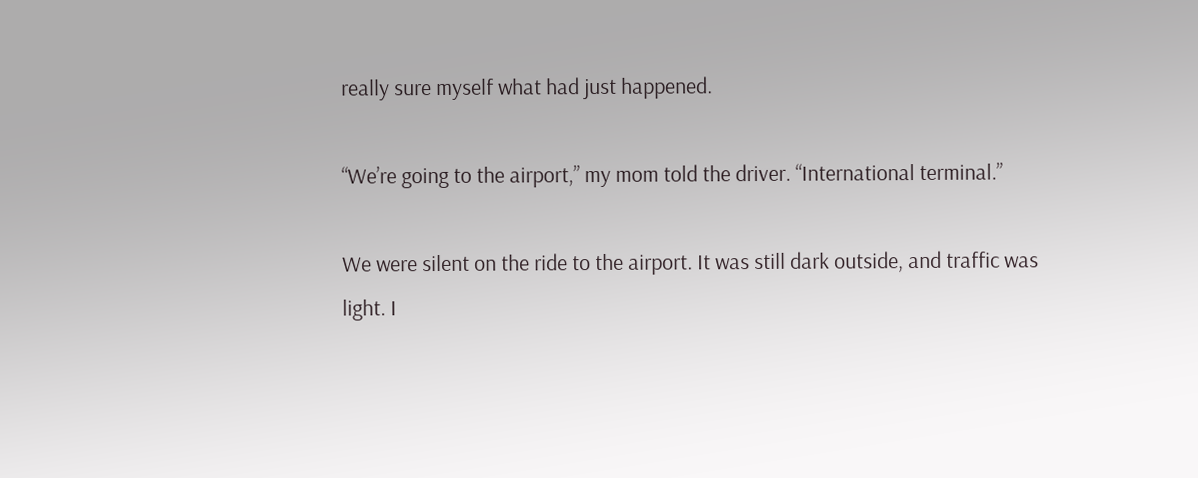really sure myself what had just happened.

“We’re going to the airport,” my mom told the driver. “International terminal.”

We were silent on the ride to the airport. It was still dark outside, and traffic was light. I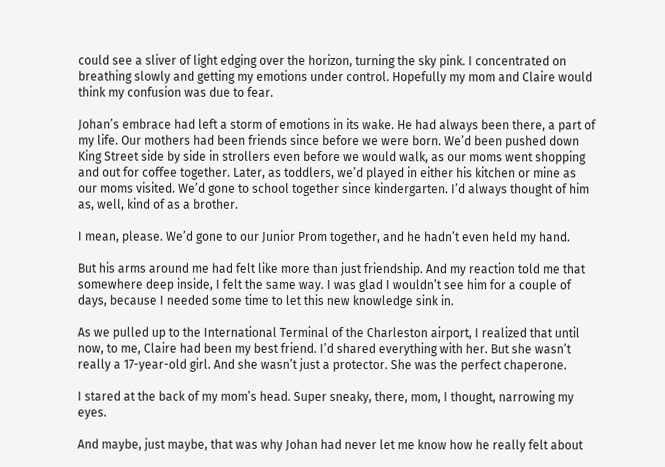could see a sliver of light edging over the horizon, turning the sky pink. I concentrated on breathing slowly and getting my emotions under control. Hopefully my mom and Claire would think my confusion was due to fear.

Johan’s embrace had left a storm of emotions in its wake. He had always been there, a part of my life. Our mothers had been friends since before we were born. We’d been pushed down King Street side by side in strollers even before we would walk, as our moms went shopping and out for coffee together. Later, as toddlers, we’d played in either his kitchen or mine as our moms visited. We’d gone to school together since kindergarten. I’d always thought of him as, well, kind of as a brother.

I mean, please. We’d gone to our Junior Prom together, and he hadn’t even held my hand.

But his arms around me had felt like more than just friendship. And my reaction told me that somewhere deep inside, I felt the same way. I was glad I wouldn’t see him for a couple of days, because I needed some time to let this new knowledge sink in.

As we pulled up to the International Terminal of the Charleston airport, I realized that until now, to me, Claire had been my best friend. I’d shared everything with her. But she wasn’t really a 17-year-old girl. And she wasn’t just a protector. She was the perfect chaperone.

I stared at the back of my mom’s head. Super sneaky, there, mom, I thought, narrowing my eyes.

And maybe, just maybe, that was why Johan had never let me know how he really felt about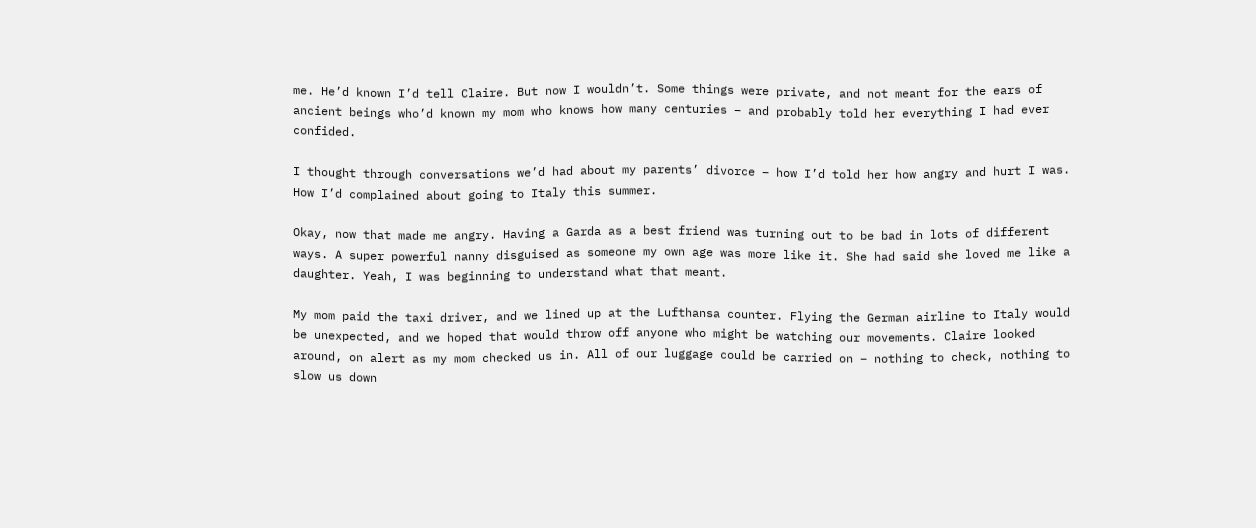me. He’d known I’d tell Claire. But now I wouldn’t. Some things were private, and not meant for the ears of ancient beings who’d known my mom who knows how many centuries – and probably told her everything I had ever confided.

I thought through conversations we’d had about my parents’ divorce – how I’d told her how angry and hurt I was. How I’d complained about going to Italy this summer.

Okay, now that made me angry. Having a Garda as a best friend was turning out to be bad in lots of different ways. A super powerful nanny disguised as someone my own age was more like it. She had said she loved me like a daughter. Yeah, I was beginning to understand what that meant.

My mom paid the taxi driver, and we lined up at the Lufthansa counter. Flying the German airline to Italy would be unexpected, and we hoped that would throw off anyone who might be watching our movements. Claire looked around, on alert as my mom checked us in. All of our luggage could be carried on – nothing to check, nothing to slow us down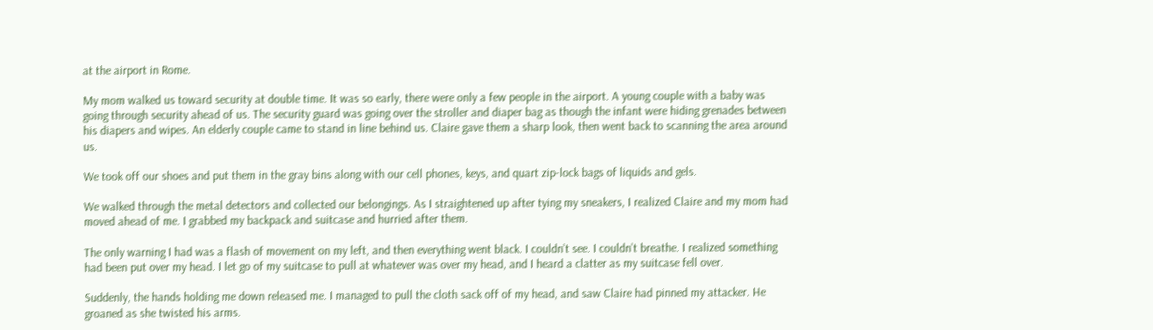at the airport in Rome.

My mom walked us toward security at double time. It was so early, there were only a few people in the airport. A young couple with a baby was going through security ahead of us. The security guard was going over the stroller and diaper bag as though the infant were hiding grenades between his diapers and wipes. An elderly couple came to stand in line behind us. Claire gave them a sharp look, then went back to scanning the area around us.

We took off our shoes and put them in the gray bins along with our cell phones, keys, and quart zip-lock bags of liquids and gels.

We walked through the metal detectors and collected our belongings. As I straightened up after tying my sneakers, I realized Claire and my mom had moved ahead of me. I grabbed my backpack and suitcase and hurried after them.

The only warning I had was a flash of movement on my left, and then everything went black. I couldn’t see. I couldn’t breathe. I realized something had been put over my head. I let go of my suitcase to pull at whatever was over my head, and I heard a clatter as my suitcase fell over.

Suddenly, the hands holding me down released me. I managed to pull the cloth sack off of my head, and saw Claire had pinned my attacker. He groaned as she twisted his arms.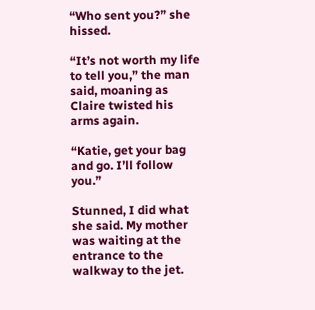“Who sent you?” she hissed.

“It’s not worth my life to tell you,” the man said, moaning as Claire twisted his arms again.

“Katie, get your bag and go. I’ll follow you.”

Stunned, I did what she said. My mother was waiting at the entrance to the walkway to the jet.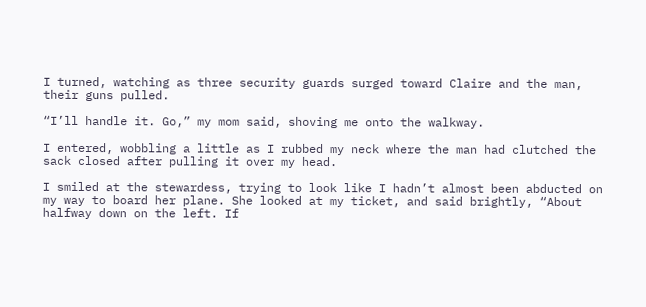I turned, watching as three security guards surged toward Claire and the man, their guns pulled.

“I’ll handle it. Go,” my mom said, shoving me onto the walkway.

I entered, wobbling a little as I rubbed my neck where the man had clutched the sack closed after pulling it over my head.

I smiled at the stewardess, trying to look like I hadn’t almost been abducted on my way to board her plane. She looked at my ticket, and said brightly, “About halfway down on the left. If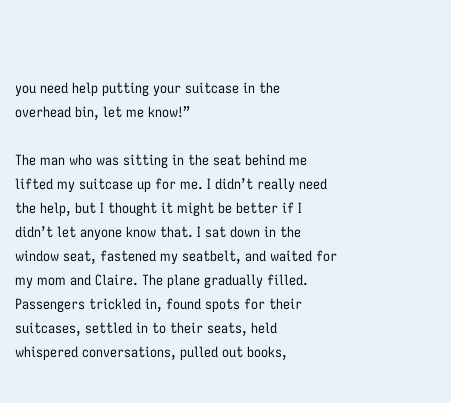you need help putting your suitcase in the overhead bin, let me know!”

The man who was sitting in the seat behind me lifted my suitcase up for me. I didn’t really need the help, but I thought it might be better if I didn’t let anyone know that. I sat down in the window seat, fastened my seatbelt, and waited for my mom and Claire. The plane gradually filled. Passengers trickled in, found spots for their suitcases, settled in to their seats, held whispered conversations, pulled out books,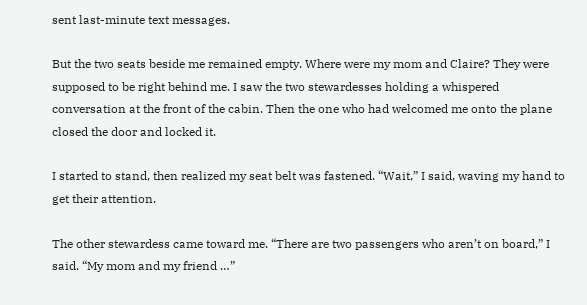sent last-minute text messages.

But the two seats beside me remained empty. Where were my mom and Claire? They were supposed to be right behind me. I saw the two stewardesses holding a whispered conversation at the front of the cabin. Then the one who had welcomed me onto the plane closed the door and locked it.

I started to stand, then realized my seat belt was fastened. “Wait,” I said, waving my hand to get their attention.

The other stewardess came toward me. “There are two passengers who aren’t on board,” I said. “My mom and my friend …”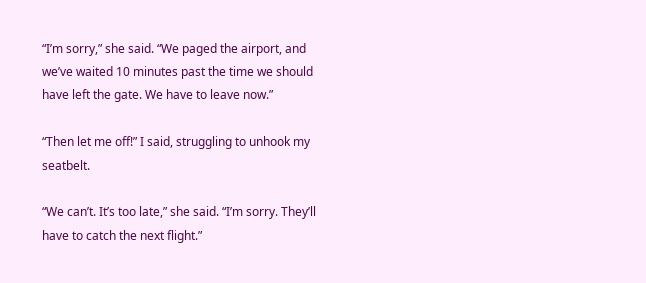“I’m sorry,” she said. “We paged the airport, and we’ve waited 10 minutes past the time we should have left the gate. We have to leave now.”

“Then let me off!” I said, struggling to unhook my seatbelt.

“We can’t. It’s too late,” she said. “I’m sorry. They’ll have to catch the next flight.”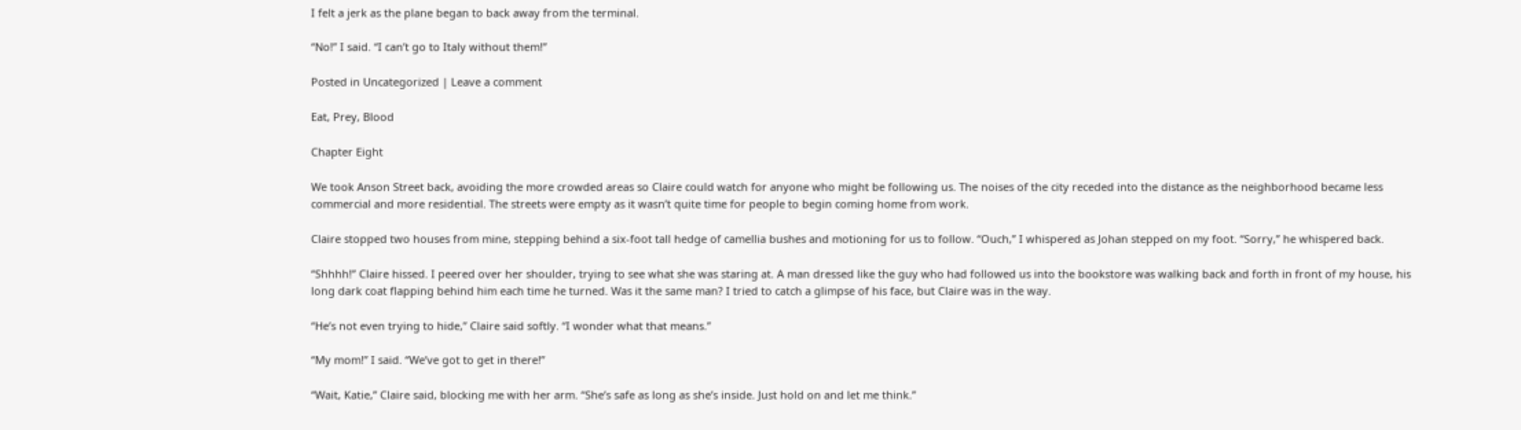I felt a jerk as the plane began to back away from the terminal.

“No!” I said. “I can’t go to Italy without them!”

Posted in Uncategorized | Leave a comment

Eat, Prey, Blood

Chapter Eight

We took Anson Street back, avoiding the more crowded areas so Claire could watch for anyone who might be following us. The noises of the city receded into the distance as the neighborhood became less commercial and more residential. The streets were empty as it wasn’t quite time for people to begin coming home from work.

Claire stopped two houses from mine, stepping behind a six-foot tall hedge of camellia bushes and motioning for us to follow. “Ouch,” I whispered as Johan stepped on my foot. “Sorry,” he whispered back.

“Shhhh!” Claire hissed. I peered over her shoulder, trying to see what she was staring at. A man dressed like the guy who had followed us into the bookstore was walking back and forth in front of my house, his long dark coat flapping behind him each time he turned. Was it the same man? I tried to catch a glimpse of his face, but Claire was in the way.

“He’s not even trying to hide,” Claire said softly. “I wonder what that means.”

“My mom!” I said. “We’ve got to get in there!”

“Wait, Katie,” Claire said, blocking me with her arm. “She’s safe as long as she’s inside. Just hold on and let me think.”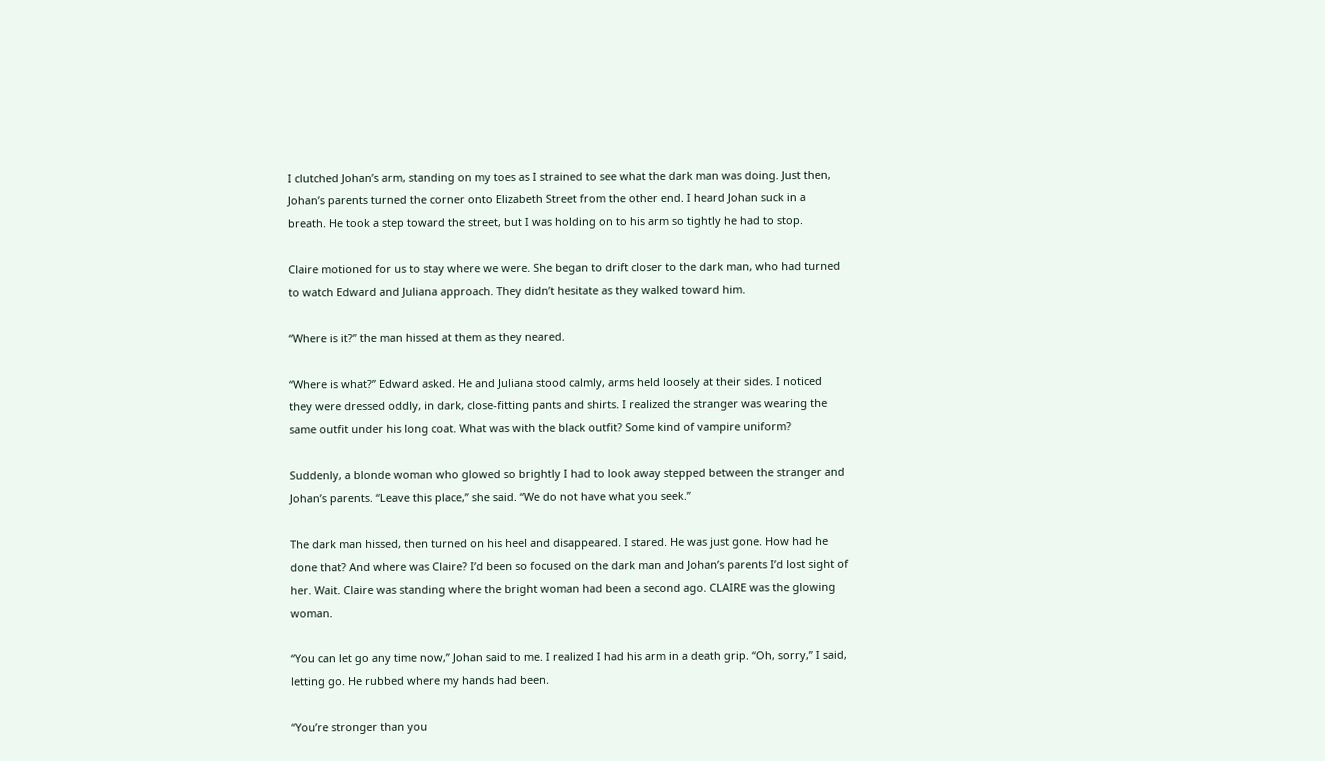I clutched Johan’s arm, standing on my toes as I strained to see what the dark man was doing. Just then, Johan’s parents turned the corner onto Elizabeth Street from the other end. I heard Johan suck in a breath. He took a step toward the street, but I was holding on to his arm so tightly he had to stop.

Claire motioned for us to stay where we were. She began to drift closer to the dark man, who had turned to watch Edward and Juliana approach. They didn’t hesitate as they walked toward him.

“Where is it?” the man hissed at them as they neared.

“Where is what?” Edward asked. He and Juliana stood calmly, arms held loosely at their sides. I noticed they were dressed oddly, in dark, close-fitting pants and shirts. I realized the stranger was wearing the same outfit under his long coat. What was with the black outfit? Some kind of vampire uniform?

Suddenly, a blonde woman who glowed so brightly I had to look away stepped between the stranger and Johan’s parents. “Leave this place,” she said. “We do not have what you seek.”

The dark man hissed, then turned on his heel and disappeared. I stared. He was just gone. How had he done that? And where was Claire? I’d been so focused on the dark man and Johan’s parents I’d lost sight of her. Wait. Claire was standing where the bright woman had been a second ago. CLAIRE was the glowing woman.

“You can let go any time now,” Johan said to me. I realized I had his arm in a death grip. “Oh, sorry,” I said, letting go. He rubbed where my hands had been.

“You’re stronger than you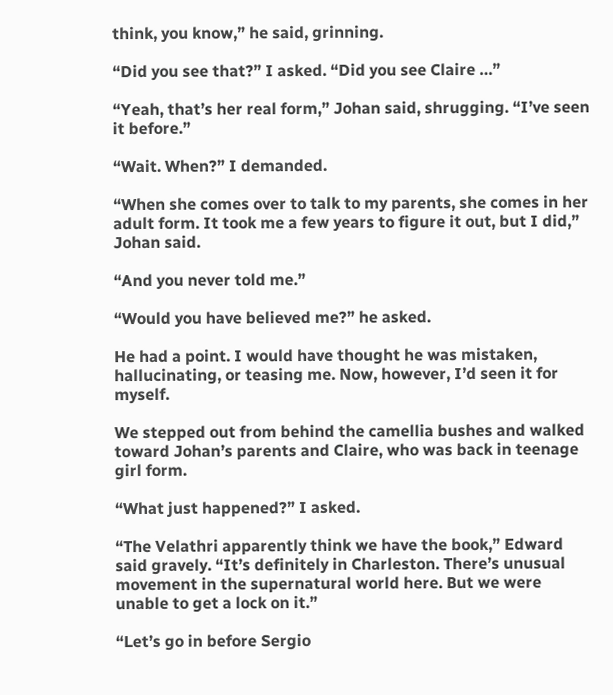think, you know,” he said, grinning.

“Did you see that?” I asked. “Did you see Claire …”

“Yeah, that’s her real form,” Johan said, shrugging. “I’ve seen it before.”

“Wait. When?” I demanded.

“When she comes over to talk to my parents, she comes in her adult form. It took me a few years to figure it out, but I did,” Johan said.

“And you never told me.”

“Would you have believed me?” he asked.

He had a point. I would have thought he was mistaken, hallucinating, or teasing me. Now, however, I’d seen it for myself.

We stepped out from behind the camellia bushes and walked toward Johan’s parents and Claire, who was back in teenage girl form.

“What just happened?” I asked.

“The Velathri apparently think we have the book,” Edward said gravely. “It’s definitely in Charleston. There’s unusual movement in the supernatural world here. But we were unable to get a lock on it.”

“Let’s go in before Sergio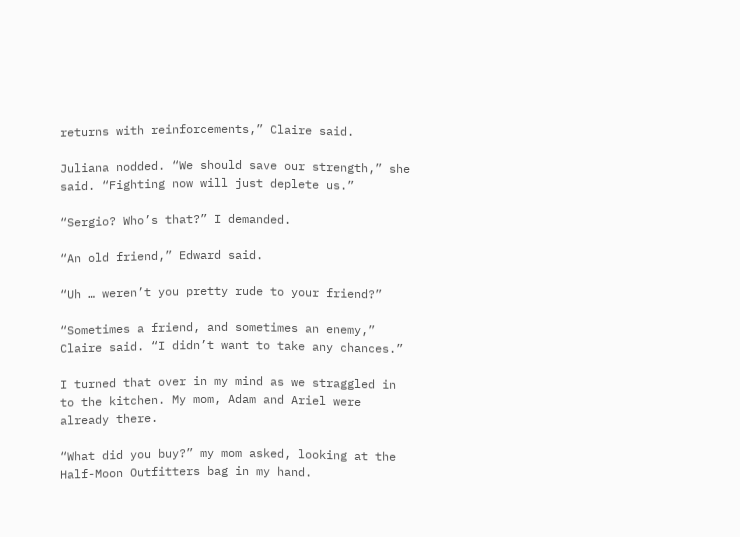returns with reinforcements,” Claire said.

Juliana nodded. “We should save our strength,” she said. “Fighting now will just deplete us.”

“Sergio? Who’s that?” I demanded.

“An old friend,” Edward said.

“Uh … weren’t you pretty rude to your friend?”

“Sometimes a friend, and sometimes an enemy,” Claire said. “I didn’t want to take any chances.”

I turned that over in my mind as we straggled in to the kitchen. My mom, Adam and Ariel were already there.

“What did you buy?” my mom asked, looking at the Half-Moon Outfitters bag in my hand.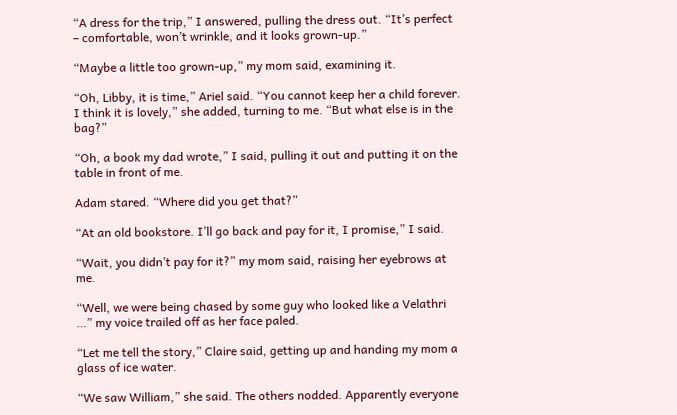“A dress for the trip,” I answered, pulling the dress out. “It’s perfect – comfortable, won’t wrinkle, and it looks grown-up.”

“Maybe a little too grown-up,” my mom said, examining it.

“Oh, Libby, it is time,” Ariel said. “You cannot keep her a child forever. I think it is lovely,” she added, turning to me. “But what else is in the bag?”

“Oh, a book my dad wrote,” I said, pulling it out and putting it on the table in front of me.

Adam stared. “Where did you get that?”

“At an old bookstore. I’ll go back and pay for it, I promise,” I said.

“Wait, you didn’t pay for it?” my mom said, raising her eyebrows at me.

“Well, we were being chased by some guy who looked like a Velathri …” my voice trailed off as her face paled.

“Let me tell the story,” Claire said, getting up and handing my mom a glass of ice water.

“We saw William,” she said. The others nodded. Apparently everyone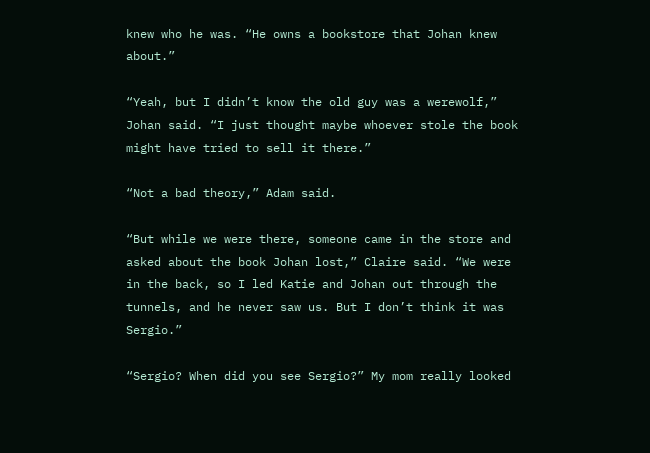knew who he was. “He owns a bookstore that Johan knew about.”

“Yeah, but I didn’t know the old guy was a werewolf,” Johan said. “I just thought maybe whoever stole the book might have tried to sell it there.”

“Not a bad theory,” Adam said.

“But while we were there, someone came in the store and asked about the book Johan lost,” Claire said. “We were in the back, so I led Katie and Johan out through the tunnels, and he never saw us. But I don’t think it was Sergio.”

“Sergio? When did you see Sergio?” My mom really looked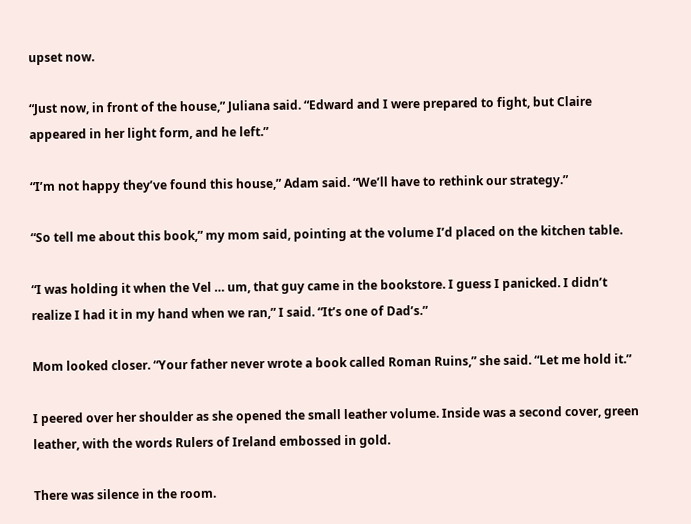upset now.

“Just now, in front of the house,” Juliana said. “Edward and I were prepared to fight, but Claire appeared in her light form, and he left.”

“I’m not happy they’ve found this house,” Adam said. “We’ll have to rethink our strategy.”

“So tell me about this book,” my mom said, pointing at the volume I’d placed on the kitchen table.

“I was holding it when the Vel … um, that guy came in the bookstore. I guess I panicked. I didn’t realize I had it in my hand when we ran,” I said. “It’s one of Dad’s.”

Mom looked closer. “Your father never wrote a book called Roman Ruins,” she said. “Let me hold it.”

I peered over her shoulder as she opened the small leather volume. Inside was a second cover, green leather, with the words Rulers of Ireland embossed in gold.

There was silence in the room.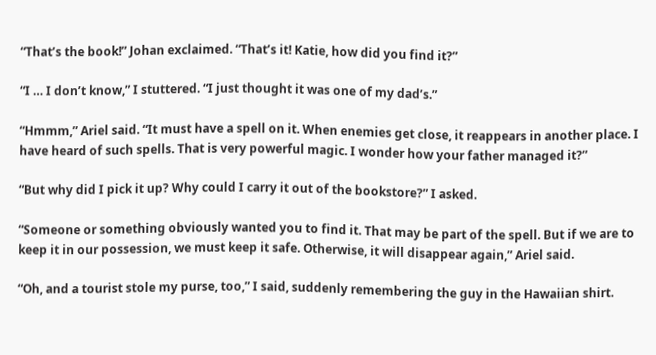“That’s the book!” Johan exclaimed. “That’s it! Katie, how did you find it?”

“I … I don’t know,” I stuttered. “I just thought it was one of my dad’s.”

“Hmmm,” Ariel said. “It must have a spell on it. When enemies get close, it reappears in another place. I have heard of such spells. That is very powerful magic. I wonder how your father managed it?”

“But why did I pick it up? Why could I carry it out of the bookstore?” I asked.

“Someone or something obviously wanted you to find it. That may be part of the spell. But if we are to keep it in our possession, we must keep it safe. Otherwise, it will disappear again,” Ariel said.

“Oh, and a tourist stole my purse, too,” I said, suddenly remembering the guy in the Hawaiian shirt.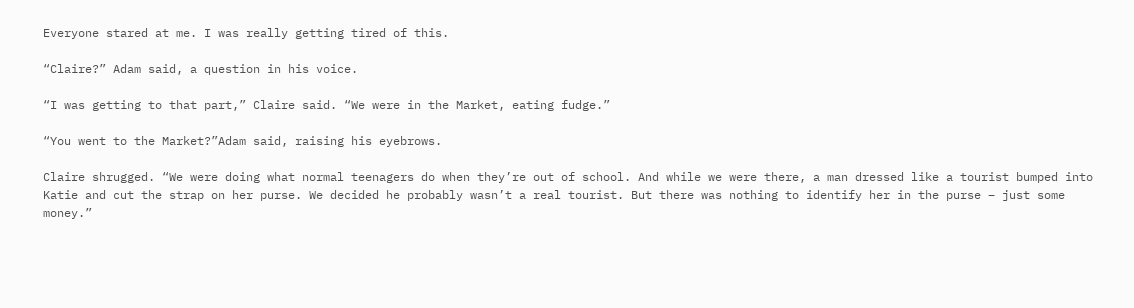Everyone stared at me. I was really getting tired of this.

“Claire?” Adam said, a question in his voice.

“I was getting to that part,” Claire said. “We were in the Market, eating fudge.”

“You went to the Market?”Adam said, raising his eyebrows.

Claire shrugged. “We were doing what normal teenagers do when they’re out of school. And while we were there, a man dressed like a tourist bumped into Katie and cut the strap on her purse. We decided he probably wasn’t a real tourist. But there was nothing to identify her in the purse – just some money.”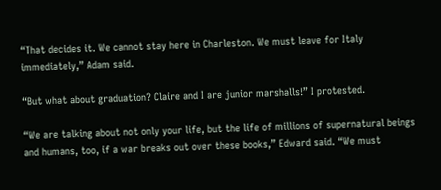“That decides it. We cannot stay here in Charleston. We must leave for Italy immediately,” Adam said.

“But what about graduation? Claire and I are junior marshalls!” I protested.

“We are talking about not only your life, but the life of millions of supernatural beings and humans, too, if a war breaks out over these books,” Edward said. “We must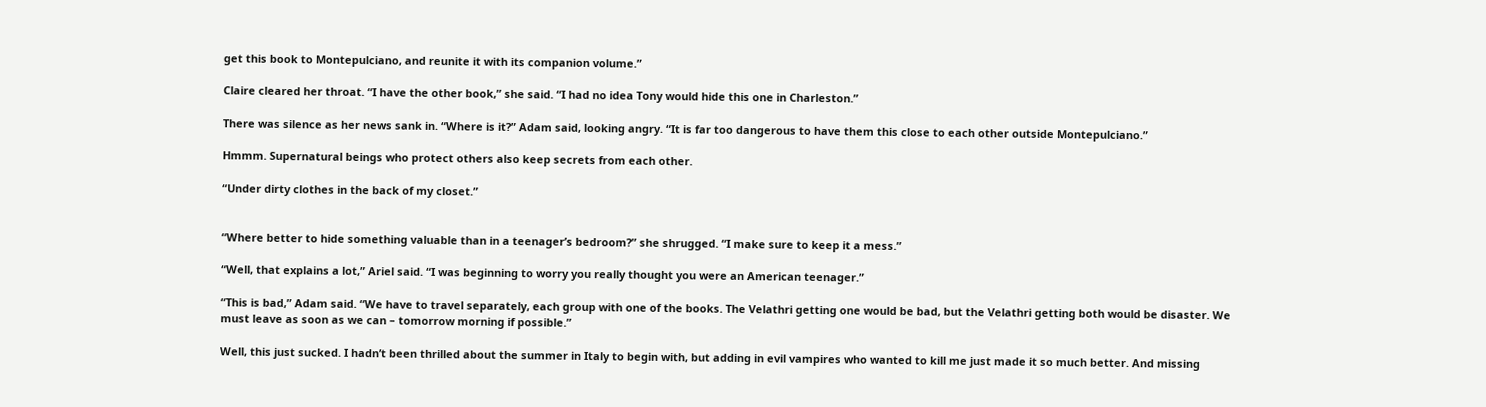get this book to Montepulciano, and reunite it with its companion volume.”

Claire cleared her throat. “I have the other book,” she said. “I had no idea Tony would hide this one in Charleston.”

There was silence as her news sank in. “Where is it?” Adam said, looking angry. “It is far too dangerous to have them this close to each other outside Montepulciano.”

Hmmm. Supernatural beings who protect others also keep secrets from each other.

“Under dirty clothes in the back of my closet.”


“Where better to hide something valuable than in a teenager’s bedroom?” she shrugged. “I make sure to keep it a mess.”

“Well, that explains a lot,” Ariel said. “I was beginning to worry you really thought you were an American teenager.”

“This is bad,” Adam said. “We have to travel separately, each group with one of the books. The Velathri getting one would be bad, but the Velathri getting both would be disaster. We must leave as soon as we can – tomorrow morning if possible.”

Well, this just sucked. I hadn’t been thrilled about the summer in Italy to begin with, but adding in evil vampires who wanted to kill me just made it so much better. And missing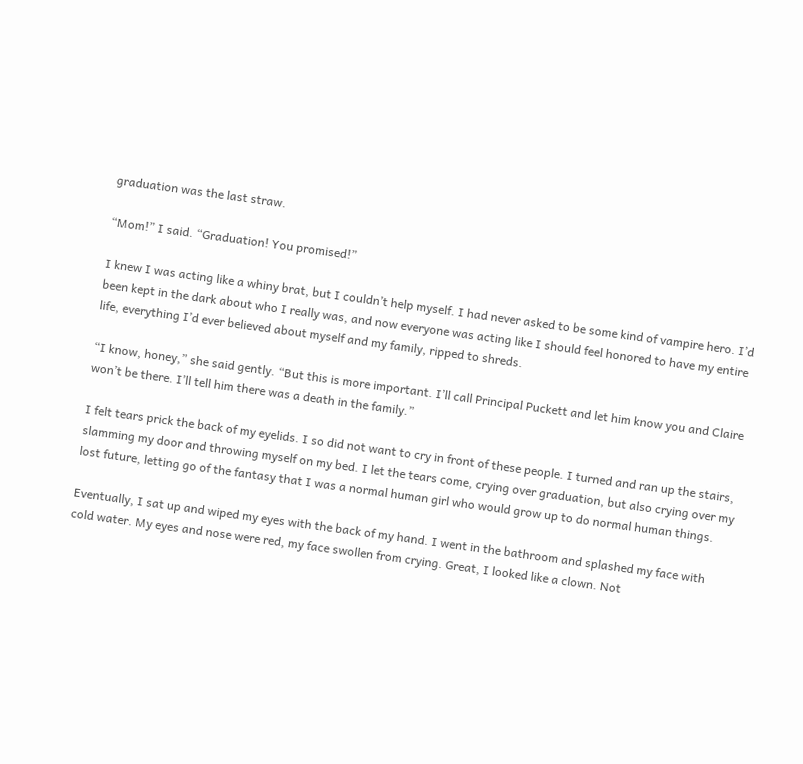graduation was the last straw.

“Mom!” I said. “Graduation! You promised!”

I knew I was acting like a whiny brat, but I couldn’t help myself. I had never asked to be some kind of vampire hero. I’d been kept in the dark about who I really was, and now everyone was acting like I should feel honored to have my entire life, everything I’d ever believed about myself and my family, ripped to shreds.

“I know, honey,” she said gently. “But this is more important. I’ll call Principal Puckett and let him know you and Claire won’t be there. I’ll tell him there was a death in the family.”

I felt tears prick the back of my eyelids. I so did not want to cry in front of these people. I turned and ran up the stairs, slamming my door and throwing myself on my bed. I let the tears come, crying over graduation, but also crying over my lost future, letting go of the fantasy that I was a normal human girl who would grow up to do normal human things.

Eventually, I sat up and wiped my eyes with the back of my hand. I went in the bathroom and splashed my face with cold water. My eyes and nose were red, my face swollen from crying. Great, I looked like a clown. Not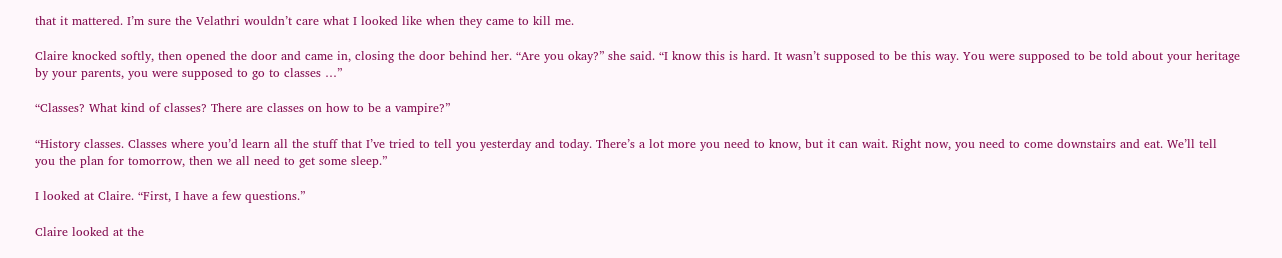that it mattered. I’m sure the Velathri wouldn’t care what I looked like when they came to kill me.

Claire knocked softly, then opened the door and came in, closing the door behind her. “Are you okay?” she said. “I know this is hard. It wasn’t supposed to be this way. You were supposed to be told about your heritage by your parents, you were supposed to go to classes …”

“Classes? What kind of classes? There are classes on how to be a vampire?”

“History classes. Classes where you’d learn all the stuff that I’ve tried to tell you yesterday and today. There’s a lot more you need to know, but it can wait. Right now, you need to come downstairs and eat. We’ll tell you the plan for tomorrow, then we all need to get some sleep.”

I looked at Claire. “First, I have a few questions.”

Claire looked at the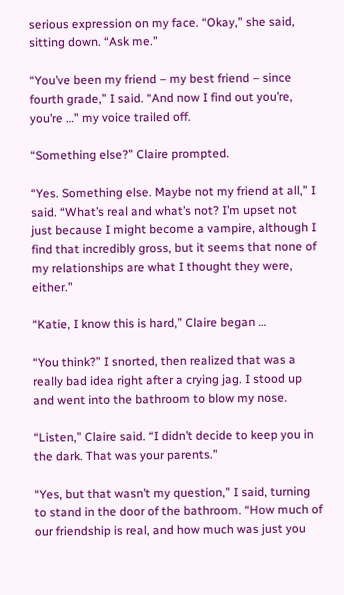serious expression on my face. “Okay,” she said, sitting down. “Ask me.”

“You’ve been my friend – my best friend – since fourth grade,” I said. “And now I find out you’re, you’re …” my voice trailed off.

“Something else?” Claire prompted.

“Yes. Something else. Maybe not my friend at all,” I said. “What’s real and what’s not? I’m upset not just because I might become a vampire, although I find that incredibly gross, but it seems that none of my relationships are what I thought they were, either.”

“Katie, I know this is hard,” Claire began …

“You think?” I snorted, then realized that was a really bad idea right after a crying jag. I stood up and went into the bathroom to blow my nose.

“Listen,” Claire said. “I didn’t decide to keep you in the dark. That was your parents.”

“Yes, but that wasn’t my question,” I said, turning to stand in the door of the bathroom. “How much of our friendship is real, and how much was just you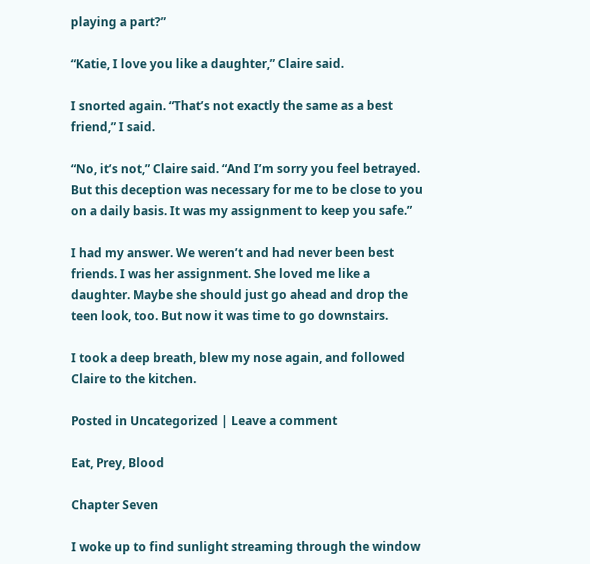playing a part?”

“Katie, I love you like a daughter,” Claire said.

I snorted again. “That’s not exactly the same as a best friend,” I said.

“No, it’s not,” Claire said. “And I’m sorry you feel betrayed. But this deception was necessary for me to be close to you on a daily basis. It was my assignment to keep you safe.”

I had my answer. We weren’t and had never been best friends. I was her assignment. She loved me like a daughter. Maybe she should just go ahead and drop the teen look, too. But now it was time to go downstairs.

I took a deep breath, blew my nose again, and followed Claire to the kitchen.

Posted in Uncategorized | Leave a comment

Eat, Prey, Blood

Chapter Seven

I woke up to find sunlight streaming through the window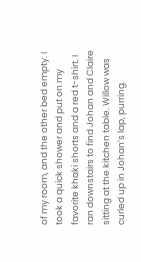of my room, and the other bed empty. I took a quick shower and put on my favorite khaki shorts and a red t-shirt. I ran downstairs to find Johan and Claire sitting at the kitchen table. Willow was curled up in Johan’s lap, purring.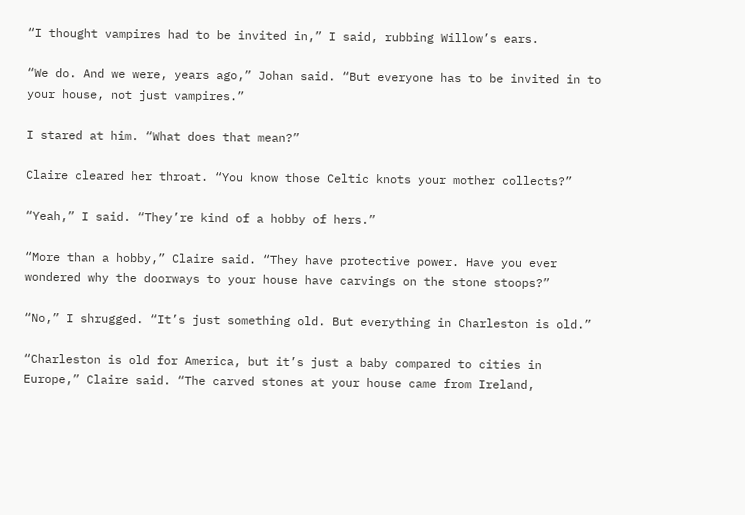“I thought vampires had to be invited in,” I said, rubbing Willow’s ears.

“We do. And we were, years ago,” Johan said. “But everyone has to be invited in to your house, not just vampires.”

I stared at him. “What does that mean?”

Claire cleared her throat. “You know those Celtic knots your mother collects?”

“Yeah,” I said. “They’re kind of a hobby of hers.”

“More than a hobby,” Claire said. “They have protective power. Have you ever wondered why the doorways to your house have carvings on the stone stoops?”

“No,” I shrugged. “It’s just something old. But everything in Charleston is old.”

“Charleston is old for America, but it’s just a baby compared to cities in Europe,” Claire said. “The carved stones at your house came from Ireland,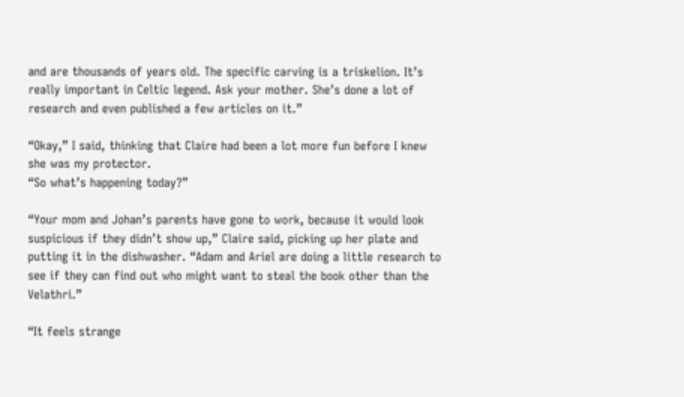and are thousands of years old. The specific carving is a triskelion. It’s really important in Celtic legend. Ask your mother. She’s done a lot of research and even published a few articles on it.”

“Okay,” I said, thinking that Claire had been a lot more fun before I knew she was my protector.
“So what’s happening today?”

“Your mom and Johan’s parents have gone to work, because it would look suspicious if they didn’t show up,” Claire said, picking up her plate and putting it in the dishwasher. “Adam and Ariel are doing a little research to see if they can find out who might want to steal the book other than the Velathri.”

“It feels strange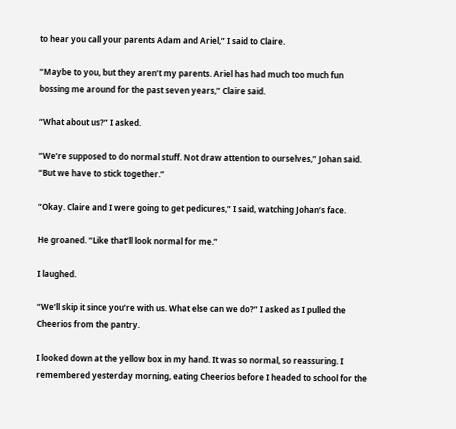to hear you call your parents Adam and Ariel,” I said to Claire.

“Maybe to you, but they aren’t my parents. Ariel has had much too much fun bossing me around for the past seven years,” Claire said.

“What about us?” I asked.

“We’re supposed to do normal stuff. Not draw attention to ourselves,” Johan said. “But we have to stick together.”

“Okay. Claire and I were going to get pedicures,” I said, watching Johan’s face.

He groaned. “Like that’ll look normal for me.”

I laughed.

“We’ll skip it since you’re with us. What else can we do?” I asked as I pulled the Cheerios from the pantry.

I looked down at the yellow box in my hand. It was so normal, so reassuring. I remembered yesterday morning, eating Cheerios before I headed to school for the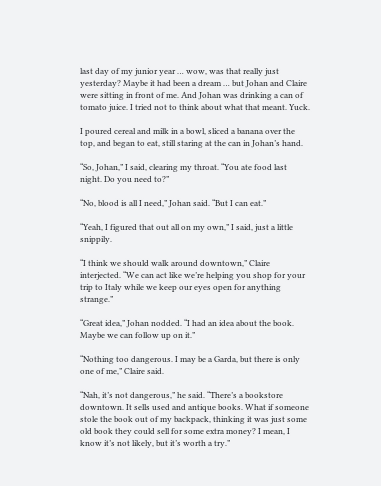last day of my junior year … wow, was that really just yesterday? Maybe it had been a dream … but Johan and Claire were sitting in front of me. And Johan was drinking a can of tomato juice. I tried not to think about what that meant. Yuck.

I poured cereal and milk in a bowl, sliced a banana over the top, and began to eat, still staring at the can in Johan’s hand.

“So, Johan,” I said, clearing my throat. “You ate food last night. Do you need to?”

“No, blood is all I need,” Johan said. “But I can eat.”

“Yeah, I figured that out all on my own,” I said, just a little snippily.

“I think we should walk around downtown,” Claire interjected. “We can act like we’re helping you shop for your trip to Italy while we keep our eyes open for anything strange.”

“Great idea,” Johan nodded. “I had an idea about the book. Maybe we can follow up on it.”

“Nothing too dangerous. I may be a Garda, but there is only one of me,” Claire said.

“Nah, it’s not dangerous,” he said. “There’s a bookstore downtown. It sells used and antique books. What if someone stole the book out of my backpack, thinking it was just some old book they could sell for some extra money? I mean, I know it’s not likely, but it’s worth a try.”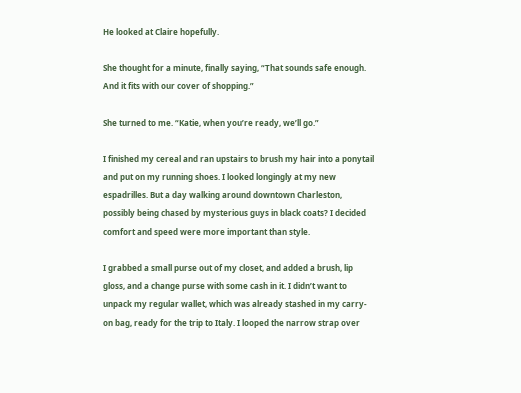He looked at Claire hopefully.

She thought for a minute, finally saying, “That sounds safe enough. And it fits with our cover of shopping.”

She turned to me. “Katie, when you’re ready, we’ll go.”

I finished my cereal and ran upstairs to brush my hair into a ponytail and put on my running shoes. I looked longingly at my new espadrilles. But a day walking around downtown Charleston, possibly being chased by mysterious guys in black coats? I decided comfort and speed were more important than style.

I grabbed a small purse out of my closet, and added a brush, lip gloss, and a change purse with some cash in it. I didn’t want to unpack my regular wallet, which was already stashed in my carry-on bag, ready for the trip to Italy. I looped the narrow strap over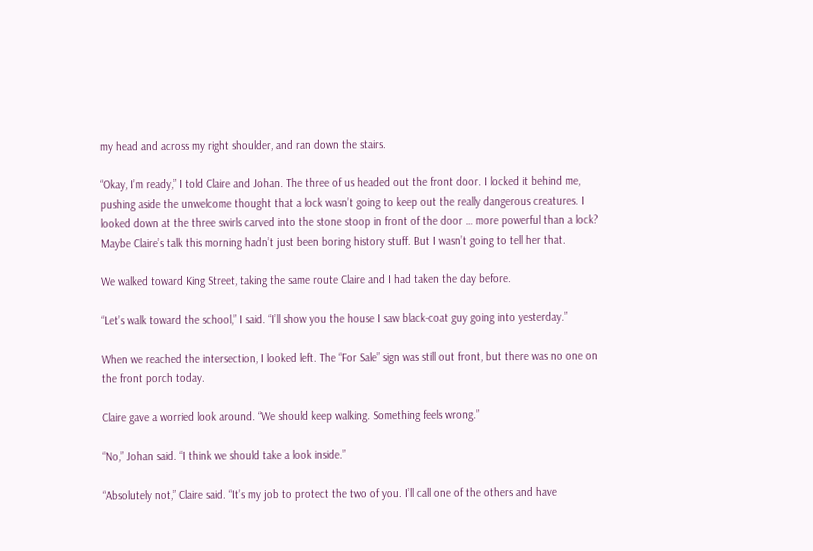my head and across my right shoulder, and ran down the stairs.

“Okay, I’m ready,” I told Claire and Johan. The three of us headed out the front door. I locked it behind me, pushing aside the unwelcome thought that a lock wasn’t going to keep out the really dangerous creatures. I looked down at the three swirls carved into the stone stoop in front of the door … more powerful than a lock? Maybe Claire’s talk this morning hadn’t just been boring history stuff. But I wasn’t going to tell her that.

We walked toward King Street, taking the same route Claire and I had taken the day before.

“Let’s walk toward the school,” I said. “I’ll show you the house I saw black-coat guy going into yesterday.”

When we reached the intersection, I looked left. The “For Sale” sign was still out front, but there was no one on the front porch today.

Claire gave a worried look around. “We should keep walking. Something feels wrong.”

“No,” Johan said. “I think we should take a look inside.”

“Absolutely not,” Claire said. “It’s my job to protect the two of you. I’ll call one of the others and have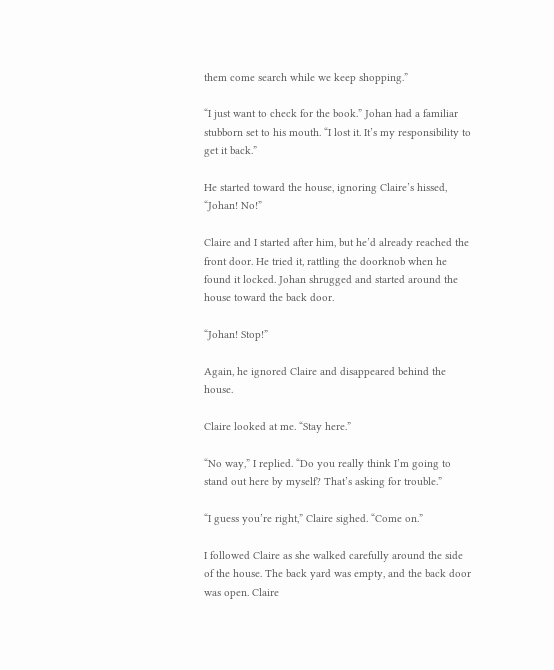them come search while we keep shopping.”

“I just want to check for the book.” Johan had a familiar stubborn set to his mouth. “I lost it. It’s my responsibility to get it back.”

He started toward the house, ignoring Claire’s hissed, “Johan! No!”

Claire and I started after him, but he’d already reached the front door. He tried it, rattling the doorknob when he found it locked. Johan shrugged and started around the house toward the back door.

“Johan! Stop!”

Again, he ignored Claire and disappeared behind the house.

Claire looked at me. “Stay here.”

“No way,” I replied. “Do you really think I’m going to stand out here by myself? That’s asking for trouble.”

“I guess you’re right,” Claire sighed. “Come on.”

I followed Claire as she walked carefully around the side of the house. The back yard was empty, and the back door was open. Claire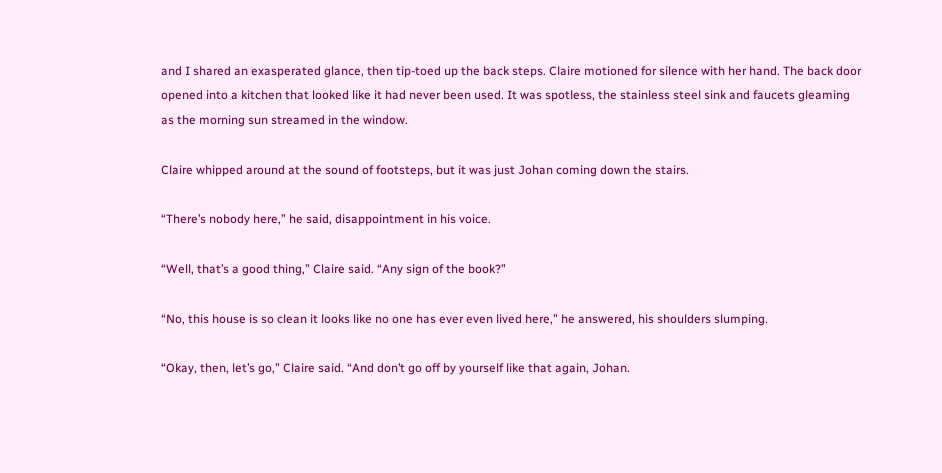and I shared an exasperated glance, then tip-toed up the back steps. Claire motioned for silence with her hand. The back door opened into a kitchen that looked like it had never been used. It was spotless, the stainless steel sink and faucets gleaming as the morning sun streamed in the window.

Claire whipped around at the sound of footsteps, but it was just Johan coming down the stairs.

“There’s nobody here,” he said, disappointment in his voice.

“Well, that’s a good thing,” Claire said. “Any sign of the book?”

“No, this house is so clean it looks like no one has ever even lived here,” he answered, his shoulders slumping.

“Okay, then, let’s go,” Claire said. “And don’t go off by yourself like that again, Johan.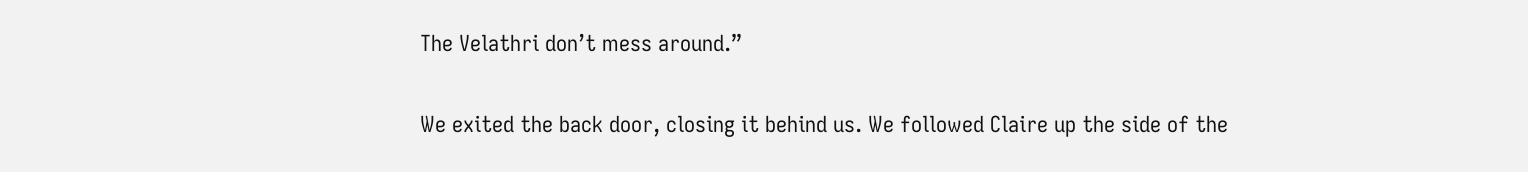The Velathri don’t mess around.”

We exited the back door, closing it behind us. We followed Claire up the side of the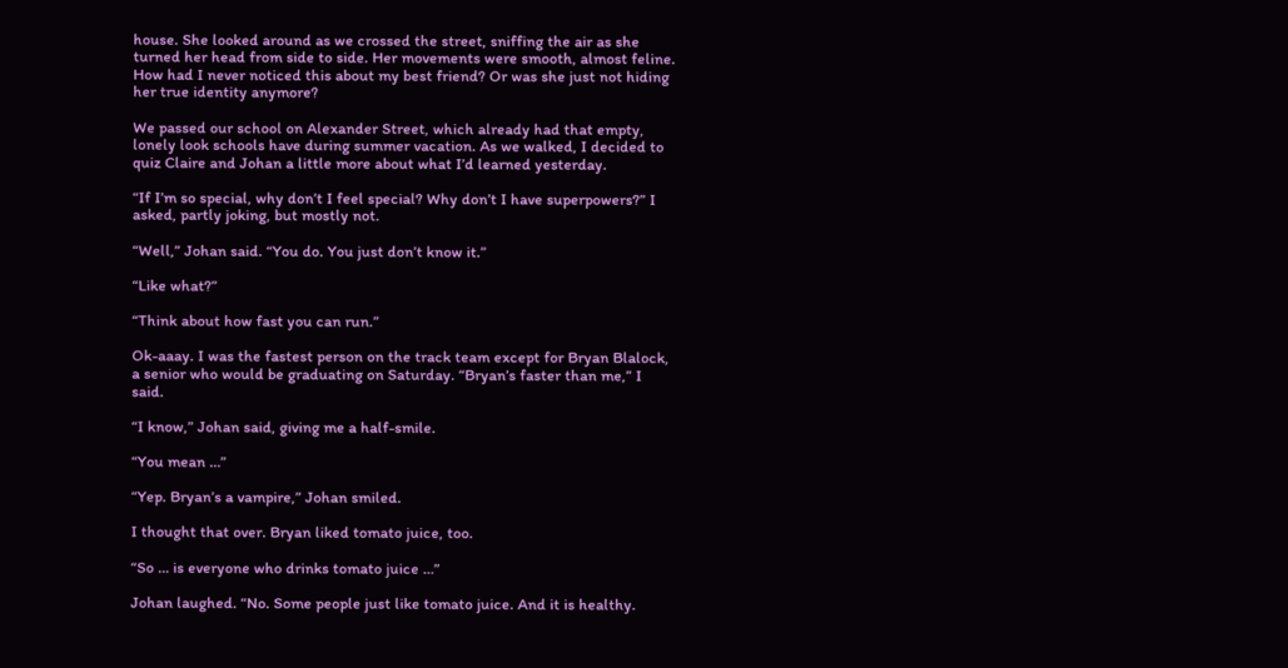house. She looked around as we crossed the street, sniffing the air as she turned her head from side to side. Her movements were smooth, almost feline. How had I never noticed this about my best friend? Or was she just not hiding her true identity anymore?

We passed our school on Alexander Street, which already had that empty, lonely look schools have during summer vacation. As we walked, I decided to quiz Claire and Johan a little more about what I’d learned yesterday.

“If I’m so special, why don’t I feel special? Why don’t I have superpowers?” I asked, partly joking, but mostly not.

“Well,” Johan said. “You do. You just don’t know it.”

“Like what?”

“Think about how fast you can run.”

Ok-aaay. I was the fastest person on the track team except for Bryan Blalock, a senior who would be graduating on Saturday. “Bryan’s faster than me,” I said.

“I know,” Johan said, giving me a half-smile.

“You mean …”

“Yep. Bryan’s a vampire,” Johan smiled.

I thought that over. Bryan liked tomato juice, too.

“So … is everyone who drinks tomato juice …”

Johan laughed. “No. Some people just like tomato juice. And it is healthy.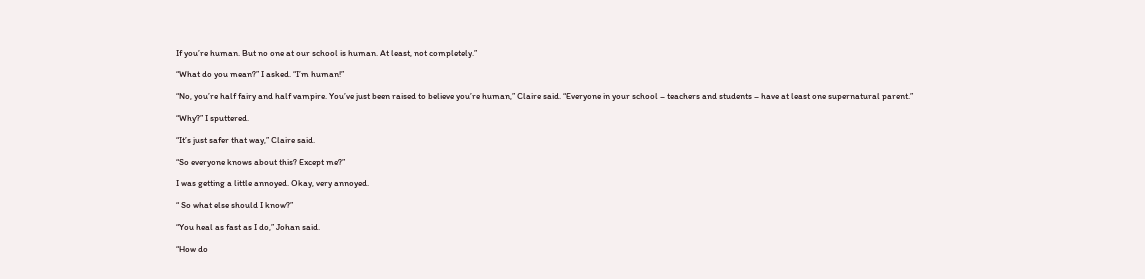If you’re human. But no one at our school is human. At least, not completely.”

“What do you mean?” I asked. “I’m human!”

“No, you’re half fairy and half vampire. You’ve just been raised to believe you’re human,” Claire said. “Everyone in your school – teachers and students – have at least one supernatural parent.”

“Why?” I sputtered.

“It’s just safer that way,” Claire said.

“So everyone knows about this? Except me?”

I was getting a little annoyed. Okay, very annoyed.

“ So what else should I know?”

“You heal as fast as I do,” Johan said.

“How do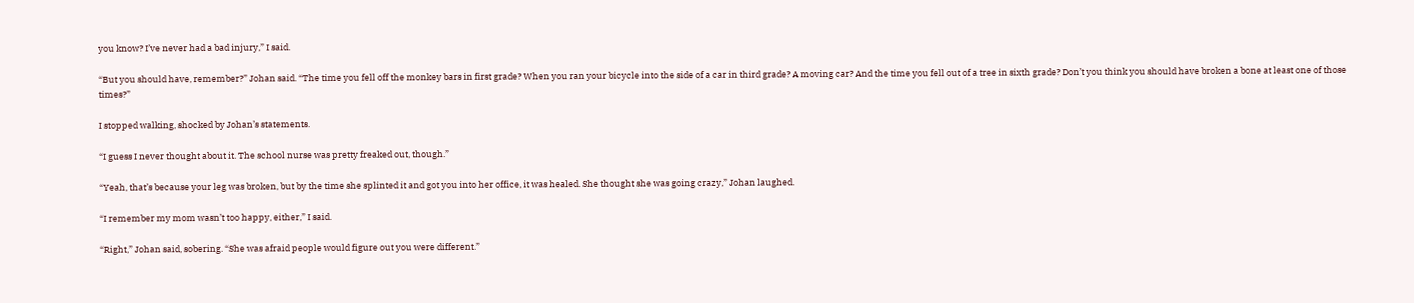you know? I’ve never had a bad injury,” I said.

“But you should have, remember?” Johan said. “The time you fell off the monkey bars in first grade? When you ran your bicycle into the side of a car in third grade? A moving car? And the time you fell out of a tree in sixth grade? Don’t you think you should have broken a bone at least one of those times?”

I stopped walking, shocked by Johan’s statements.

“I guess I never thought about it. The school nurse was pretty freaked out, though.”

“Yeah, that’s because your leg was broken, but by the time she splinted it and got you into her office, it was healed. She thought she was going crazy,” Johan laughed.

“I remember my mom wasn’t too happy, either,” I said.

“Right,” Johan said, sobering. “She was afraid people would figure out you were different.”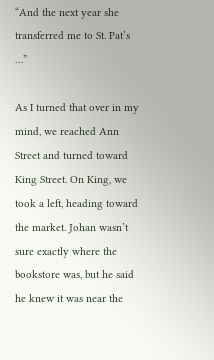“And the next year she transferred me to St. Pat’s …”

As I turned that over in my mind, we reached Ann Street and turned toward King Street. On King, we took a left, heading toward the market. Johan wasn’t sure exactly where the bookstore was, but he said he knew it was near the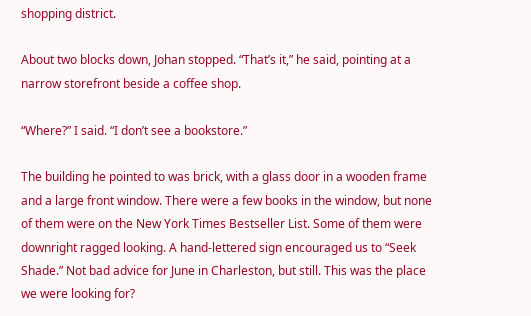shopping district.

About two blocks down, Johan stopped. “That’s it,” he said, pointing at a narrow storefront beside a coffee shop.

“Where?” I said. “I don’t see a bookstore.”

The building he pointed to was brick, with a glass door in a wooden frame and a large front window. There were a few books in the window, but none of them were on the New York Times Bestseller List. Some of them were downright ragged looking. A hand-lettered sign encouraged us to “Seek Shade.” Not bad advice for June in Charleston, but still. This was the place we were looking for?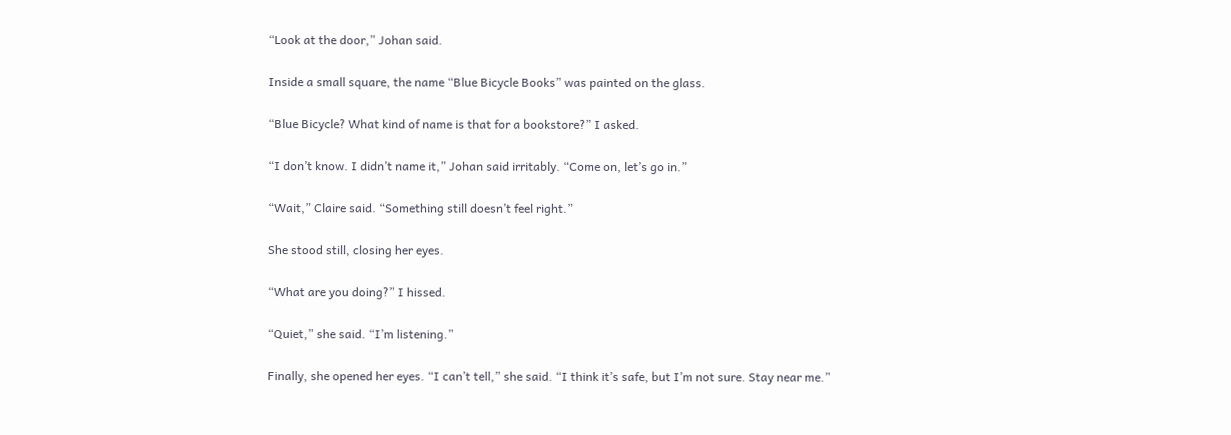“Look at the door,” Johan said.

Inside a small square, the name “Blue Bicycle Books” was painted on the glass.

“Blue Bicycle? What kind of name is that for a bookstore?” I asked.

“I don’t know. I didn’t name it,” Johan said irritably. “Come on, let’s go in.”

“Wait,” Claire said. “Something still doesn’t feel right.”

She stood still, closing her eyes.

“What are you doing?” I hissed.

“Quiet,” she said. “I’m listening.”

Finally, she opened her eyes. “I can’t tell,” she said. “I think it’s safe, but I’m not sure. Stay near me.”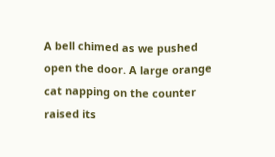A bell chimed as we pushed open the door. A large orange cat napping on the counter raised its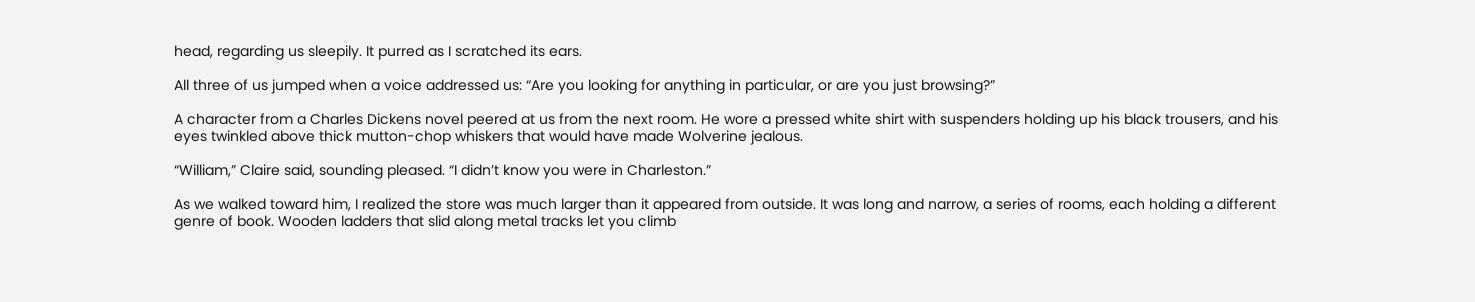head, regarding us sleepily. It purred as I scratched its ears.

All three of us jumped when a voice addressed us: “Are you looking for anything in particular, or are you just browsing?”

A character from a Charles Dickens novel peered at us from the next room. He wore a pressed white shirt with suspenders holding up his black trousers, and his eyes twinkled above thick mutton-chop whiskers that would have made Wolverine jealous.

“William,” Claire said, sounding pleased. “I didn’t know you were in Charleston.”

As we walked toward him, I realized the store was much larger than it appeared from outside. It was long and narrow, a series of rooms, each holding a different genre of book. Wooden ladders that slid along metal tracks let you climb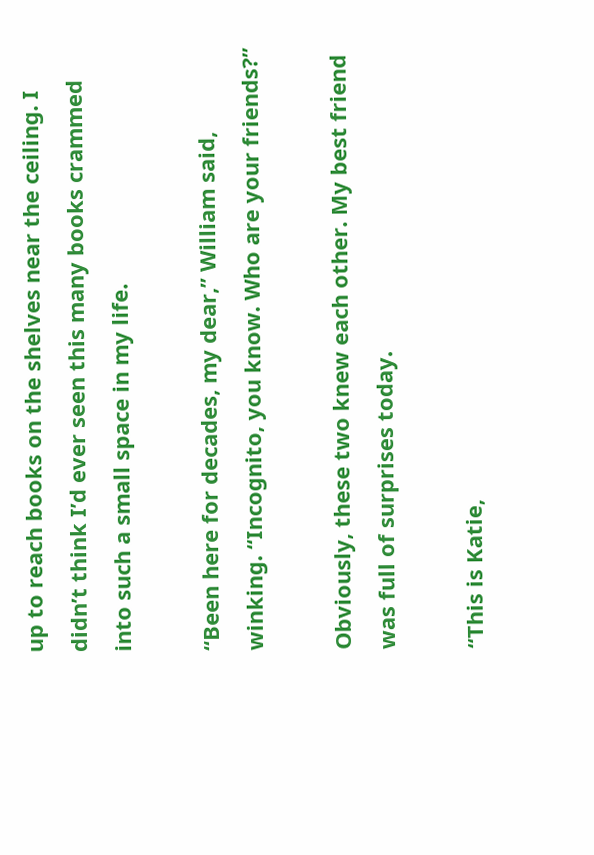up to reach books on the shelves near the ceiling. I didn’t think I’d ever seen this many books crammed into such a small space in my life.

“Been here for decades, my dear,” William said, winking. “Incognito, you know. Who are your friends?”

Obviously, these two knew each other. My best friend was full of surprises today.

“This is Katie,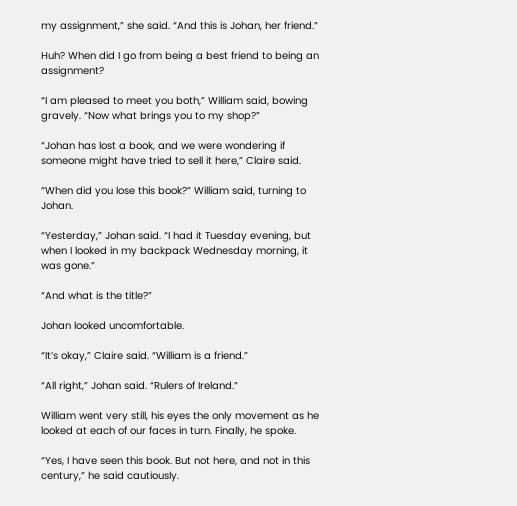my assignment,” she said. “And this is Johan, her friend.”

Huh? When did I go from being a best friend to being an assignment?

“I am pleased to meet you both,” William said, bowing gravely. “Now what brings you to my shop?”

“Johan has lost a book, and we were wondering if someone might have tried to sell it here,” Claire said.

“When did you lose this book?” William said, turning to Johan.

“Yesterday,” Johan said. “I had it Tuesday evening, but when I looked in my backpack Wednesday morning, it was gone.”

“And what is the title?”

Johan looked uncomfortable.

“It’s okay,” Claire said. “William is a friend.”

“All right,” Johan said. “Rulers of Ireland.”

William went very still, his eyes the only movement as he looked at each of our faces in turn. Finally, he spoke.

“Yes, I have seen this book. But not here, and not in this century,” he said cautiously.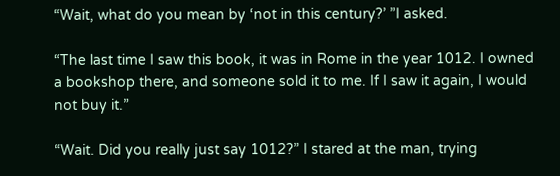“Wait, what do you mean by ‘not in this century?’ ”I asked.

“The last time I saw this book, it was in Rome in the year 1012. I owned a bookshop there, and someone sold it to me. If I saw it again, I would not buy it.”

“Wait. Did you really just say 1012?” I stared at the man, trying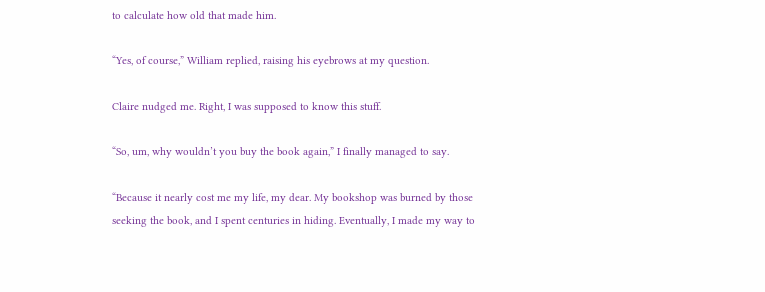to calculate how old that made him.

“Yes, of course,” William replied, raising his eyebrows at my question.

Claire nudged me. Right, I was supposed to know this stuff.

“So, um, why wouldn’t you buy the book again,” I finally managed to say.

“Because it nearly cost me my life, my dear. My bookshop was burned by those seeking the book, and I spent centuries in hiding. Eventually, I made my way to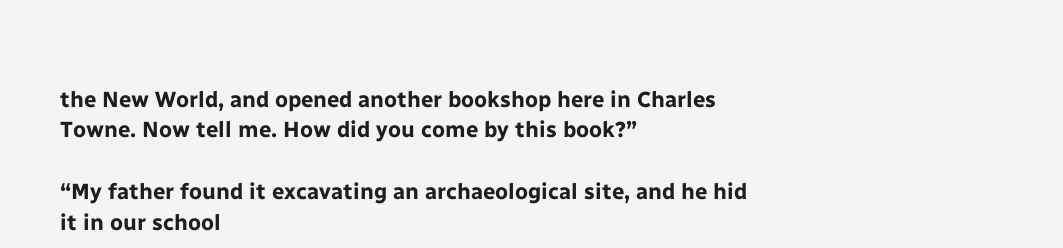the New World, and opened another bookshop here in Charles Towne. Now tell me. How did you come by this book?”

“My father found it excavating an archaeological site, and he hid it in our school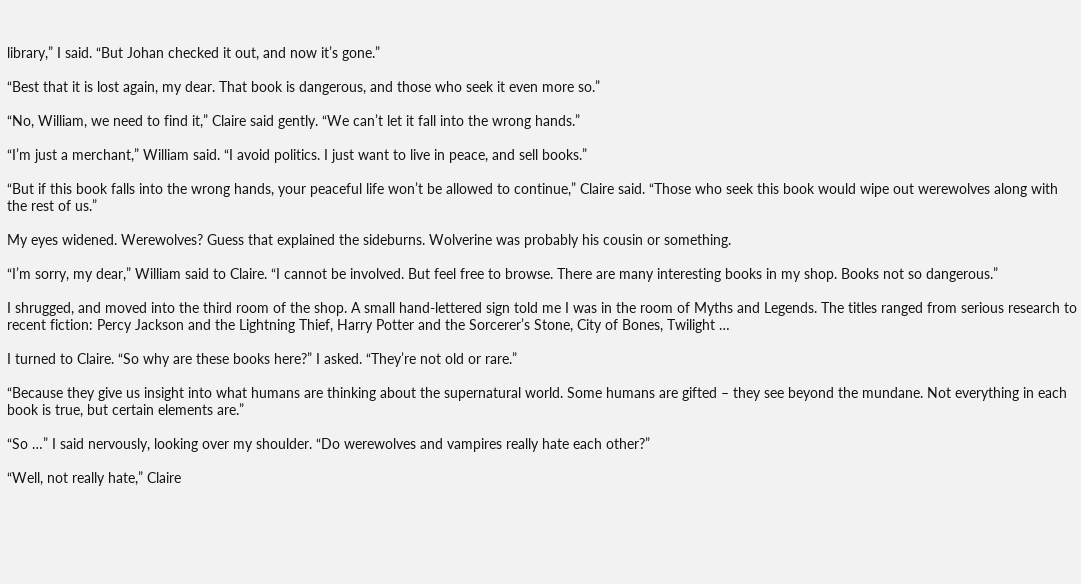library,” I said. “But Johan checked it out, and now it’s gone.”

“Best that it is lost again, my dear. That book is dangerous, and those who seek it even more so.”

“No, William, we need to find it,” Claire said gently. “We can’t let it fall into the wrong hands.”

“I’m just a merchant,” William said. “I avoid politics. I just want to live in peace, and sell books.”

“But if this book falls into the wrong hands, your peaceful life won’t be allowed to continue,” Claire said. “Those who seek this book would wipe out werewolves along with the rest of us.”

My eyes widened. Werewolves? Guess that explained the sideburns. Wolverine was probably his cousin or something.

“I’m sorry, my dear,” William said to Claire. “I cannot be involved. But feel free to browse. There are many interesting books in my shop. Books not so dangerous.”

I shrugged, and moved into the third room of the shop. A small hand-lettered sign told me I was in the room of Myths and Legends. The titles ranged from serious research to recent fiction: Percy Jackson and the Lightning Thief, Harry Potter and the Sorcerer’s Stone, City of Bones, Twilight …

I turned to Claire. “So why are these books here?” I asked. “They’re not old or rare.”

“Because they give us insight into what humans are thinking about the supernatural world. Some humans are gifted – they see beyond the mundane. Not everything in each book is true, but certain elements are.”

“So …” I said nervously, looking over my shoulder. “Do werewolves and vampires really hate each other?”

“Well, not really hate,” Claire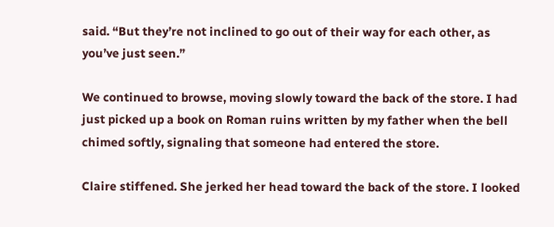said. “But they’re not inclined to go out of their way for each other, as you’ve just seen.”

We continued to browse, moving slowly toward the back of the store. I had just picked up a book on Roman ruins written by my father when the bell chimed softly, signaling that someone had entered the store.

Claire stiffened. She jerked her head toward the back of the store. I looked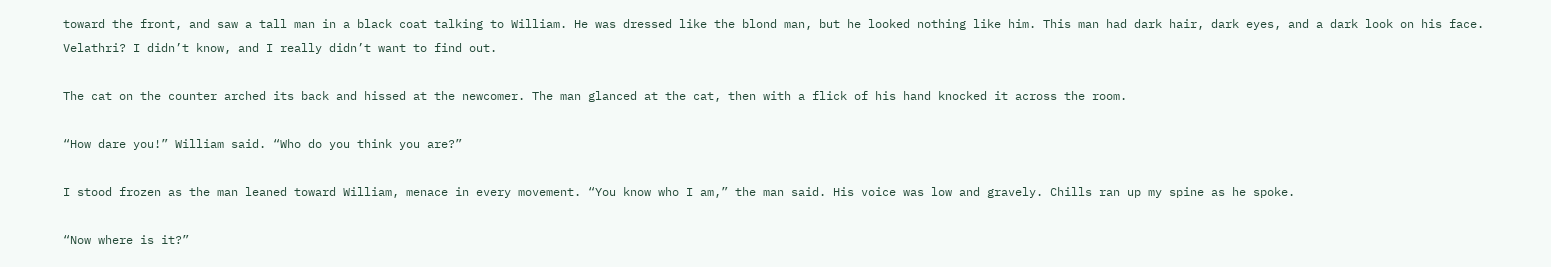toward the front, and saw a tall man in a black coat talking to William. He was dressed like the blond man, but he looked nothing like him. This man had dark hair, dark eyes, and a dark look on his face. Velathri? I didn’t know, and I really didn’t want to find out.

The cat on the counter arched its back and hissed at the newcomer. The man glanced at the cat, then with a flick of his hand knocked it across the room.

“How dare you!” William said. “Who do you think you are?”

I stood frozen as the man leaned toward William, menace in every movement. “You know who I am,” the man said. His voice was low and gravely. Chills ran up my spine as he spoke.

“Now where is it?”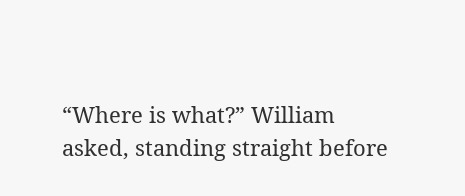“Where is what?” William asked, standing straight before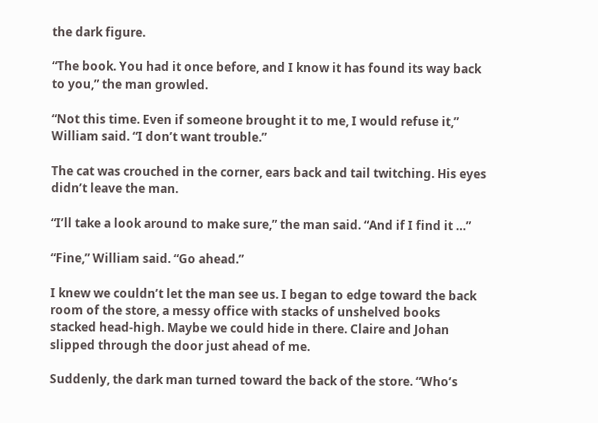the dark figure.

“The book. You had it once before, and I know it has found its way back to you,” the man growled.

“Not this time. Even if someone brought it to me, I would refuse it,” William said. “I don’t want trouble.”

The cat was crouched in the corner, ears back and tail twitching. His eyes didn’t leave the man.

“I’ll take a look around to make sure,” the man said. “And if I find it …”

“Fine,” William said. “Go ahead.”

I knew we couldn’t let the man see us. I began to edge toward the back room of the store, a messy office with stacks of unshelved books stacked head-high. Maybe we could hide in there. Claire and Johan slipped through the door just ahead of me.

Suddenly, the dark man turned toward the back of the store. “Who’s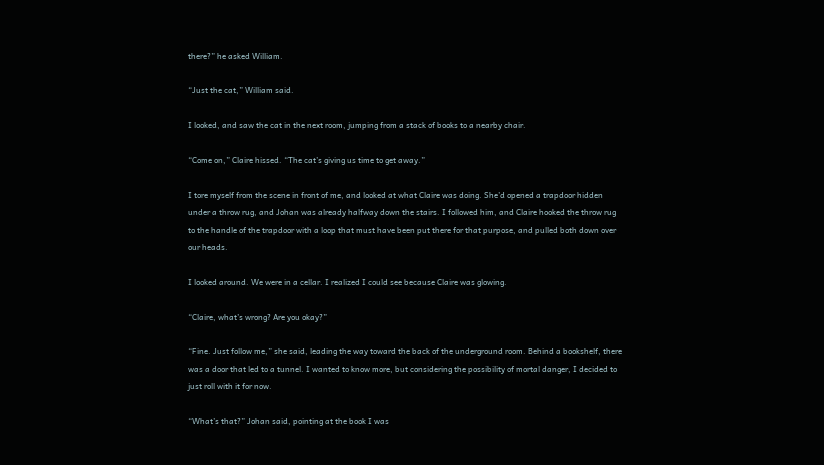there?” he asked William.

“Just the cat,” William said.

I looked, and saw the cat in the next room, jumping from a stack of books to a nearby chair.

“Come on,” Claire hissed. “The cat’s giving us time to get away.”

I tore myself from the scene in front of me, and looked at what Claire was doing. She’d opened a trapdoor hidden under a throw rug, and Johan was already halfway down the stairs. I followed him, and Claire hooked the throw rug to the handle of the trapdoor with a loop that must have been put there for that purpose, and pulled both down over our heads.

I looked around. We were in a cellar. I realized I could see because Claire was glowing.

“Claire, what’s wrong? Are you okay?”

“Fine. Just follow me,” she said, leading the way toward the back of the underground room. Behind a bookshelf, there was a door that led to a tunnel. I wanted to know more, but considering the possibility of mortal danger, I decided to just roll with it for now.

“What’s that?” Johan said, pointing at the book I was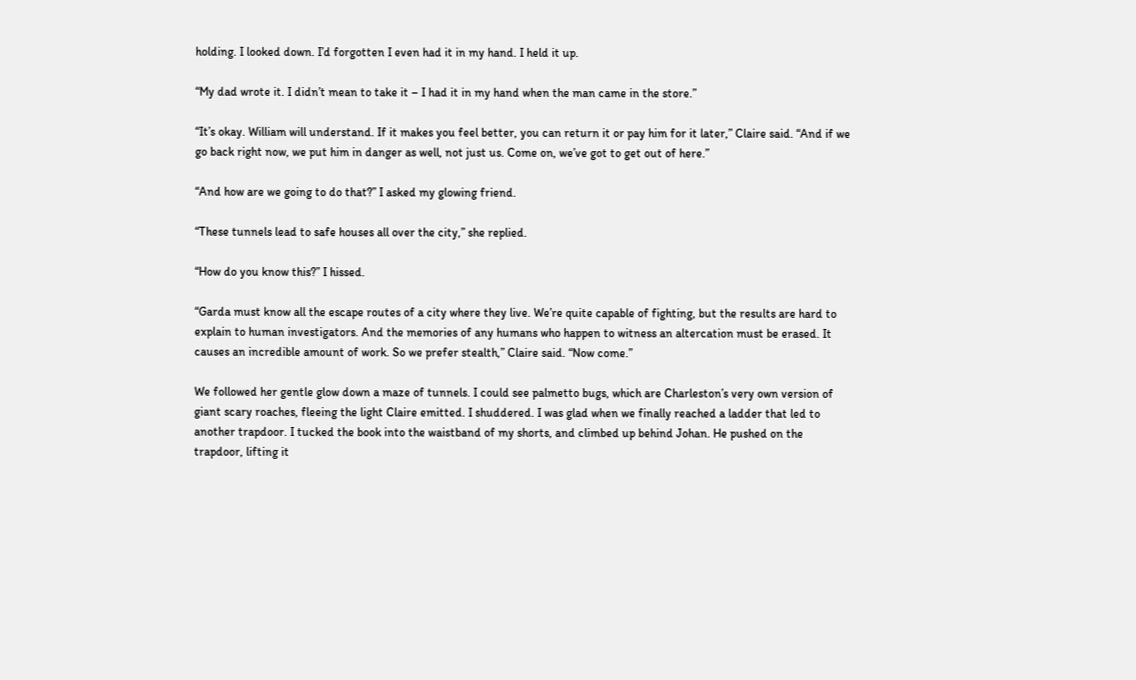holding. I looked down. I’d forgotten I even had it in my hand. I held it up.

“My dad wrote it. I didn’t mean to take it – I had it in my hand when the man came in the store.”

“It’s okay. William will understand. If it makes you feel better, you can return it or pay him for it later,” Claire said. “And if we go back right now, we put him in danger as well, not just us. Come on, we’ve got to get out of here.”

“And how are we going to do that?” I asked my glowing friend.

“These tunnels lead to safe houses all over the city,” she replied.

“How do you know this?” I hissed.

“Garda must know all the escape routes of a city where they live. We’re quite capable of fighting, but the results are hard to explain to human investigators. And the memories of any humans who happen to witness an altercation must be erased. It causes an incredible amount of work. So we prefer stealth,” Claire said. “Now come.”

We followed her gentle glow down a maze of tunnels. I could see palmetto bugs, which are Charleston’s very own version of giant scary roaches, fleeing the light Claire emitted. I shuddered. I was glad when we finally reached a ladder that led to another trapdoor. I tucked the book into the waistband of my shorts, and climbed up behind Johan. He pushed on the trapdoor, lifting it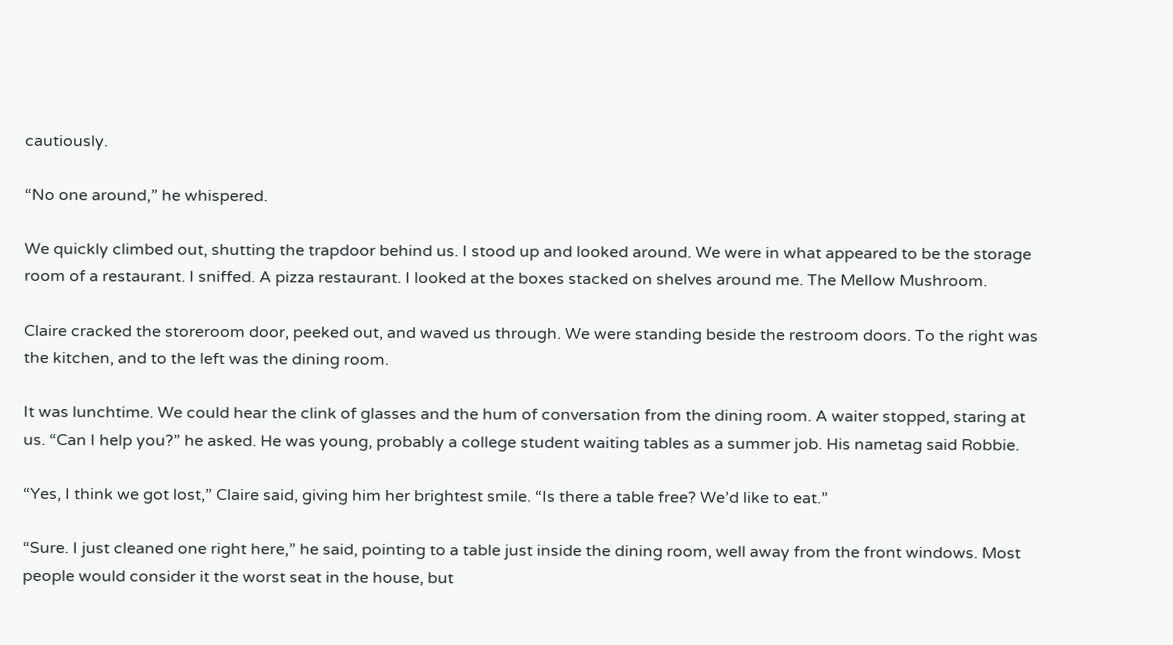cautiously.

“No one around,” he whispered.

We quickly climbed out, shutting the trapdoor behind us. I stood up and looked around. We were in what appeared to be the storage room of a restaurant. I sniffed. A pizza restaurant. I looked at the boxes stacked on shelves around me. The Mellow Mushroom.

Claire cracked the storeroom door, peeked out, and waved us through. We were standing beside the restroom doors. To the right was the kitchen, and to the left was the dining room.

It was lunchtime. We could hear the clink of glasses and the hum of conversation from the dining room. A waiter stopped, staring at us. “Can I help you?” he asked. He was young, probably a college student waiting tables as a summer job. His nametag said Robbie.

“Yes, I think we got lost,” Claire said, giving him her brightest smile. “Is there a table free? We’d like to eat.”

“Sure. I just cleaned one right here,” he said, pointing to a table just inside the dining room, well away from the front windows. Most people would consider it the worst seat in the house, but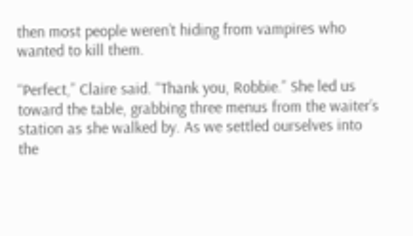then most people weren’t hiding from vampires who wanted to kill them.

“Perfect,” Claire said. “Thank you, Robbie.” She led us toward the table, grabbing three menus from the waiter’s station as she walked by. As we settled ourselves into the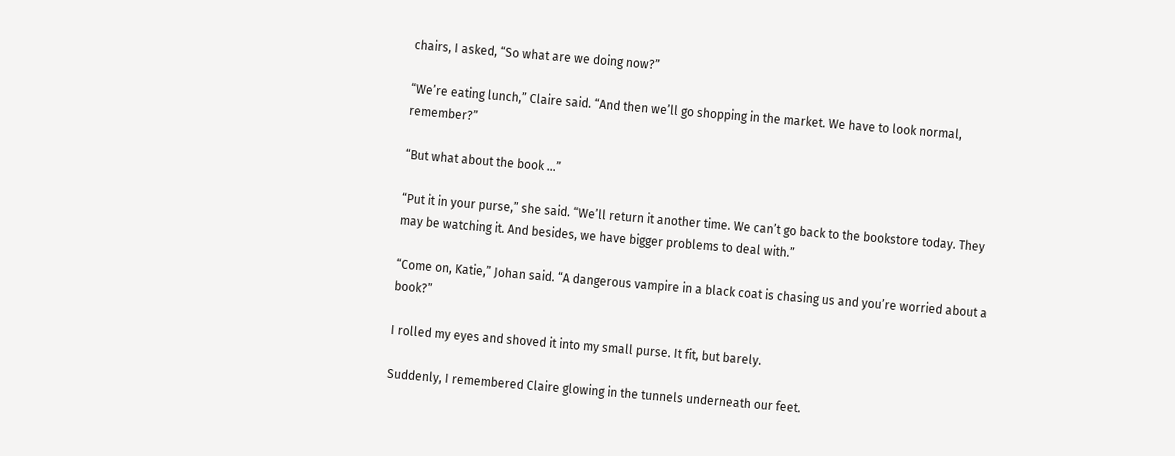chairs, I asked, “So what are we doing now?”

“We’re eating lunch,” Claire said. “And then we’ll go shopping in the market. We have to look normal, remember?”

“But what about the book …”

“Put it in your purse,” she said. “We’ll return it another time. We can’t go back to the bookstore today. They may be watching it. And besides, we have bigger problems to deal with.”

“Come on, Katie,” Johan said. “A dangerous vampire in a black coat is chasing us and you’re worried about a book?”

I rolled my eyes and shoved it into my small purse. It fit, but barely.

Suddenly, I remembered Claire glowing in the tunnels underneath our feet.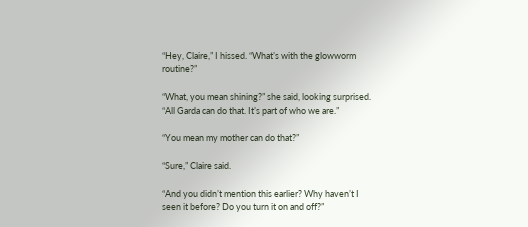“Hey, Claire,” I hissed. “What’s with the glowworm routine?”

“What, you mean shining?” she said, looking surprised. “All Garda can do that. It’s part of who we are.”

“You mean my mother can do that?”

“Sure,” Claire said.

“And you didn’t mention this earlier? Why haven’t I seen it before? Do you turn it on and off?”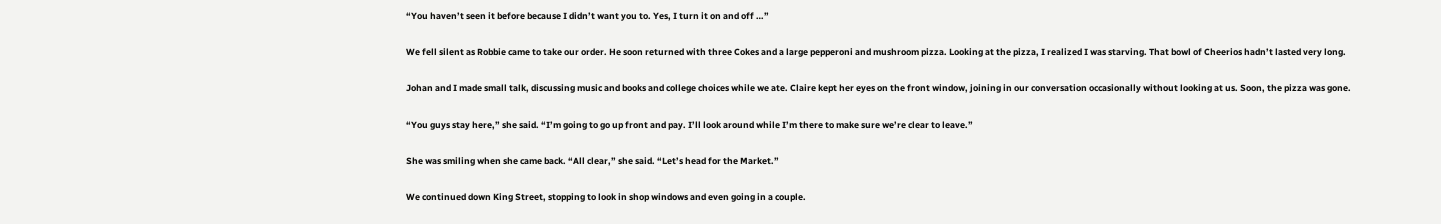“You haven’t seen it before because I didn’t want you to. Yes, I turn it on and off …”

We fell silent as Robbie came to take our order. He soon returned with three Cokes and a large pepperoni and mushroom pizza. Looking at the pizza, I realized I was starving. That bowl of Cheerios hadn’t lasted very long.

Johan and I made small talk, discussing music and books and college choices while we ate. Claire kept her eyes on the front window, joining in our conversation occasionally without looking at us. Soon, the pizza was gone.

“You guys stay here,” she said. “I’m going to go up front and pay. I’ll look around while I’m there to make sure we’re clear to leave.”

She was smiling when she came back. “All clear,” she said. “Let’s head for the Market.”

We continued down King Street, stopping to look in shop windows and even going in a couple.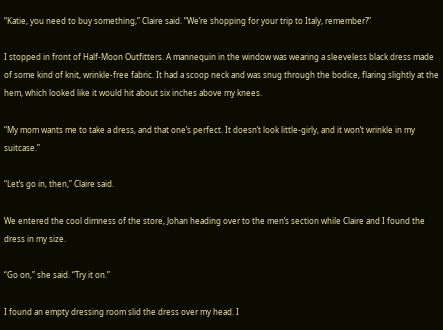“Katie, you need to buy something,” Claire said. “We’re shopping for your trip to Italy, remember?”

I stopped in front of Half-Moon Outfitters. A mannequin in the window was wearing a sleeveless black dress made of some kind of knit, wrinkle-free fabric. It had a scoop neck and was snug through the bodice, flaring slightly at the hem, which looked like it would hit about six inches above my knees.

“My mom wants me to take a dress, and that one’s perfect. It doesn’t look little-girly, and it won’t wrinkle in my suitcase.”

“Let’s go in, then,” Claire said.

We entered the cool dimness of the store, Johan heading over to the men’s section while Claire and I found the dress in my size.

“Go on,” she said. “Try it on.”

I found an empty dressing room slid the dress over my head. I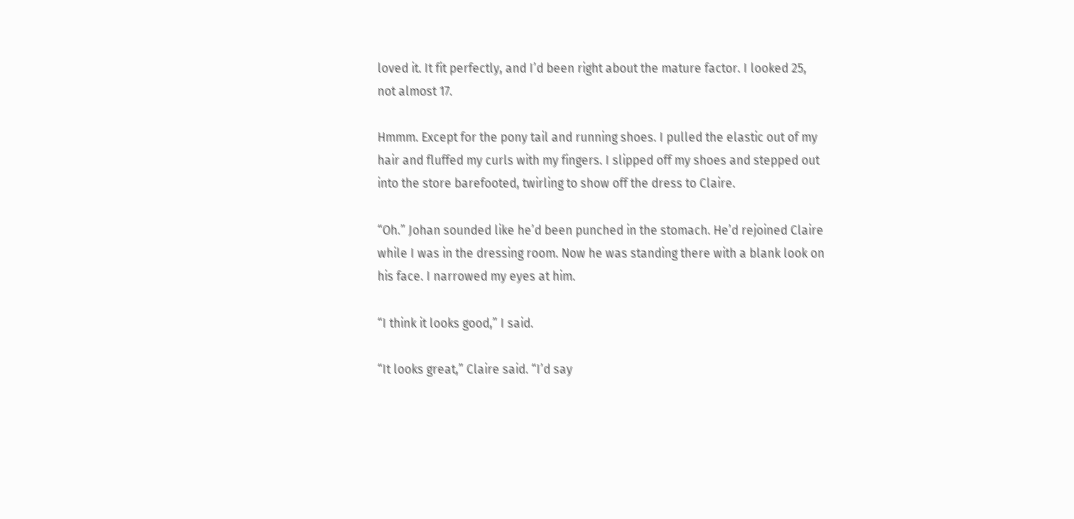loved it. It fit perfectly, and I’d been right about the mature factor. I looked 25, not almost 17.

Hmmm. Except for the pony tail and running shoes. I pulled the elastic out of my hair and fluffed my curls with my fingers. I slipped off my shoes and stepped out into the store barefooted, twirling to show off the dress to Claire.

“Oh.” Johan sounded like he’d been punched in the stomach. He’d rejoined Claire while I was in the dressing room. Now he was standing there with a blank look on his face. I narrowed my eyes at him.

“I think it looks good,” I said.

“It looks great,” Claire said. “I’d say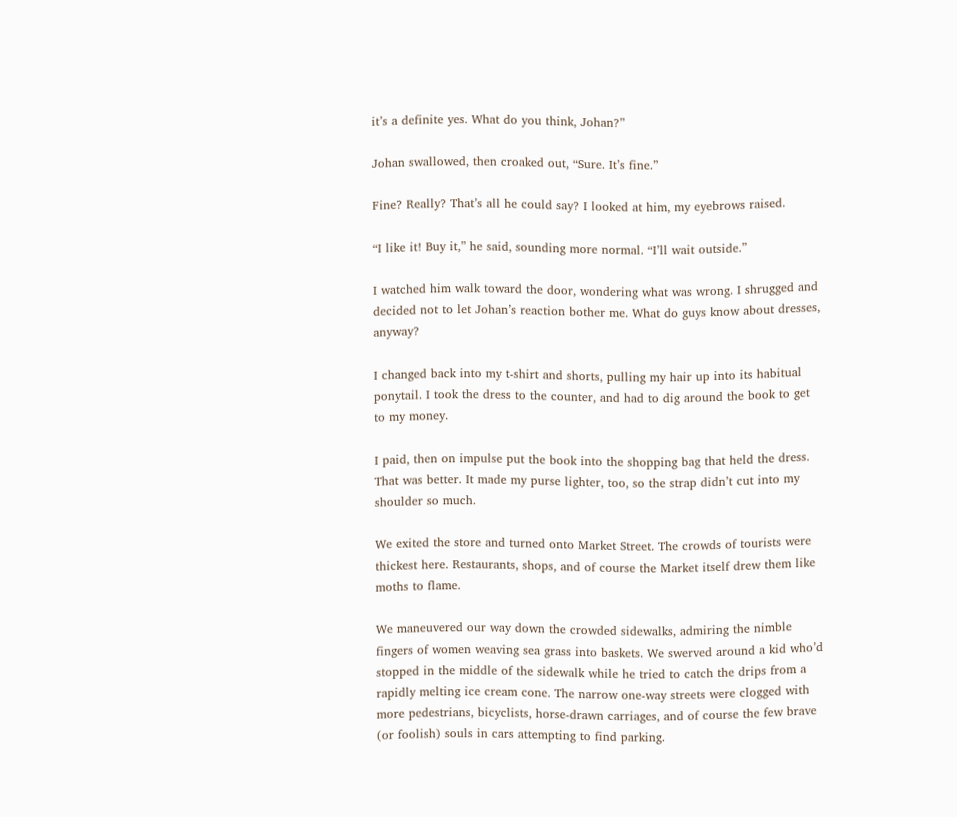it’s a definite yes. What do you think, Johan?”

Johan swallowed, then croaked out, “Sure. It’s fine.”

Fine? Really? That’s all he could say? I looked at him, my eyebrows raised.

“I like it! Buy it,” he said, sounding more normal. “I’ll wait outside.”

I watched him walk toward the door, wondering what was wrong. I shrugged and decided not to let Johan’s reaction bother me. What do guys know about dresses, anyway?

I changed back into my t-shirt and shorts, pulling my hair up into its habitual ponytail. I took the dress to the counter, and had to dig around the book to get to my money.

I paid, then on impulse put the book into the shopping bag that held the dress. That was better. It made my purse lighter, too, so the strap didn’t cut into my shoulder so much.

We exited the store and turned onto Market Street. The crowds of tourists were thickest here. Restaurants, shops, and of course the Market itself drew them like moths to flame.

We maneuvered our way down the crowded sidewalks, admiring the nimble fingers of women weaving sea grass into baskets. We swerved around a kid who’d stopped in the middle of the sidewalk while he tried to catch the drips from a rapidly melting ice cream cone. The narrow one-way streets were clogged with more pedestrians, bicyclists, horse-drawn carriages, and of course the few brave (or foolish) souls in cars attempting to find parking.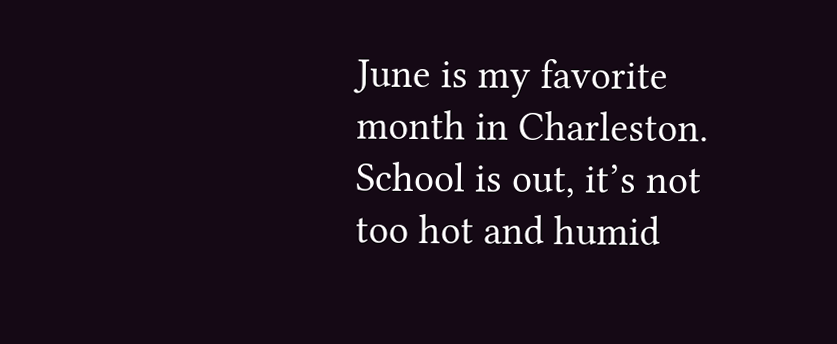June is my favorite month in Charleston. School is out, it’s not too hot and humid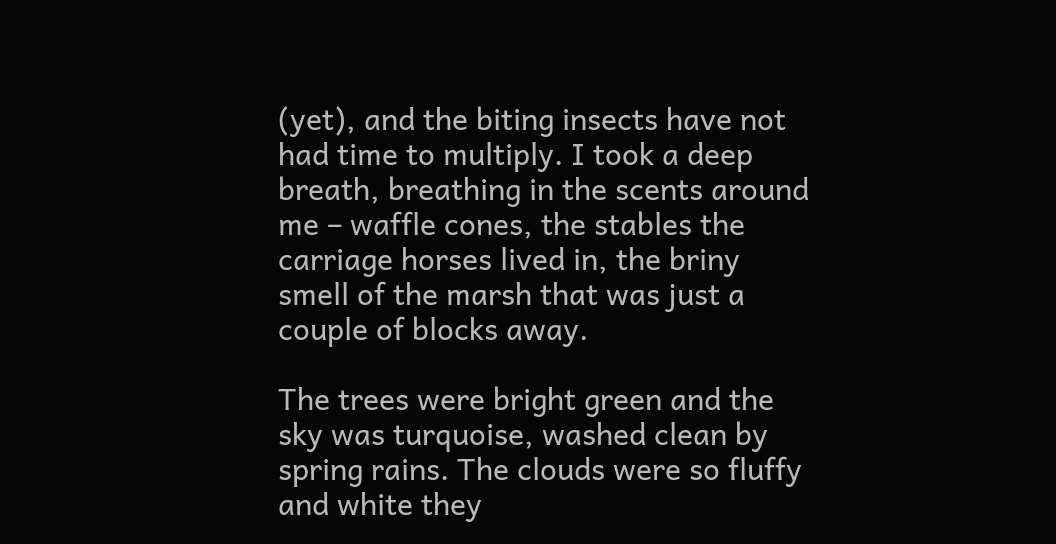(yet), and the biting insects have not had time to multiply. I took a deep breath, breathing in the scents around me – waffle cones, the stables the carriage horses lived in, the briny smell of the marsh that was just a couple of blocks away.

The trees were bright green and the sky was turquoise, washed clean by spring rains. The clouds were so fluffy and white they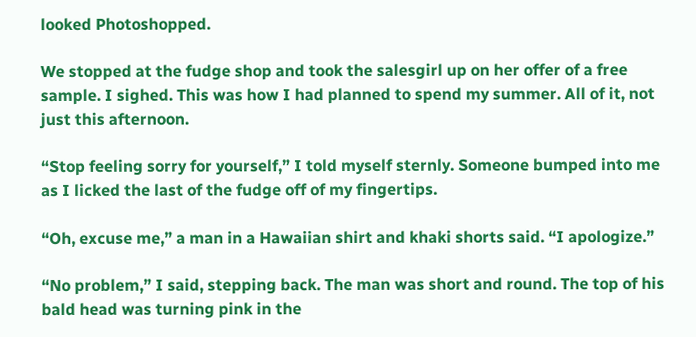looked Photoshopped.

We stopped at the fudge shop and took the salesgirl up on her offer of a free sample. I sighed. This was how I had planned to spend my summer. All of it, not just this afternoon.

“Stop feeling sorry for yourself,” I told myself sternly. Someone bumped into me as I licked the last of the fudge off of my fingertips.

“Oh, excuse me,” a man in a Hawaiian shirt and khaki shorts said. “I apologize.”

“No problem,” I said, stepping back. The man was short and round. The top of his bald head was turning pink in the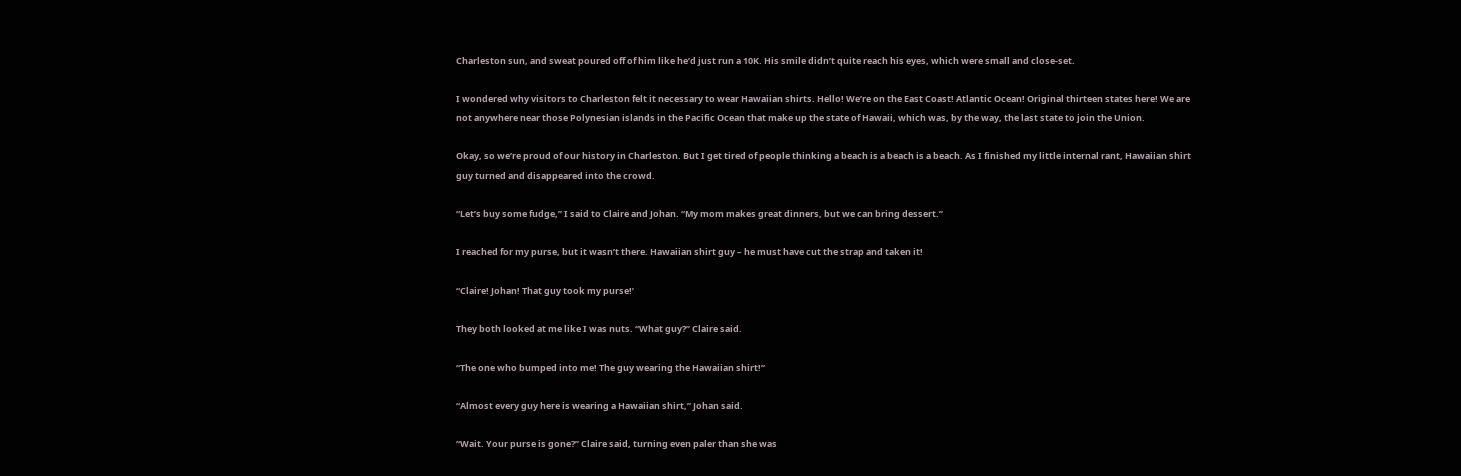Charleston sun, and sweat poured off of him like he’d just run a 10K. His smile didn’t quite reach his eyes, which were small and close-set.

I wondered why visitors to Charleston felt it necessary to wear Hawaiian shirts. Hello! We’re on the East Coast! Atlantic Ocean! Original thirteen states here! We are not anywhere near those Polynesian islands in the Pacific Ocean that make up the state of Hawaii, which was, by the way, the last state to join the Union.

Okay, so we’re proud of our history in Charleston. But I get tired of people thinking a beach is a beach is a beach. As I finished my little internal rant, Hawaiian shirt guy turned and disappeared into the crowd.

“Let’s buy some fudge,” I said to Claire and Johan. “My mom makes great dinners, but we can bring dessert.”

I reached for my purse, but it wasn’t there. Hawaiian shirt guy – he must have cut the strap and taken it!

“Claire! Johan! That guy took my purse!’

They both looked at me like I was nuts. “What guy?” Claire said.

“The one who bumped into me! The guy wearing the Hawaiian shirt!”

“Almost every guy here is wearing a Hawaiian shirt,” Johan said.

“Wait. Your purse is gone?” Claire said, turning even paler than she was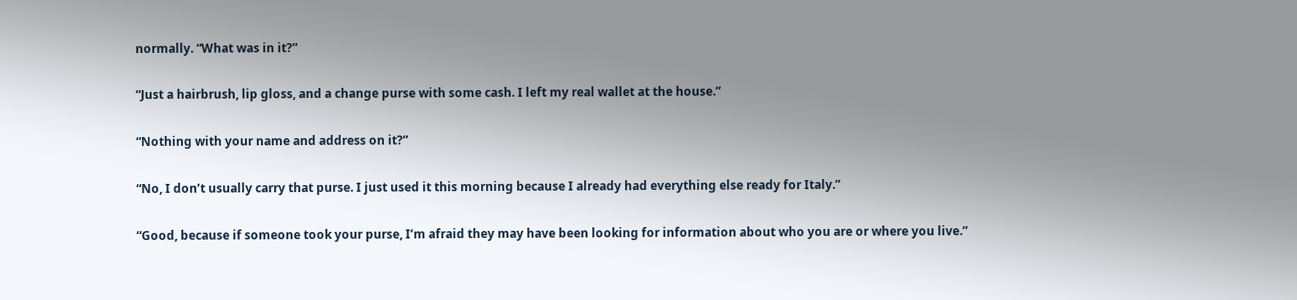normally. “What was in it?”

“Just a hairbrush, lip gloss, and a change purse with some cash. I left my real wallet at the house.”

“Nothing with your name and address on it?”

“No, I don’t usually carry that purse. I just used it this morning because I already had everything else ready for Italy.”

“Good, because if someone took your purse, I’m afraid they may have been looking for information about who you are or where you live.”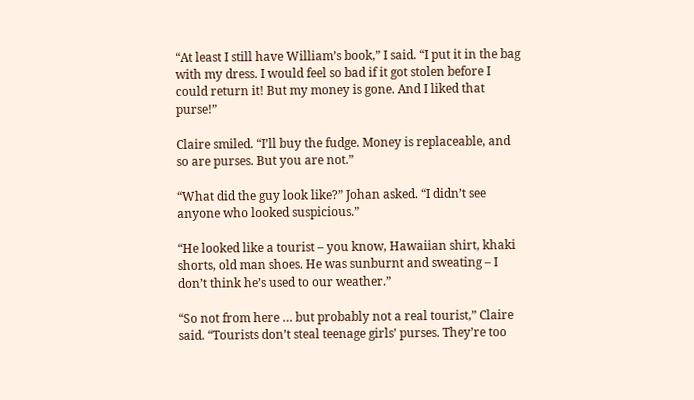“At least I still have William’s book,” I said. “I put it in the bag with my dress. I would feel so bad if it got stolen before I could return it! But my money is gone. And I liked that purse!”

Claire smiled. “I’ll buy the fudge. Money is replaceable, and so are purses. But you are not.”

“What did the guy look like?” Johan asked. “I didn’t see anyone who looked suspicious.”

“He looked like a tourist – you know, Hawaiian shirt, khaki shorts, old man shoes. He was sunburnt and sweating – I don’t think he’s used to our weather.”

“So not from here … but probably not a real tourist,” Claire said. “Tourists don’t steal teenage girls’ purses. They’re too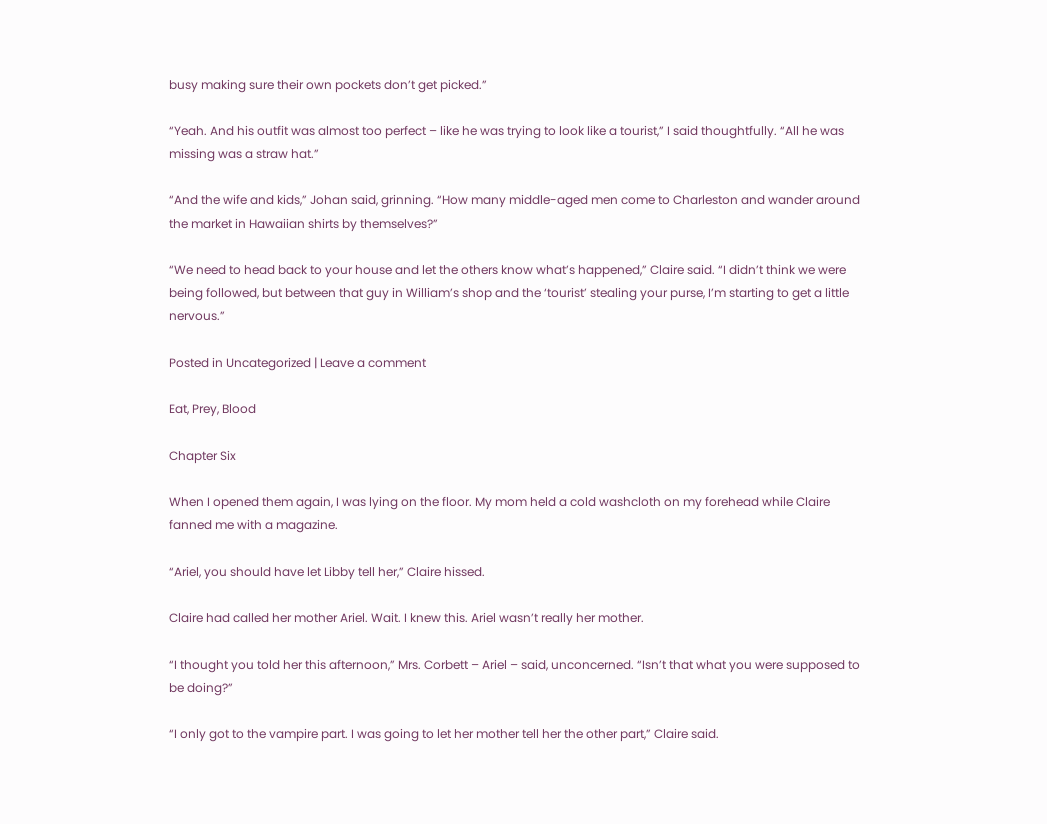busy making sure their own pockets don’t get picked.”

“Yeah. And his outfit was almost too perfect – like he was trying to look like a tourist,” I said thoughtfully. “All he was missing was a straw hat.”

“And the wife and kids,” Johan said, grinning. “How many middle-aged men come to Charleston and wander around the market in Hawaiian shirts by themselves?”

“We need to head back to your house and let the others know what’s happened,” Claire said. “I didn’t think we were being followed, but between that guy in William’s shop and the ‘tourist’ stealing your purse, I’m starting to get a little nervous.”

Posted in Uncategorized | Leave a comment

Eat, Prey, Blood

Chapter Six

When I opened them again, I was lying on the floor. My mom held a cold washcloth on my forehead while Claire fanned me with a magazine.

“Ariel, you should have let Libby tell her,” Claire hissed.

Claire had called her mother Ariel. Wait. I knew this. Ariel wasn’t really her mother.

“I thought you told her this afternoon,” Mrs. Corbett – Ariel – said, unconcerned. “Isn’t that what you were supposed to be doing?”

“I only got to the vampire part. I was going to let her mother tell her the other part,” Claire said.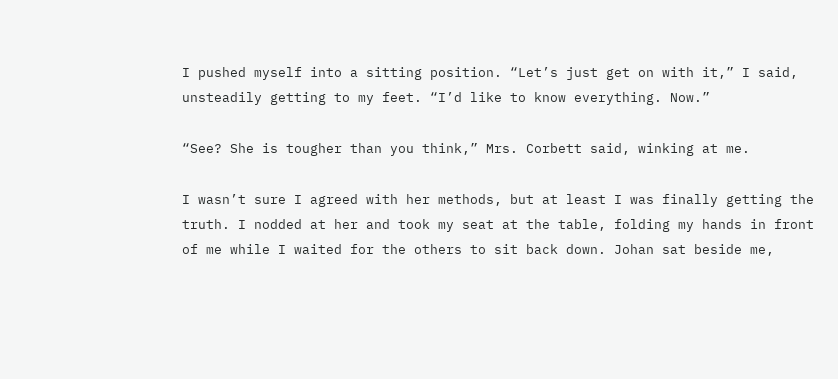I pushed myself into a sitting position. “Let’s just get on with it,” I said, unsteadily getting to my feet. “I’d like to know everything. Now.”

“See? She is tougher than you think,” Mrs. Corbett said, winking at me.

I wasn’t sure I agreed with her methods, but at least I was finally getting the truth. I nodded at her and took my seat at the table, folding my hands in front of me while I waited for the others to sit back down. Johan sat beside me,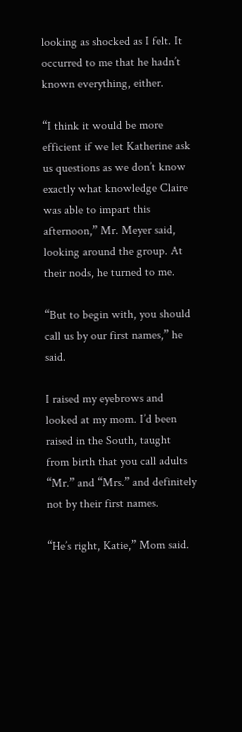looking as shocked as I felt. It occurred to me that he hadn’t known everything, either.

“I think it would be more efficient if we let Katherine ask us questions as we don’t know exactly what knowledge Claire was able to impart this afternoon,” Mr. Meyer said, looking around the group. At their nods, he turned to me.

“But to begin with, you should call us by our first names,” he said.

I raised my eyebrows and looked at my mom. I’d been raised in the South, taught from birth that you call adults “Mr.” and “Mrs.” and definitely not by their first names.

“He’s right, Katie,” Mom said.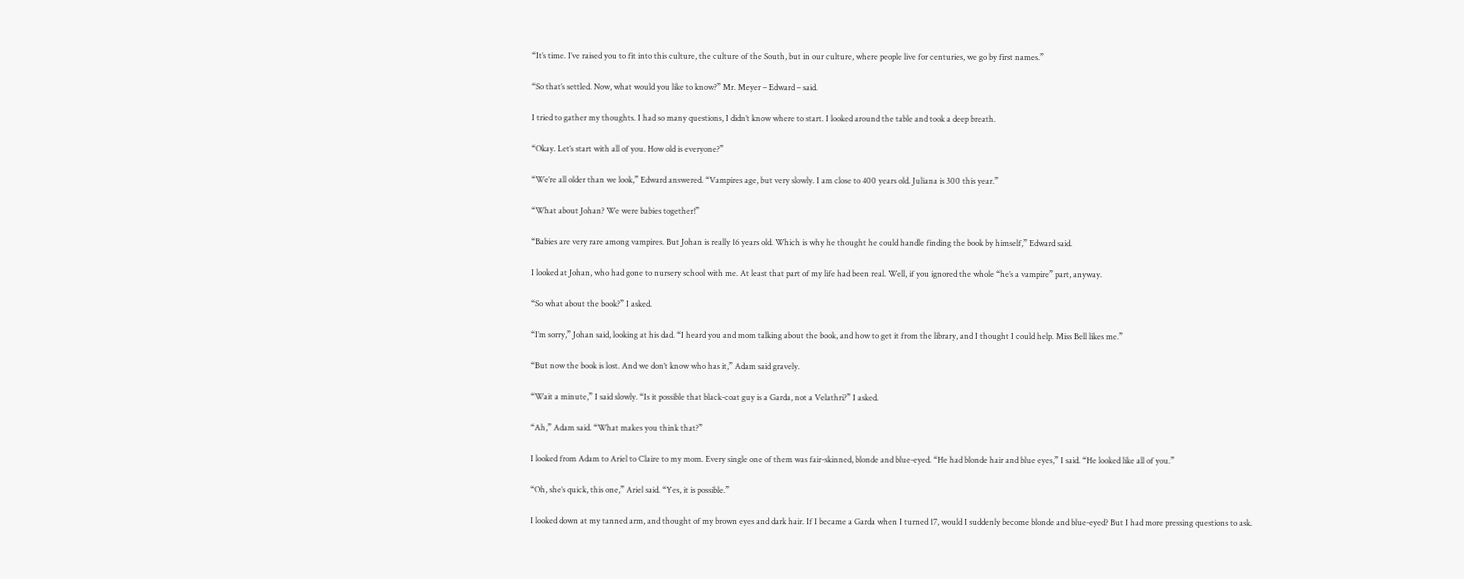“It’s time. I’ve raised you to fit into this culture, the culture of the South, but in our culture, where people live for centuries, we go by first names.”

“So that’s settled. Now, what would you like to know?” Mr. Meyer – Edward – said.

I tried to gather my thoughts. I had so many questions, I didn’t know where to start. I looked around the table and took a deep breath.

“Okay. Let’s start with all of you. How old is everyone?”

“We’re all older than we look,” Edward answered. “Vampires age, but very slowly. I am close to 400 years old. Juliana is 300 this year.”

“What about Johan? We were babies together!”

“Babies are very rare among vampires. But Johan is really 16 years old. Which is why he thought he could handle finding the book by himself,” Edward said.

I looked at Johan, who had gone to nursery school with me. At least that part of my life had been real. Well, if you ignored the whole “he’s a vampire” part, anyway.

“So what about the book?” I asked.

“I’m sorry,” Johan said, looking at his dad. “I heard you and mom talking about the book, and how to get it from the library, and I thought I could help. Miss Bell likes me.”

“But now the book is lost. And we don’t know who has it,” Adam said gravely.

“Wait a minute,” I said slowly. “Is it possible that black-coat guy is a Garda, not a Velathri?” I asked.

“Ah,” Adam said. “What makes you think that?”

I looked from Adam to Ariel to Claire to my mom. Every single one of them was fair-skinned, blonde and blue-eyed. “He had blonde hair and blue eyes,” I said. “He looked like all of you.”

“Oh, she’s quick, this one,” Ariel said. “Yes, it is possible.”

I looked down at my tanned arm, and thought of my brown eyes and dark hair. If I became a Garda when I turned 17, would I suddenly become blonde and blue-eyed? But I had more pressing questions to ask.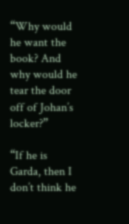“Why would he want the book? And why would he tear the door off of Johan’s locker?”

“If he is Garda, then I don’t think he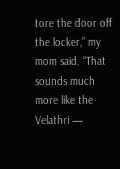tore the door off the locker,” my mom said. “That sounds much more like the Velathri —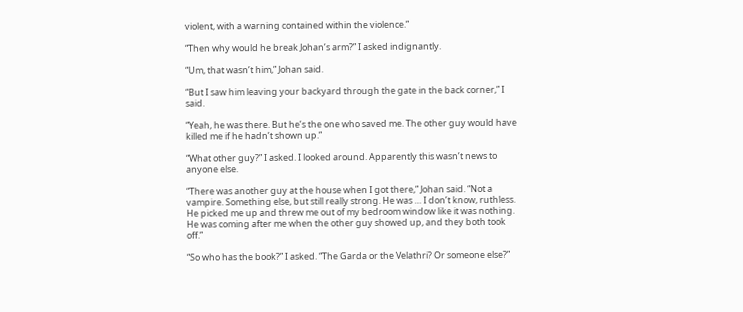violent, with a warning contained within the violence.”

“Then why would he break Johan’s arm?” I asked indignantly.

“Um, that wasn’t him,” Johan said.

“But I saw him leaving your backyard through the gate in the back corner,” I said.

“Yeah, he was there. But he’s the one who saved me. The other guy would have killed me if he hadn’t shown up.”

“What other guy?” I asked. I looked around. Apparently this wasn’t news to anyone else.

“There was another guy at the house when I got there,” Johan said. “Not a vampire. Something else, but still really strong. He was … I don’t know, ruthless. He picked me up and threw me out of my bedroom window like it was nothing. He was coming after me when the other guy showed up, and they both took off.”

“So who has the book?” I asked. “The Garda or the Velathri? Or someone else?”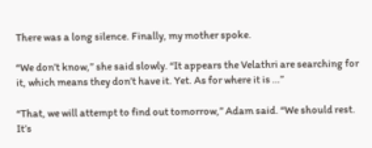There was a long silence. Finally, my mother spoke.

“We don’t know,” she said slowly. “It appears the Velathri are searching for it, which means they don’t have it. Yet. As for where it is …”

“That, we will attempt to find out tomorrow,” Adam said. “We should rest. It’s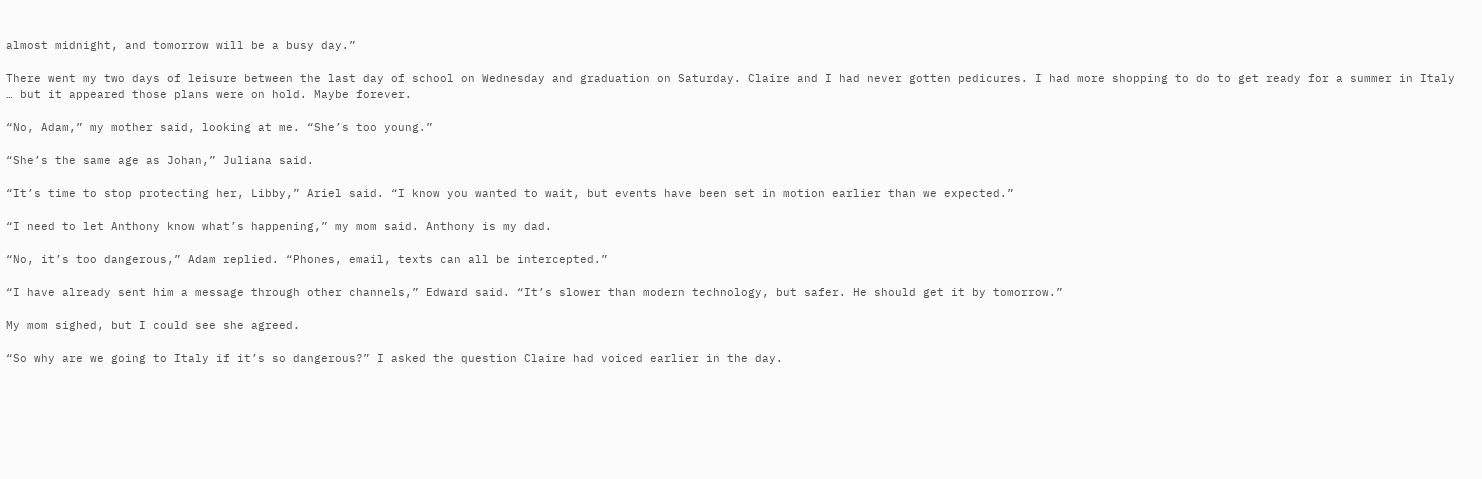almost midnight, and tomorrow will be a busy day.”

There went my two days of leisure between the last day of school on Wednesday and graduation on Saturday. Claire and I had never gotten pedicures. I had more shopping to do to get ready for a summer in Italy … but it appeared those plans were on hold. Maybe forever.

“No, Adam,” my mother said, looking at me. “She’s too young.”

“She’s the same age as Johan,” Juliana said.

“It’s time to stop protecting her, Libby,” Ariel said. “I know you wanted to wait, but events have been set in motion earlier than we expected.”

“I need to let Anthony know what’s happening,” my mom said. Anthony is my dad.

“No, it’s too dangerous,” Adam replied. “Phones, email, texts can all be intercepted.”

“I have already sent him a message through other channels,” Edward said. “It’s slower than modern technology, but safer. He should get it by tomorrow.”

My mom sighed, but I could see she agreed.

“So why are we going to Italy if it’s so dangerous?” I asked the question Claire had voiced earlier in the day.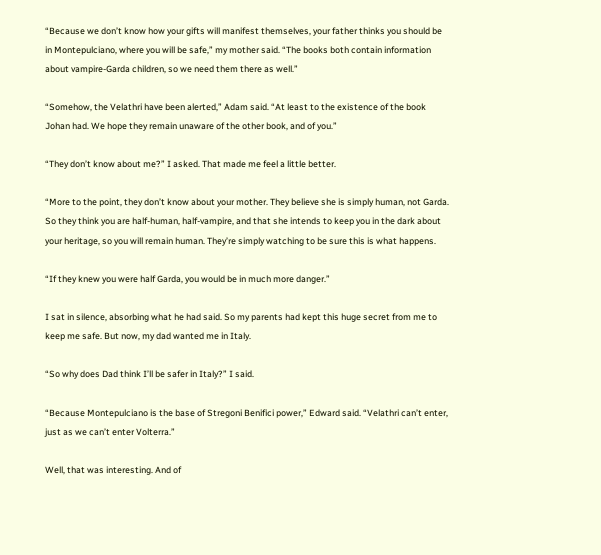“Because we don’t know how your gifts will manifest themselves, your father thinks you should be in Montepulciano, where you will be safe,” my mother said. “The books both contain information about vampire-Garda children, so we need them there as well.”

“Somehow, the Velathri have been alerted,” Adam said. “At least to the existence of the book Johan had. We hope they remain unaware of the other book, and of you.”

“They don’t know about me?” I asked. That made me feel a little better.

“More to the point, they don’t know about your mother. They believe she is simply human, not Garda. So they think you are half-human, half-vampire, and that she intends to keep you in the dark about your heritage, so you will remain human. They’re simply watching to be sure this is what happens.

“If they knew you were half Garda, you would be in much more danger.”

I sat in silence, absorbing what he had said. So my parents had kept this huge secret from me to keep me safe. But now, my dad wanted me in Italy.

“So why does Dad think I’ll be safer in Italy?” I said.

“Because Montepulciano is the base of Stregoni Benifici power,” Edward said. “Velathri can’t enter, just as we can’t enter Volterra.”

Well, that was interesting. And of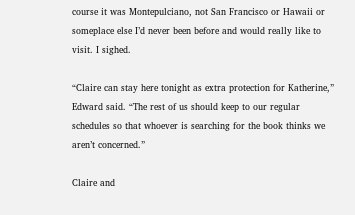course it was Montepulciano, not San Francisco or Hawaii or someplace else I’d never been before and would really like to visit. I sighed.

“Claire can stay here tonight as extra protection for Katherine,” Edward said. “The rest of us should keep to our regular schedules so that whoever is searching for the book thinks we aren’t concerned.”

Claire and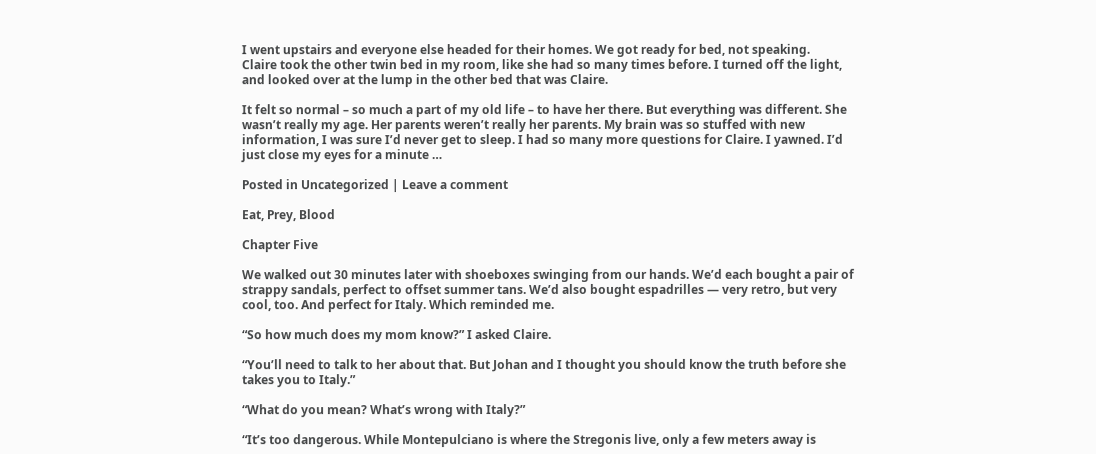I went upstairs and everyone else headed for their homes. We got ready for bed, not speaking.
Claire took the other twin bed in my room, like she had so many times before. I turned off the light, and looked over at the lump in the other bed that was Claire.

It felt so normal – so much a part of my old life – to have her there. But everything was different. She wasn’t really my age. Her parents weren’t really her parents. My brain was so stuffed with new information, I was sure I’d never get to sleep. I had so many more questions for Claire. I yawned. I’d just close my eyes for a minute …

Posted in Uncategorized | Leave a comment

Eat, Prey, Blood

Chapter Five

We walked out 30 minutes later with shoeboxes swinging from our hands. We’d each bought a pair of strappy sandals, perfect to offset summer tans. We’d also bought espadrilles — very retro, but very cool, too. And perfect for Italy. Which reminded me.

“So how much does my mom know?” I asked Claire.

“You’ll need to talk to her about that. But Johan and I thought you should know the truth before she takes you to Italy.”

“What do you mean? What’s wrong with Italy?”

“It’s too dangerous. While Montepulciano is where the Stregonis live, only a few meters away is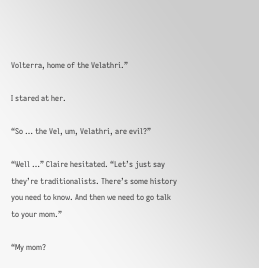Volterra, home of the Velathri.”

I stared at her.

“So … the Vel, um, Velathri, are evil?”

“Well …” Claire hesitated. “Let’s just say they’re traditionalists. There’s some history you need to know. And then we need to go talk to your mom.”

“My mom?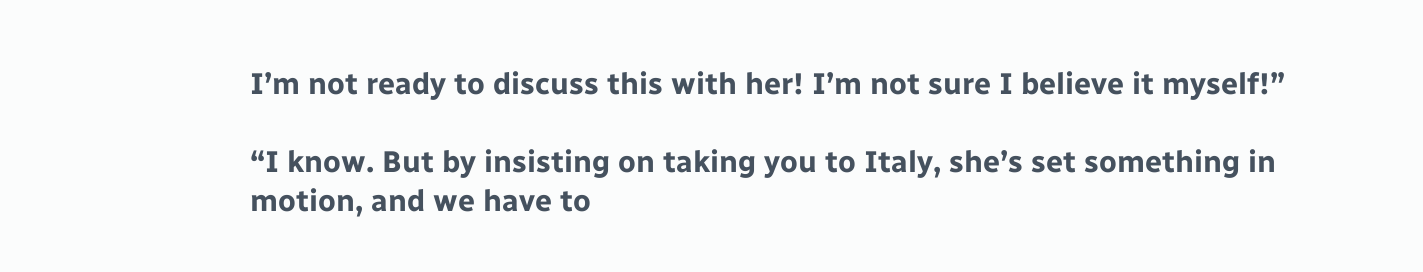I’m not ready to discuss this with her! I’m not sure I believe it myself!”

“I know. But by insisting on taking you to Italy, she’s set something in motion, and we have to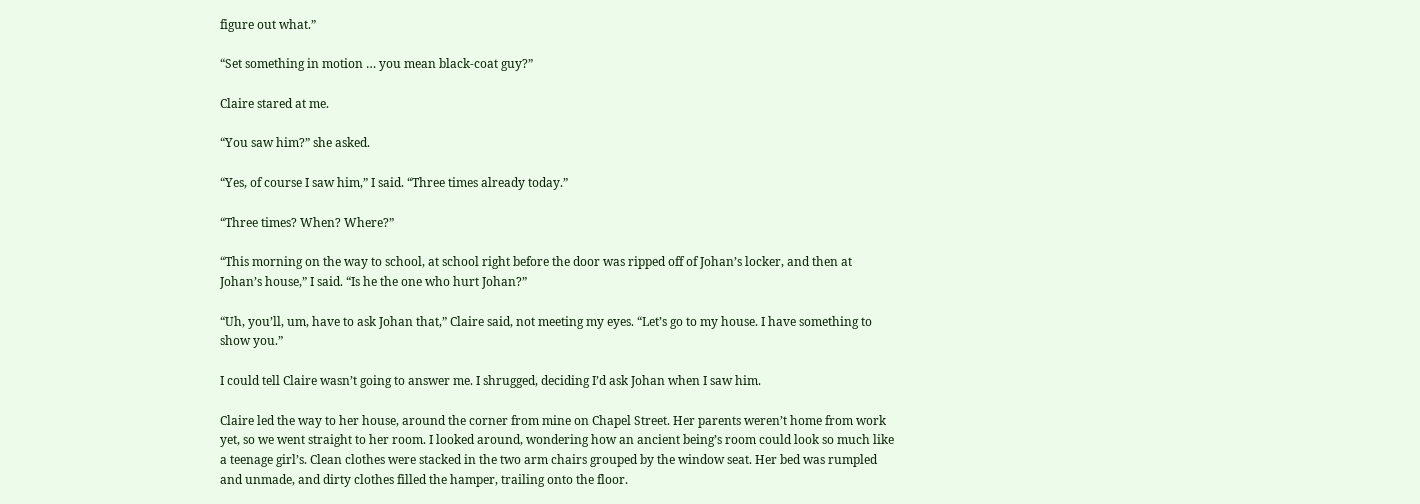figure out what.”

“Set something in motion … you mean black-coat guy?”

Claire stared at me.

“You saw him?” she asked.

“Yes, of course I saw him,” I said. “Three times already today.”

“Three times? When? Where?”

“This morning on the way to school, at school right before the door was ripped off of Johan’s locker, and then at Johan’s house,” I said. “Is he the one who hurt Johan?”

“Uh, you’ll, um, have to ask Johan that,” Claire said, not meeting my eyes. “Let’s go to my house. I have something to show you.”

I could tell Claire wasn’t going to answer me. I shrugged, deciding I’d ask Johan when I saw him.

Claire led the way to her house, around the corner from mine on Chapel Street. Her parents weren’t home from work yet, so we went straight to her room. I looked around, wondering how an ancient being’s room could look so much like a teenage girl’s. Clean clothes were stacked in the two arm chairs grouped by the window seat. Her bed was rumpled and unmade, and dirty clothes filled the hamper, trailing onto the floor.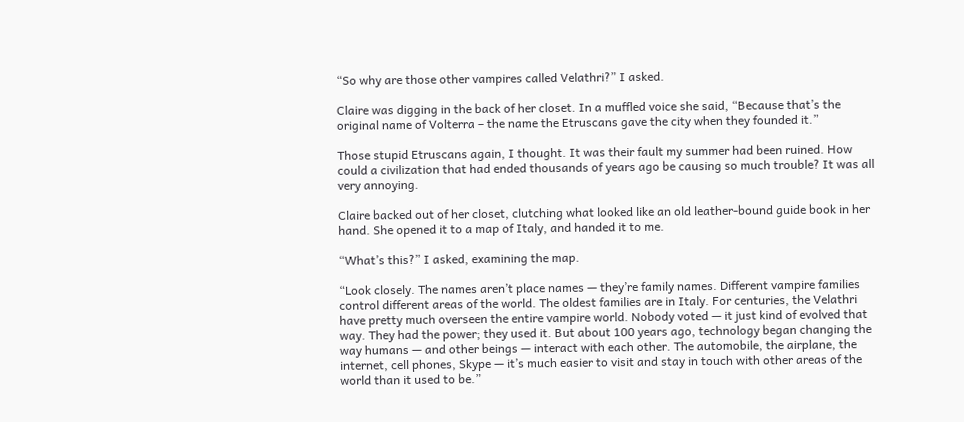“So why are those other vampires called Velathri?” I asked.

Claire was digging in the back of her closet. In a muffled voice she said, “Because that’s the original name of Volterra – the name the Etruscans gave the city when they founded it.”

Those stupid Etruscans again, I thought. It was their fault my summer had been ruined. How could a civilization that had ended thousands of years ago be causing so much trouble? It was all very annoying.

Claire backed out of her closet, clutching what looked like an old leather-bound guide book in her hand. She opened it to a map of Italy, and handed it to me.

“What’s this?” I asked, examining the map.

“Look closely. The names aren’t place names — they’re family names. Different vampire families control different areas of the world. The oldest families are in Italy. For centuries, the Velathri have pretty much overseen the entire vampire world. Nobody voted — it just kind of evolved that way. They had the power; they used it. But about 100 years ago, technology began changing the way humans — and other beings — interact with each other. The automobile, the airplane, the internet, cell phones, Skype — it’s much easier to visit and stay in touch with other areas of the world than it used to be.”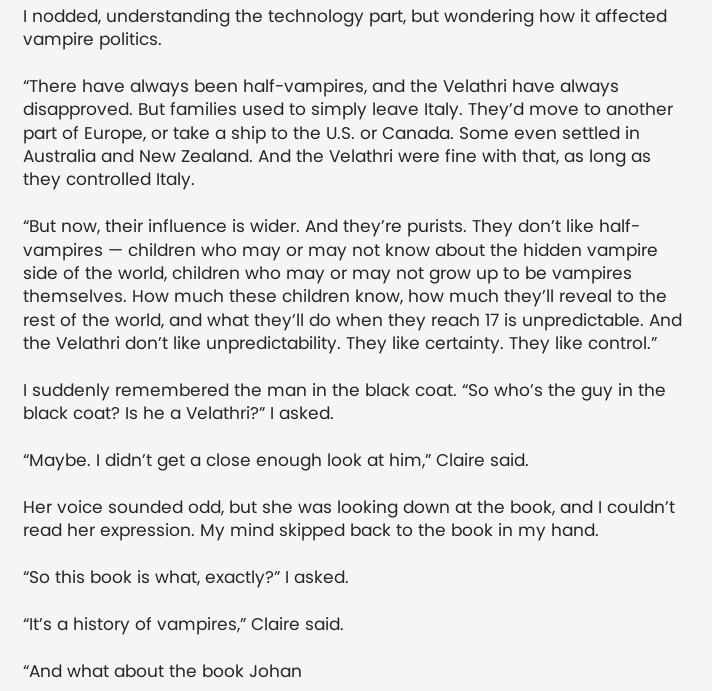I nodded, understanding the technology part, but wondering how it affected vampire politics.

“There have always been half-vampires, and the Velathri have always disapproved. But families used to simply leave Italy. They’d move to another part of Europe, or take a ship to the U.S. or Canada. Some even settled in Australia and New Zealand. And the Velathri were fine with that, as long as they controlled Italy.

“But now, their influence is wider. And they’re purists. They don’t like half-vampires — children who may or may not know about the hidden vampire side of the world, children who may or may not grow up to be vampires themselves. How much these children know, how much they’ll reveal to the rest of the world, and what they’ll do when they reach 17 is unpredictable. And the Velathri don’t like unpredictability. They like certainty. They like control.”

I suddenly remembered the man in the black coat. “So who’s the guy in the black coat? Is he a Velathri?” I asked.

“Maybe. I didn’t get a close enough look at him,” Claire said.

Her voice sounded odd, but she was looking down at the book, and I couldn’t read her expression. My mind skipped back to the book in my hand.

“So this book is what, exactly?” I asked.

“It’s a history of vampires,” Claire said.

“And what about the book Johan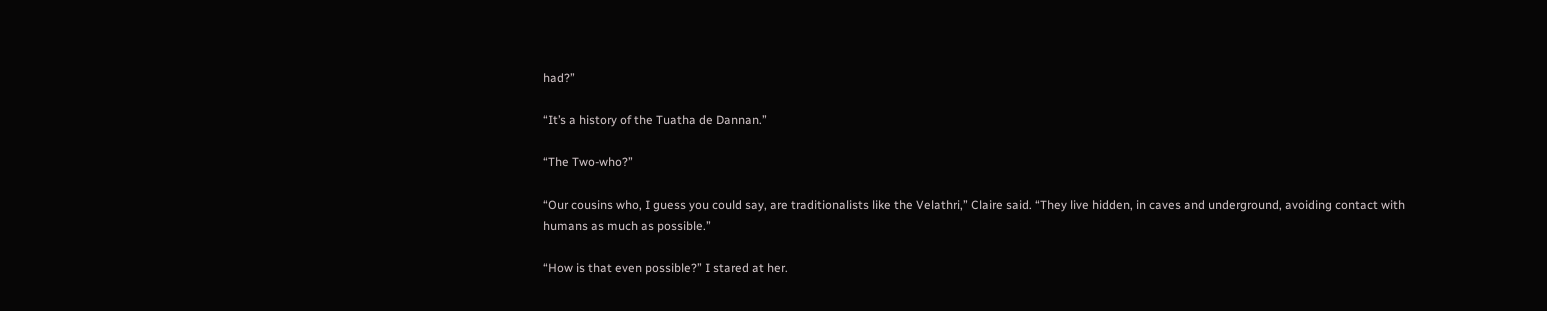had?”

“It’s a history of the Tuatha de Dannan.”

“The Two-who?”

“Our cousins who, I guess you could say, are traditionalists like the Velathri,” Claire said. “They live hidden, in caves and underground, avoiding contact with humans as much as possible.”

“How is that even possible?” I stared at her.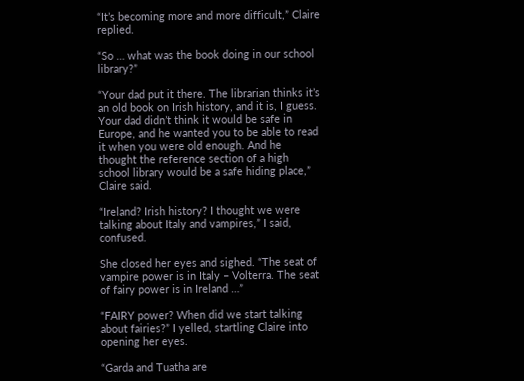“It’s becoming more and more difficult,” Claire replied.

“So … what was the book doing in our school library?”

“Your dad put it there. The librarian thinks it’s an old book on Irish history, and it is, I guess. Your dad didn’t think it would be safe in Europe, and he wanted you to be able to read it when you were old enough. And he thought the reference section of a high school library would be a safe hiding place,” Claire said.

“Ireland? Irish history? I thought we were talking about Italy and vampires,” I said, confused.

She closed her eyes and sighed. “The seat of vampire power is in Italy – Volterra. The seat of fairy power is in Ireland …”

“FAIRY power? When did we start talking about fairies?” I yelled, startling Claire into opening her eyes.

“Garda and Tuatha are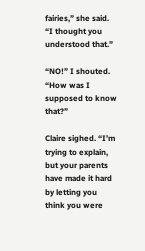fairies,” she said. “I thought you understood that.”

“NO!” I shouted. “How was I supposed to know that?”

Claire sighed. “I’m trying to explain, but your parents have made it hard by letting you think you were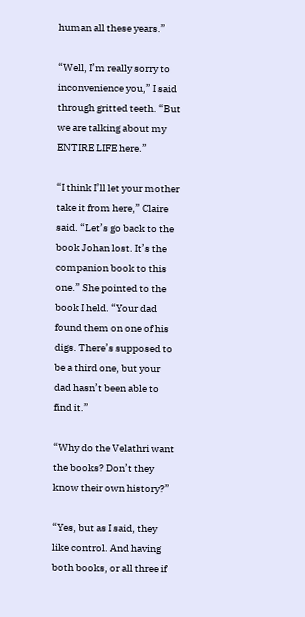human all these years.”

“Well, I’m really sorry to inconvenience you,” I said through gritted teeth. “But we are talking about my ENTIRE LIFE here.”

“I think I’ll let your mother take it from here,” Claire said. “Let’s go back to the book Johan lost. It’s the companion book to this one.” She pointed to the book I held. “Your dad found them on one of his digs. There’s supposed to be a third one, but your dad hasn’t been able to find it.”

“Why do the Velathri want the books? Don’t they know their own history?”

“Yes, but as I said, they like control. And having both books, or all three if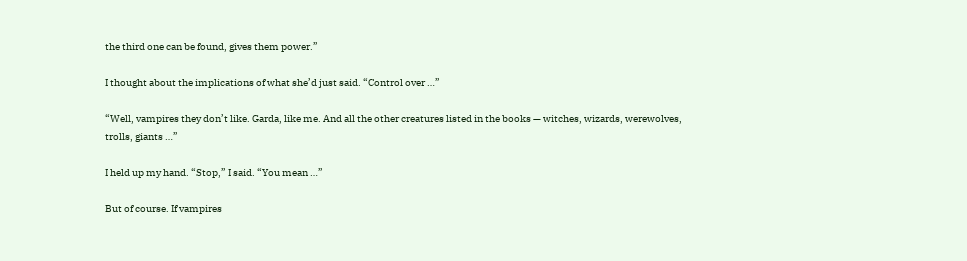the third one can be found, gives them power.”

I thought about the implications of what she’d just said. “Control over …”

“Well, vampires they don’t like. Garda, like me. And all the other creatures listed in the books — witches, wizards, werewolves, trolls, giants …”

I held up my hand. “Stop,” I said. “You mean …”

But of course. If vampires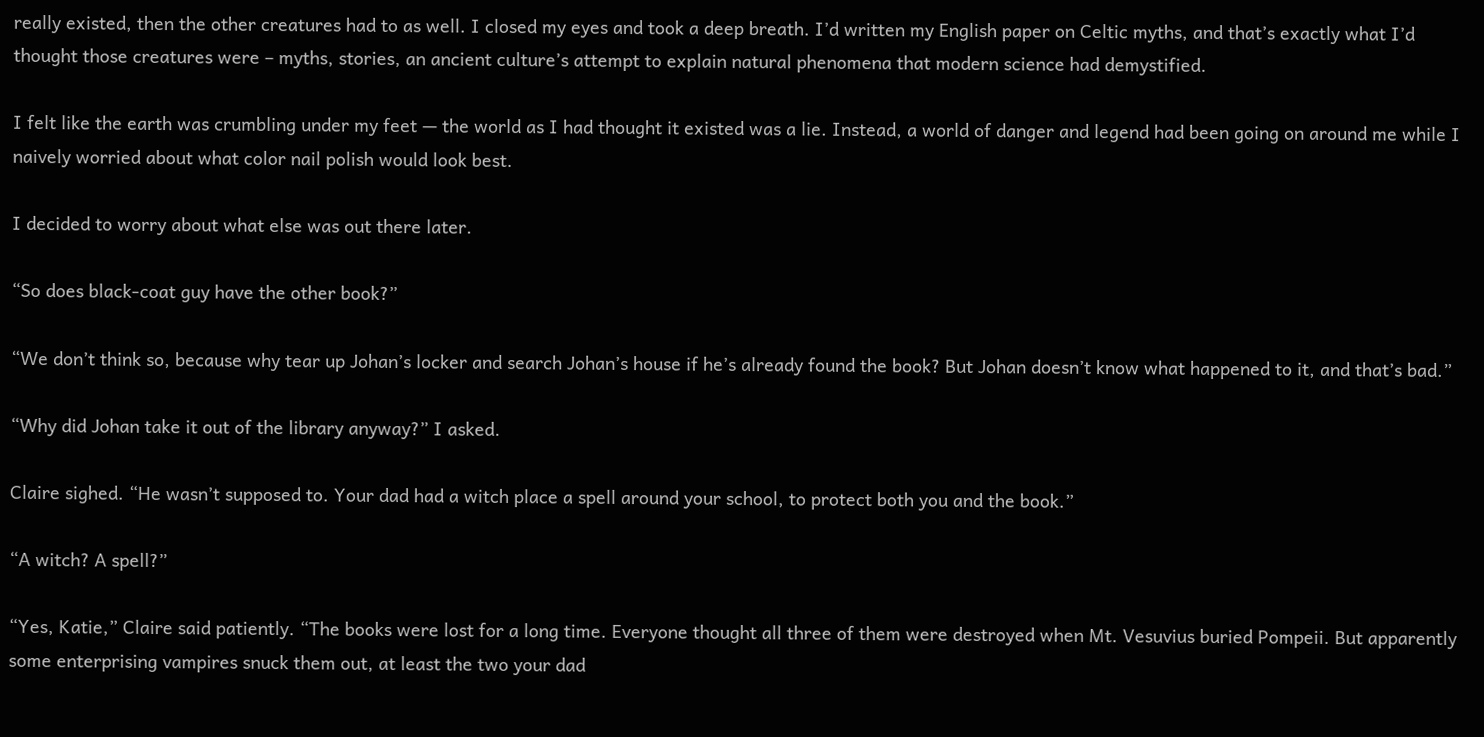really existed, then the other creatures had to as well. I closed my eyes and took a deep breath. I’d written my English paper on Celtic myths, and that’s exactly what I’d thought those creatures were – myths, stories, an ancient culture’s attempt to explain natural phenomena that modern science had demystified.

I felt like the earth was crumbling under my feet — the world as I had thought it existed was a lie. Instead, a world of danger and legend had been going on around me while I naively worried about what color nail polish would look best.

I decided to worry about what else was out there later.

“So does black-coat guy have the other book?”

“We don’t think so, because why tear up Johan’s locker and search Johan’s house if he’s already found the book? But Johan doesn’t know what happened to it, and that’s bad.”

“Why did Johan take it out of the library anyway?” I asked.

Claire sighed. “He wasn’t supposed to. Your dad had a witch place a spell around your school, to protect both you and the book.”

“A witch? A spell?”

“Yes, Katie,” Claire said patiently. “The books were lost for a long time. Everyone thought all three of them were destroyed when Mt. Vesuvius buried Pompeii. But apparently some enterprising vampires snuck them out, at least the two your dad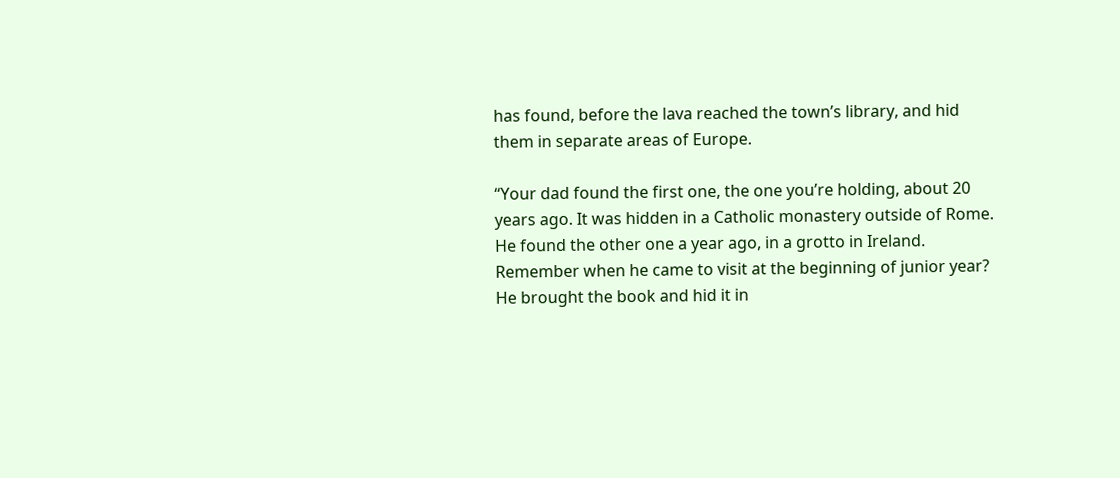has found, before the lava reached the town’s library, and hid them in separate areas of Europe.

“Your dad found the first one, the one you’re holding, about 20 years ago. It was hidden in a Catholic monastery outside of Rome. He found the other one a year ago, in a grotto in Ireland. Remember when he came to visit at the beginning of junior year? He brought the book and hid it in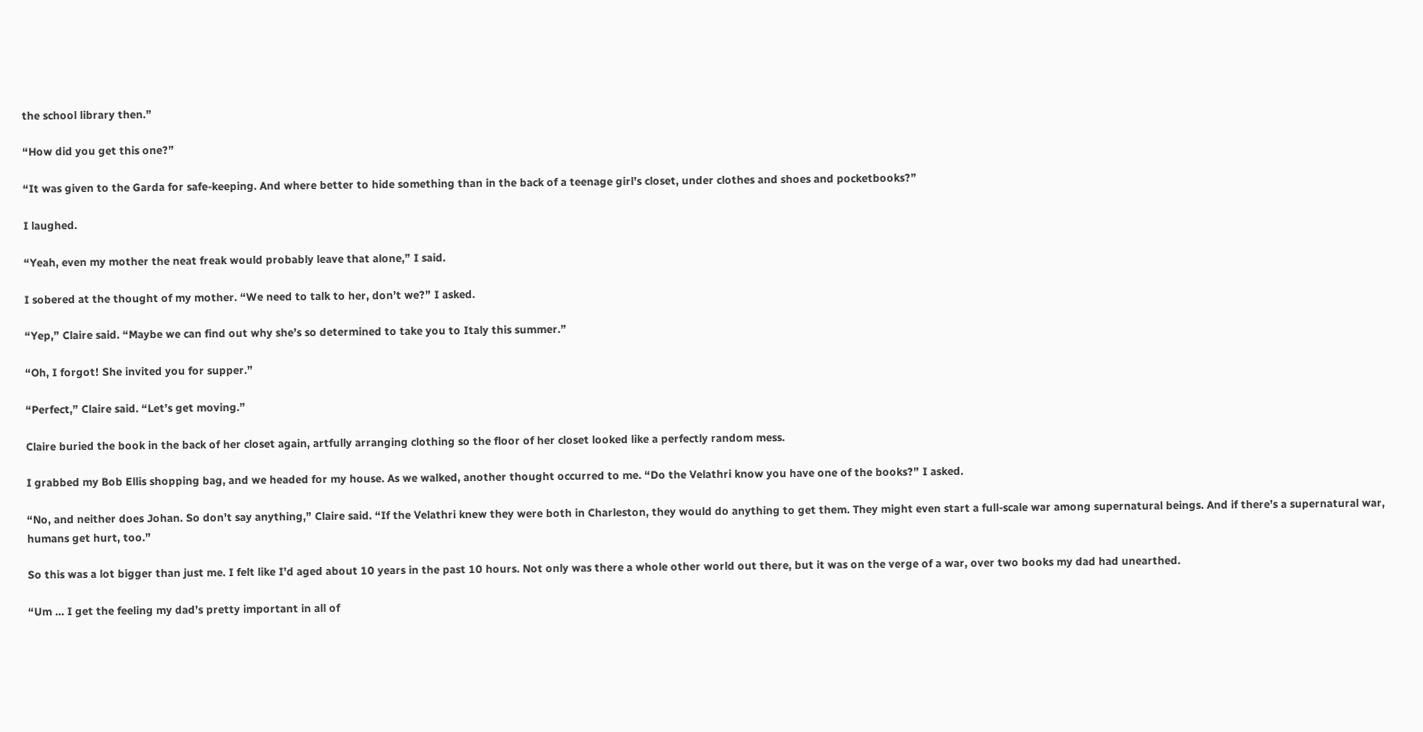the school library then.”

“How did you get this one?”

“It was given to the Garda for safe-keeping. And where better to hide something than in the back of a teenage girl’s closet, under clothes and shoes and pocketbooks?”

I laughed.

“Yeah, even my mother the neat freak would probably leave that alone,” I said.

I sobered at the thought of my mother. “We need to talk to her, don’t we?” I asked.

“Yep,” Claire said. “Maybe we can find out why she’s so determined to take you to Italy this summer.”

“Oh, I forgot! She invited you for supper.”

“Perfect,” Claire said. “Let’s get moving.”

Claire buried the book in the back of her closet again, artfully arranging clothing so the floor of her closet looked like a perfectly random mess.

I grabbed my Bob Ellis shopping bag, and we headed for my house. As we walked, another thought occurred to me. “Do the Velathri know you have one of the books?” I asked.

“No, and neither does Johan. So don’t say anything,” Claire said. “If the Velathri knew they were both in Charleston, they would do anything to get them. They might even start a full-scale war among supernatural beings. And if there’s a supernatural war, humans get hurt, too.”

So this was a lot bigger than just me. I felt like I’d aged about 10 years in the past 10 hours. Not only was there a whole other world out there, but it was on the verge of a war, over two books my dad had unearthed.

“Um … I get the feeling my dad’s pretty important in all of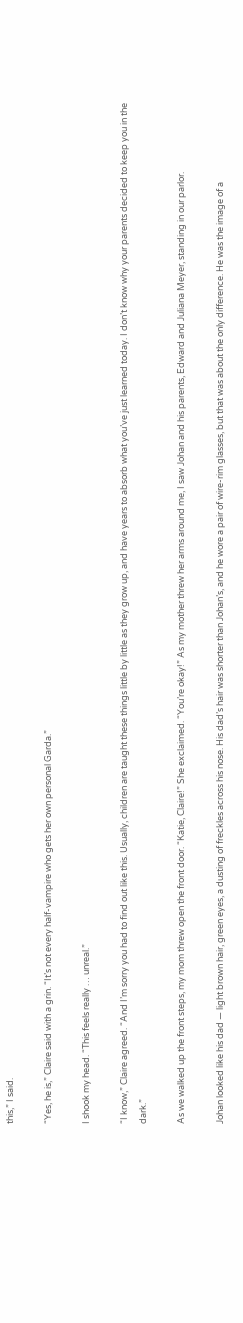this,” I said.

“Yes, he is,” Claire said with a grin. “It’s not every half-vampire who gets her own personal Garda.”

I shook my head. “This feels really … unreal.”

“I know,” Claire agreed. “And I’m sorry you had to find out like this. Usually, children are taught these things little by little as they grow up, and have years to absorb what you’ve just learned today. I don’t know why your parents decided to keep you in the dark.”

As we walked up the front steps, my mom threw open the front door. “Katie, Claire!” She exclaimed. “You’re okay!” As my mother threw her arms around me, I saw Johan and his parents, Edward and Juliana Meyer, standing in our parlor.

Johan looked like his dad — light brown hair, green eyes, a dusting of freckles across his nose. His dad’s hair was shorter than Johan’s, and he wore a pair of wire-rim glasses, but that was about the only difference. He was the image of a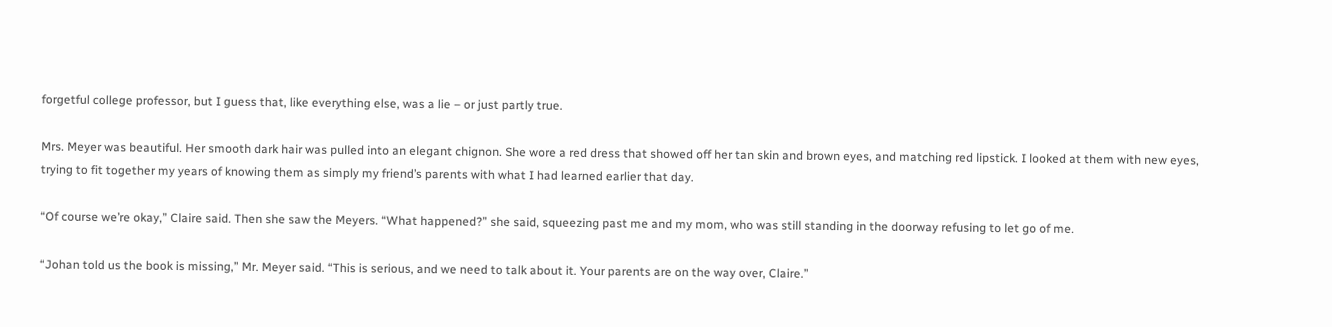forgetful college professor, but I guess that, like everything else, was a lie – or just partly true.

Mrs. Meyer was beautiful. Her smooth dark hair was pulled into an elegant chignon. She wore a red dress that showed off her tan skin and brown eyes, and matching red lipstick. I looked at them with new eyes, trying to fit together my years of knowing them as simply my friend’s parents with what I had learned earlier that day.

“Of course we’re okay,” Claire said. Then she saw the Meyers. “What happened?” she said, squeezing past me and my mom, who was still standing in the doorway refusing to let go of me.

“Johan told us the book is missing,” Mr. Meyer said. “This is serious, and we need to talk about it. Your parents are on the way over, Claire.”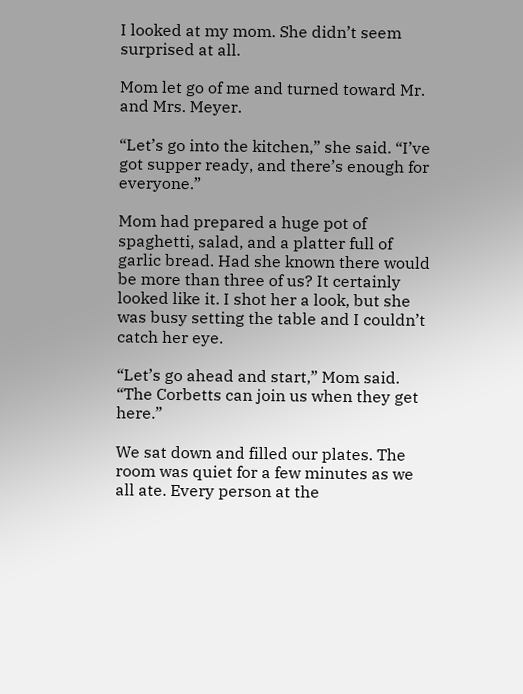I looked at my mom. She didn’t seem surprised at all.

Mom let go of me and turned toward Mr. and Mrs. Meyer.

“Let’s go into the kitchen,” she said. “I’ve got supper ready, and there’s enough for everyone.”

Mom had prepared a huge pot of spaghetti, salad, and a platter full of garlic bread. Had she known there would be more than three of us? It certainly looked like it. I shot her a look, but she was busy setting the table and I couldn’t catch her eye.

“Let’s go ahead and start,” Mom said. “The Corbetts can join us when they get here.”

We sat down and filled our plates. The room was quiet for a few minutes as we all ate. Every person at the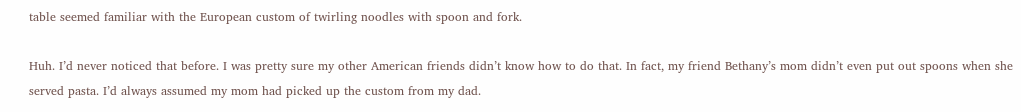table seemed familiar with the European custom of twirling noodles with spoon and fork.

Huh. I’d never noticed that before. I was pretty sure my other American friends didn’t know how to do that. In fact, my friend Bethany’s mom didn’t even put out spoons when she served pasta. I’d always assumed my mom had picked up the custom from my dad.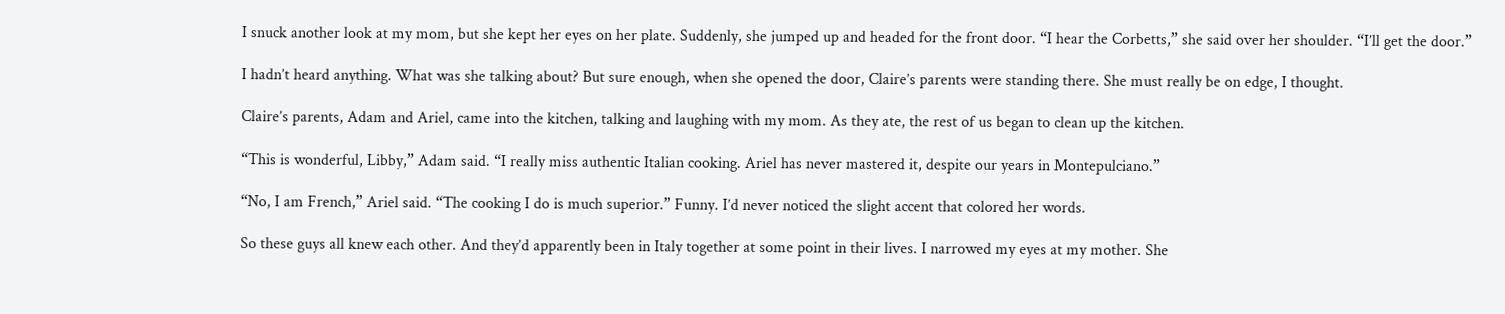I snuck another look at my mom, but she kept her eyes on her plate. Suddenly, she jumped up and headed for the front door. “I hear the Corbetts,” she said over her shoulder. “I’ll get the door.”

I hadn’t heard anything. What was she talking about? But sure enough, when she opened the door, Claire’s parents were standing there. She must really be on edge, I thought.

Claire’s parents, Adam and Ariel, came into the kitchen, talking and laughing with my mom. As they ate, the rest of us began to clean up the kitchen.

“This is wonderful, Libby,” Adam said. “I really miss authentic Italian cooking. Ariel has never mastered it, despite our years in Montepulciano.”

“No, I am French,” Ariel said. “The cooking I do is much superior.” Funny. I’d never noticed the slight accent that colored her words.

So these guys all knew each other. And they’d apparently been in Italy together at some point in their lives. I narrowed my eyes at my mother. She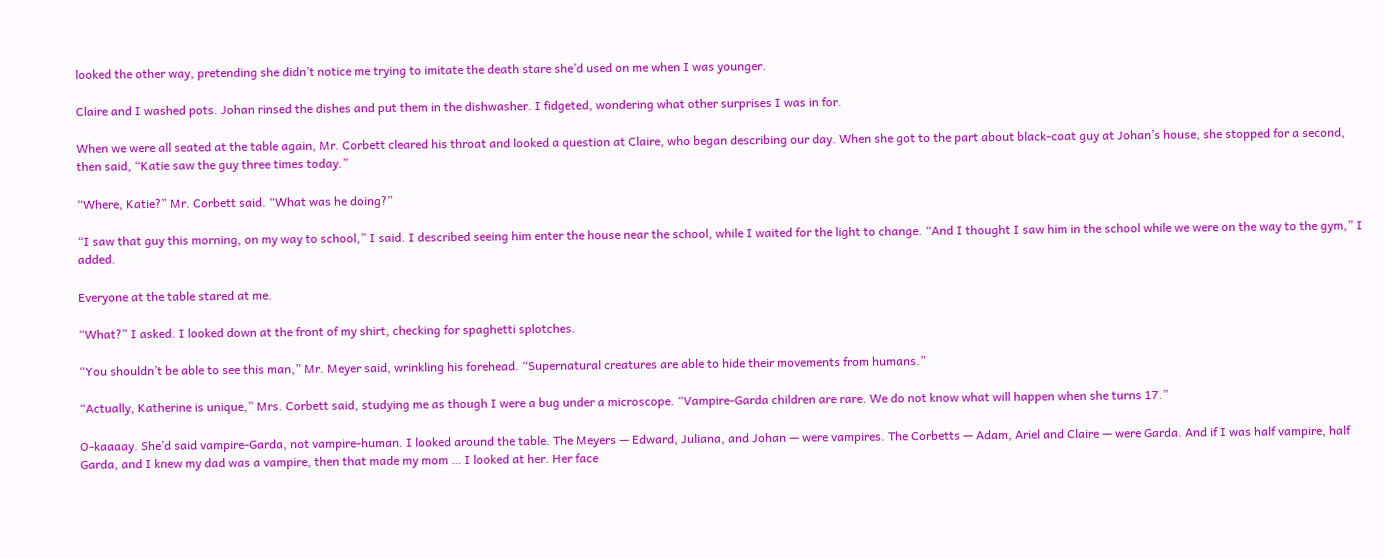looked the other way, pretending she didn’t notice me trying to imitate the death stare she’d used on me when I was younger.

Claire and I washed pots. Johan rinsed the dishes and put them in the dishwasher. I fidgeted, wondering what other surprises I was in for.

When we were all seated at the table again, Mr. Corbett cleared his throat and looked a question at Claire, who began describing our day. When she got to the part about black-coat guy at Johan’s house, she stopped for a second, then said, “Katie saw the guy three times today.”

“Where, Katie?” Mr. Corbett said. “What was he doing?”

“I saw that guy this morning, on my way to school,” I said. I described seeing him enter the house near the school, while I waited for the light to change. “And I thought I saw him in the school while we were on the way to the gym,” I added.

Everyone at the table stared at me.

“What?” I asked. I looked down at the front of my shirt, checking for spaghetti splotches.

“You shouldn’t be able to see this man,” Mr. Meyer said, wrinkling his forehead. “Supernatural creatures are able to hide their movements from humans.”

“Actually, Katherine is unique,” Mrs. Corbett said, studying me as though I were a bug under a microscope. “Vampire-Garda children are rare. We do not know what will happen when she turns 17.”

O-kaaaay. She’d said vampire-Garda, not vampire-human. I looked around the table. The Meyers — Edward, Juliana, and Johan — were vampires. The Corbetts — Adam, Ariel and Claire — were Garda. And if I was half vampire, half Garda, and I knew my dad was a vampire, then that made my mom … I looked at her. Her face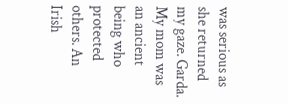was serious as she returned my gaze. Garda. My mom was an ancient being who protected others. An Irish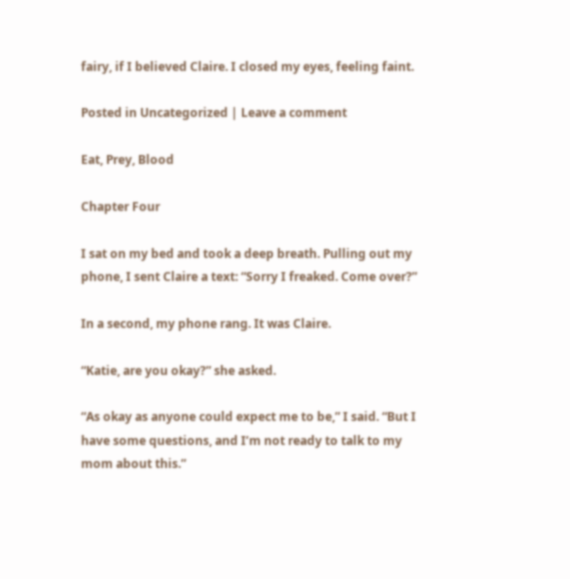fairy, if I believed Claire. I closed my eyes, feeling faint.

Posted in Uncategorized | Leave a comment

Eat, Prey, Blood

Chapter Four

I sat on my bed and took a deep breath. Pulling out my phone, I sent Claire a text: “Sorry I freaked. Come over?”

In a second, my phone rang. It was Claire.

“Katie, are you okay?” she asked.

“As okay as anyone could expect me to be,” I said. “But I have some questions, and I’m not ready to talk to my mom about this.”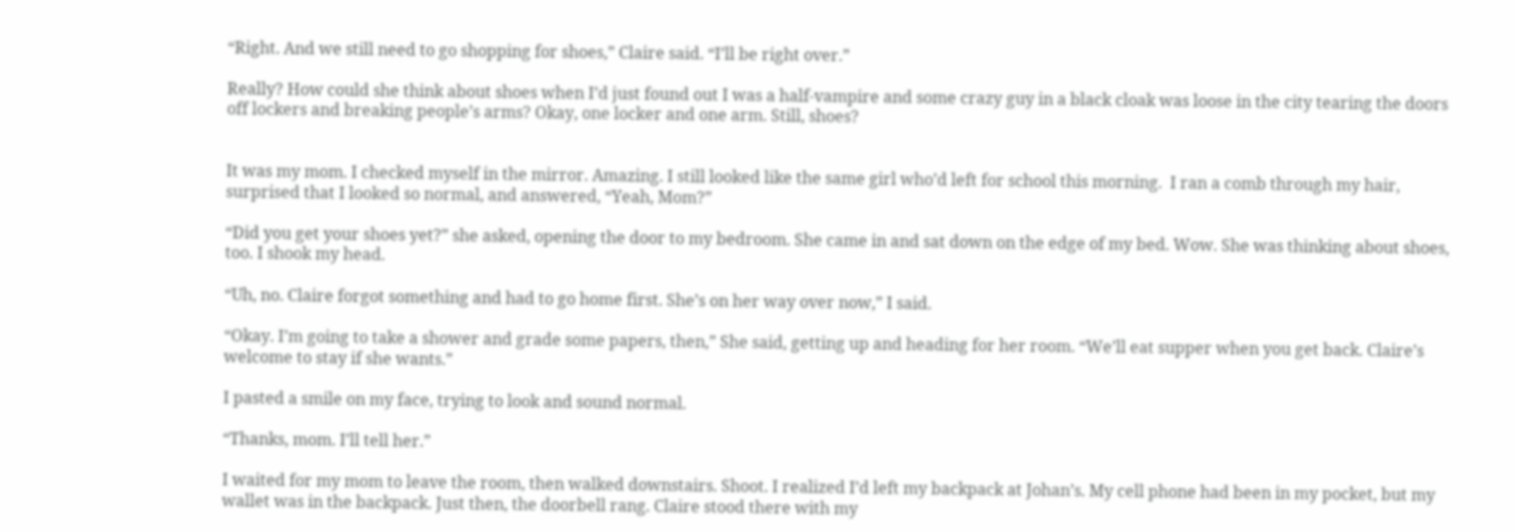“Right. And we still need to go shopping for shoes,” Claire said. “I’ll be right over.”

Really? How could she think about shoes when I’d just found out I was a half-vampire and some crazy guy in a black cloak was loose in the city tearing the doors off lockers and breaking people’s arms? Okay, one locker and one arm. Still, shoes?


It was my mom. I checked myself in the mirror. Amazing. I still looked like the same girl who’d left for school this morning.  I ran a comb through my hair, surprised that I looked so normal, and answered, “Yeah, Mom?”

“Did you get your shoes yet?” she asked, opening the door to my bedroom. She came in and sat down on the edge of my bed. Wow. She was thinking about shoes, too. I shook my head.

“Uh, no. Claire forgot something and had to go home first. She’s on her way over now,” I said.

“Okay. I’m going to take a shower and grade some papers, then,” She said, getting up and heading for her room. “We’ll eat supper when you get back. Claire’s welcome to stay if she wants.”

I pasted a smile on my face, trying to look and sound normal.

“Thanks, mom. I’ll tell her.”

I waited for my mom to leave the room, then walked downstairs. Shoot. I realized I’d left my backpack at Johan’s. My cell phone had been in my pocket, but my wallet was in the backpack. Just then, the doorbell rang. Claire stood there with my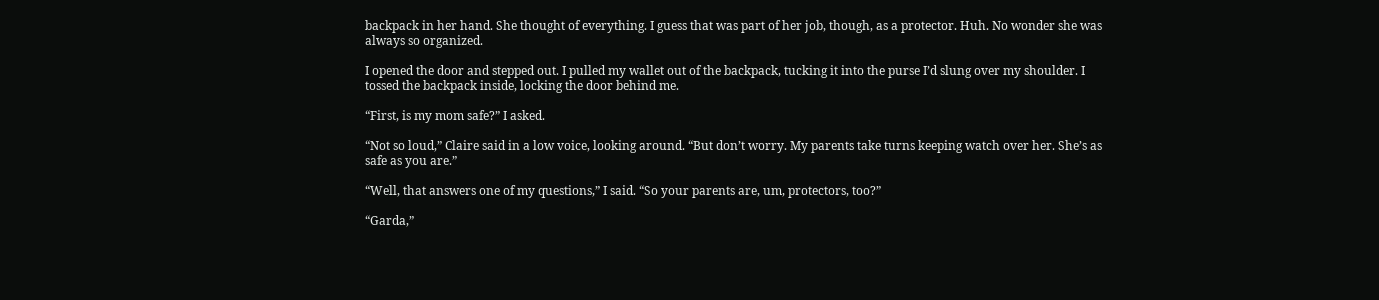backpack in her hand. She thought of everything. I guess that was part of her job, though, as a protector. Huh. No wonder she was always so organized.

I opened the door and stepped out. I pulled my wallet out of the backpack, tucking it into the purse I’d slung over my shoulder. I tossed the backpack inside, locking the door behind me.

“First, is my mom safe?” I asked.

“Not so loud,” Claire said in a low voice, looking around. “But don’t worry. My parents take turns keeping watch over her. She’s as safe as you are.”

“Well, that answers one of my questions,” I said. “So your parents are, um, protectors, too?”

“Garda,”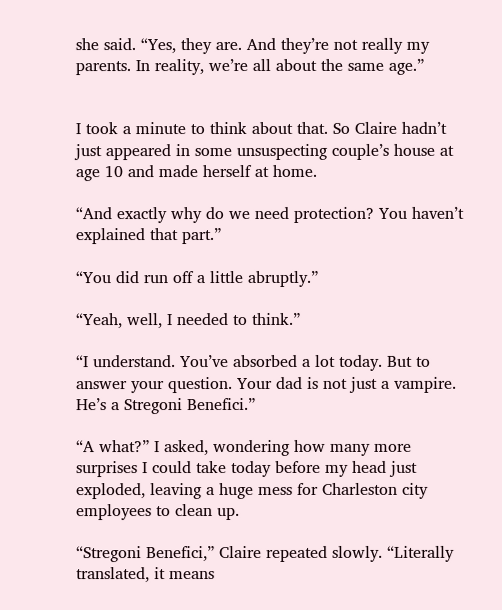she said. “Yes, they are. And they’re not really my parents. In reality, we’re all about the same age.”


I took a minute to think about that. So Claire hadn’t just appeared in some unsuspecting couple’s house at age 10 and made herself at home.

“And exactly why do we need protection? You haven’t explained that part.”

“You did run off a little abruptly.”

“Yeah, well, I needed to think.”

“I understand. You’ve absorbed a lot today. But to answer your question. Your dad is not just a vampire. He’s a Stregoni Benefici.”

“A what?” I asked, wondering how many more surprises I could take today before my head just exploded, leaving a huge mess for Charleston city employees to clean up.

“Stregoni Benefici,” Claire repeated slowly. “Literally translated, it means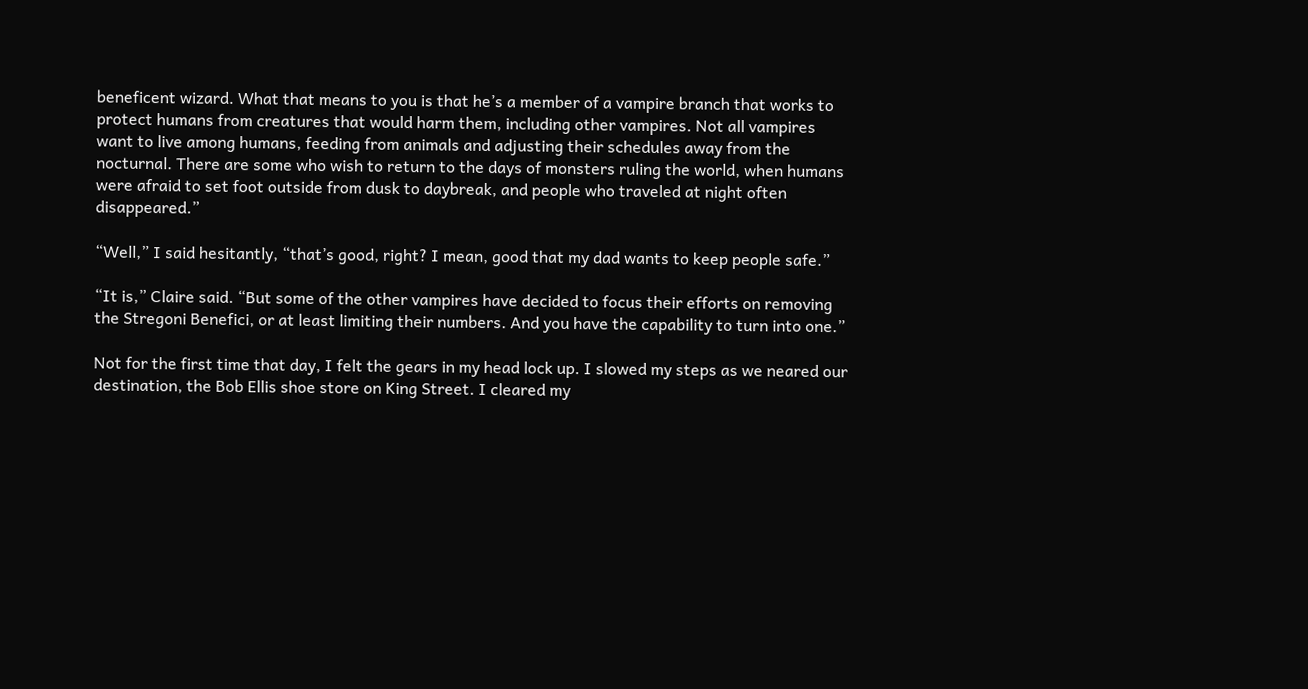beneficent wizard. What that means to you is that he’s a member of a vampire branch that works to protect humans from creatures that would harm them, including other vampires. Not all vampires want to live among humans, feeding from animals and adjusting their schedules away from the nocturnal. There are some who wish to return to the days of monsters ruling the world, when humans were afraid to set foot outside from dusk to daybreak, and people who traveled at night often disappeared.”

“Well,” I said hesitantly, “that’s good, right? I mean, good that my dad wants to keep people safe.”

“It is,” Claire said. “But some of the other vampires have decided to focus their efforts on removing the Stregoni Benefici, or at least limiting their numbers. And you have the capability to turn into one.”

Not for the first time that day, I felt the gears in my head lock up. I slowed my steps as we neared our destination, the Bob Ellis shoe store on King Street. I cleared my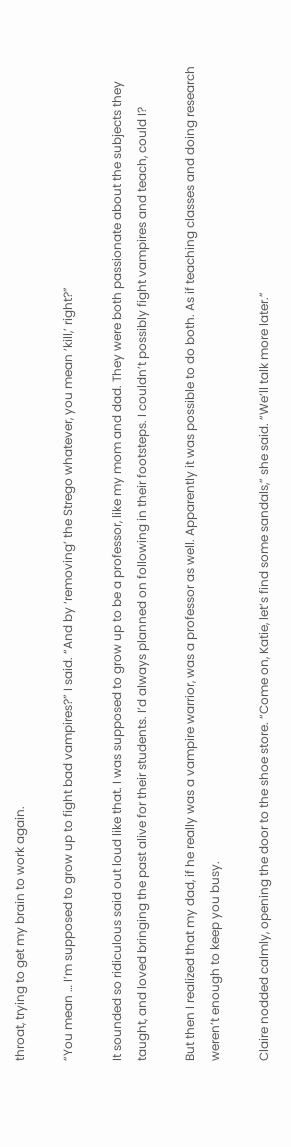throat, trying to get my brain to work again.

“You mean … I’m supposed to grow up to fight bad vampires?” I said. “And by ‘removing’ the Strego whatever, you mean ‘kill,’ right?”

It sounded so ridiculous said out loud like that. I was supposed to grow up to be a professor, like my mom and dad. They were both passionate about the subjects they taught, and loved bringing the past alive for their students. I’d always planned on following in their footsteps. I couldn’t possibly fight vampires and teach, could I?

But then I realized that my dad, if he really was a vampire warrior, was a professor as well. Apparently it was possible to do both. As if teaching classes and doing research weren’t enough to keep you busy.

Claire nodded calmly, opening the door to the shoe store. “Come on, Katie, let’s find some sandals,” she said. “We’ll talk more later.”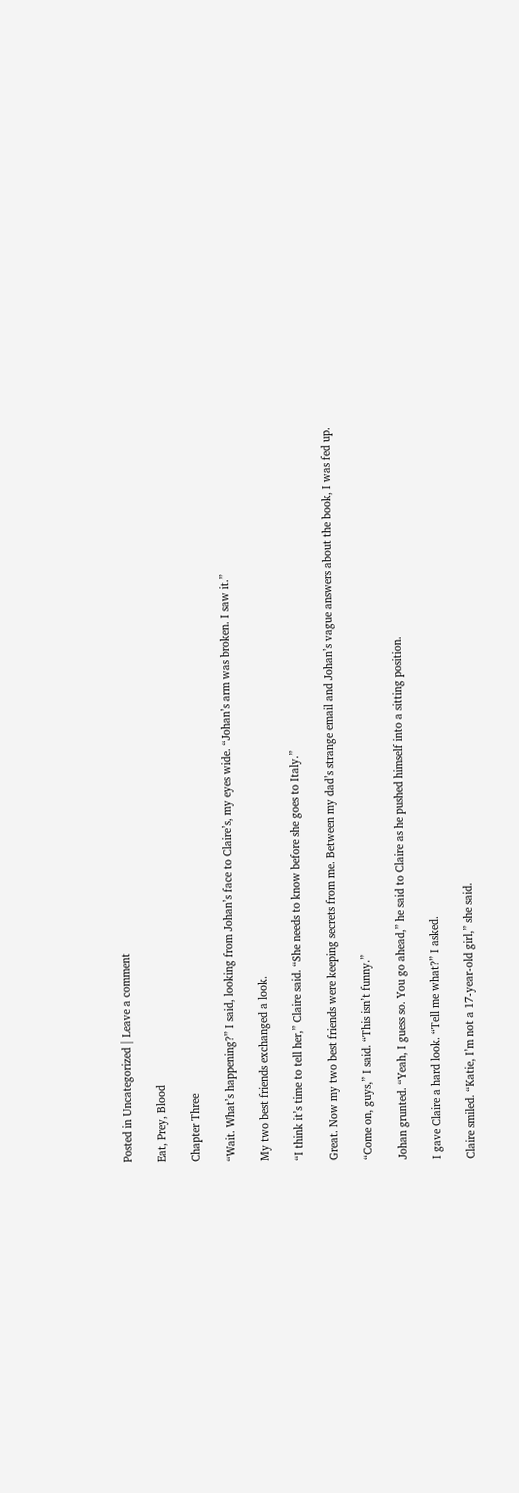Posted in Uncategorized | Leave a comment

Eat, Prey, Blood

Chapter Three

“Wait. What’s happening?” I said, looking from Johan’s face to Claire’s, my eyes wide. “Johan’s arm was broken. I saw it.”

My two best friends exchanged a look.

“I think it’s time to tell her,” Claire said. “She needs to know before she goes to Italy.”

Great. Now my two best friends were keeping secrets from me. Between my dad’s strange email and Johan’s vague answers about the book, I was fed up.

“Come on, guys,” I said. “This isn’t funny.”

Johan grunted. “Yeah, I guess so. You go ahead,” he said to Claire as he pushed himself into a sitting position.

I gave Claire a hard look. “Tell me what?” I asked.

Claire smiled. “Katie, I’m not a 17-year-old girl,” she said.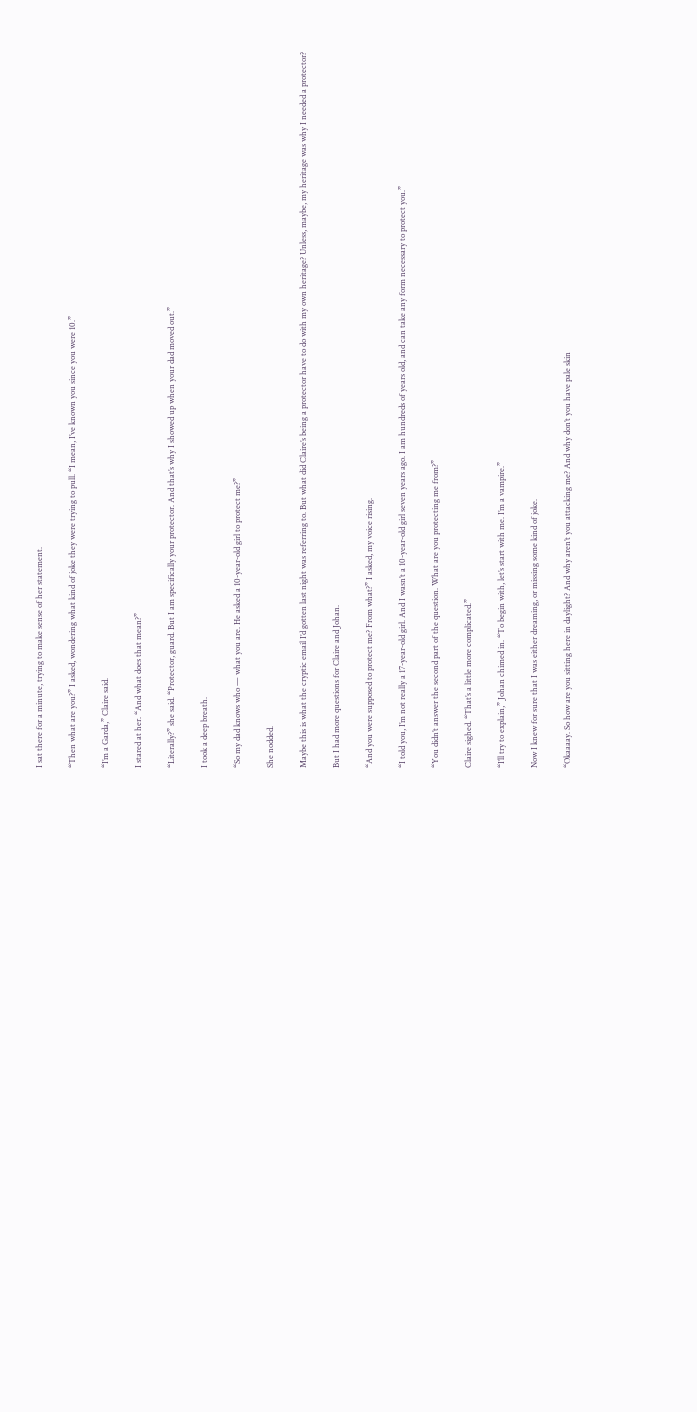I sat there for a minute, trying to make sense of her statement.

“Then what are you?” I asked, wondering what kind of joke they were trying to pull. “I mean, I’ve known you since you were 10.”

“I’m a Garda,” Claire said.

I stared at her. “And what does that mean?”

“Literally?” she said. “Protector, guard. But I am specifically your protector. And that’s why I showed up when your dad moved out.”

I took a deep breath.

“So my dad knows who — what you are. He asked a 10-year-old girl to protect me?”

She nodded.

Maybe this is what the cryptic email I’d gotten last night was referring to. But what did Claire’s being a protector have to do with my own heritage? Unless, maybe, my heritage was why I needed a protector?

But I had more questions for Claire and Johan.

“And you were supposed to protect me? From what?” I asked, my voice rising.

“I told you, I’m not really a 17-year-old girl. And I wasn’t a 10-year-old girl seven years ago. I am hundreds of years old, and can take any form necessary to protect you.”

“You didn’t answer the second part of the question. What are you protecting me from?”

Claire sighed. “That’s a little more complicated.”

“I’ll try to explain,” Johan chimed in. “To begin with, let’s start with me. I’m a vampire.”

Now I knew for sure that I was either dreaming, or missing some kind of joke.

“Okaaaay. So how are you sitting here in daylight? And why aren’t you attacking me? And why don’t you have pale skin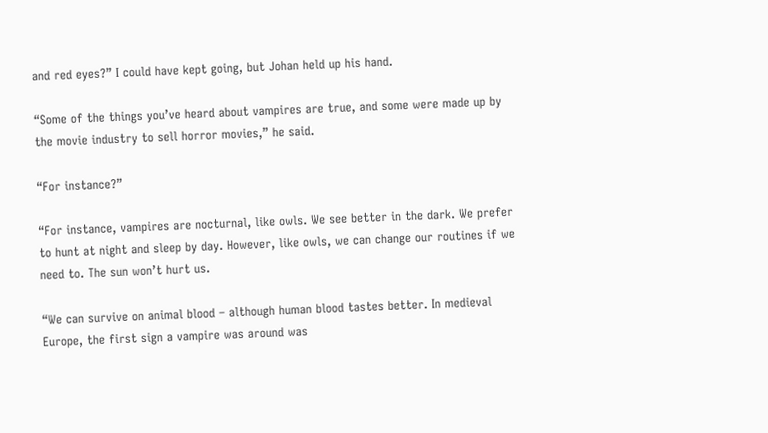and red eyes?” I could have kept going, but Johan held up his hand.

“Some of the things you’ve heard about vampires are true, and some were made up by the movie industry to sell horror movies,” he said.

“For instance?”

“For instance, vampires are nocturnal, like owls. We see better in the dark. We prefer to hunt at night and sleep by day. However, like owls, we can change our routines if we need to. The sun won’t hurt us.

“We can survive on animal blood – although human blood tastes better. In medieval Europe, the first sign a vampire was around was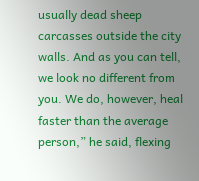usually dead sheep carcasses outside the city walls. And as you can tell, we look no different from you. We do, however, heal faster than the average person,” he said, flexing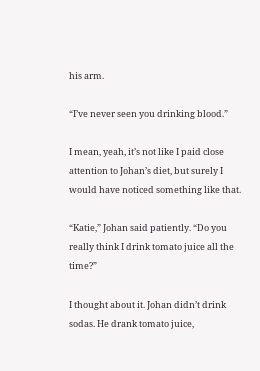his arm.

“I’ve never seen you drinking blood.”

I mean, yeah, it’s not like I paid close attention to Johan’s diet, but surely I would have noticed something like that.

“Katie,” Johan said patiently. “Do you really think I drink tomato juice all the time?”

I thought about it. Johan didn’t drink sodas. He drank tomato juice,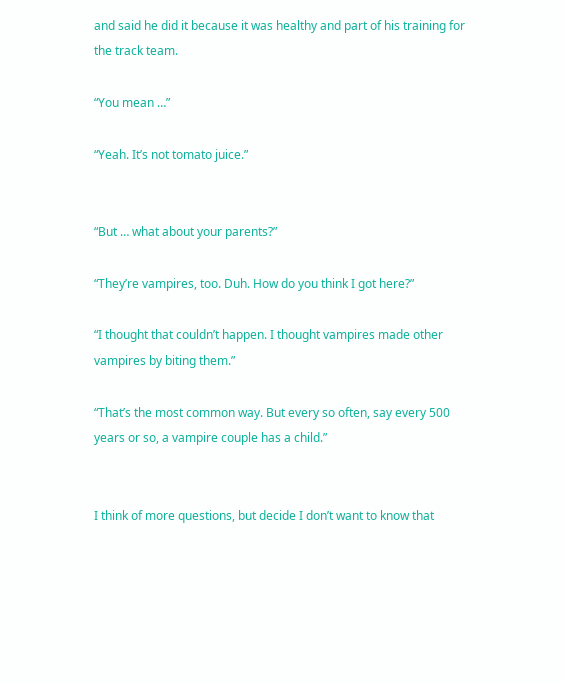and said he did it because it was healthy and part of his training for the track team.

“You mean …”

“Yeah. It’s not tomato juice.”


“But … what about your parents?”

“They’re vampires, too. Duh. How do you think I got here?”

“I thought that couldn’t happen. I thought vampires made other vampires by biting them.”

“That’s the most common way. But every so often, say every 500 years or so, a vampire couple has a child.”


I think of more questions, but decide I don’t want to know that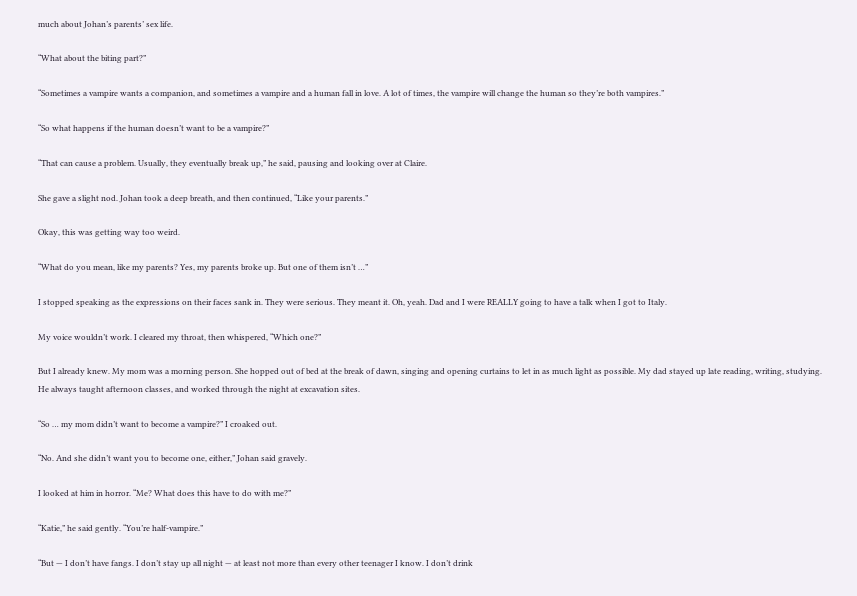much about Johan’s parents’ sex life.

“What about the biting part?”

“Sometimes a vampire wants a companion, and sometimes a vampire and a human fall in love. A lot of times, the vampire will change the human so they’re both vampires.”

“So what happens if the human doesn’t want to be a vampire?”

“That can cause a problem. Usually, they eventually break up,” he said, pausing and looking over at Claire.

She gave a slight nod. Johan took a deep breath, and then continued, “Like your parents.”

Okay, this was getting way too weird.

“What do you mean, like my parents? Yes, my parents broke up. But one of them isn’t …”

I stopped speaking as the expressions on their faces sank in. They were serious. They meant it. Oh, yeah. Dad and I were REALLY going to have a talk when I got to Italy.

My voice wouldn’t work. I cleared my throat, then whispered, “Which one?”

But I already knew. My mom was a morning person. She hopped out of bed at the break of dawn, singing and opening curtains to let in as much light as possible. My dad stayed up late reading, writing, studying. He always taught afternoon classes, and worked through the night at excavation sites.

“So … my mom didn’t want to become a vampire?” I croaked out.

“No. And she didn’t want you to become one, either,” Johan said gravely.

I looked at him in horror. “Me? What does this have to do with me?”

“Katie,” he said gently. “You’re half-vampire.”

“But — I don’t have fangs. I don’t stay up all night — at least not more than every other teenager I know. I don’t drink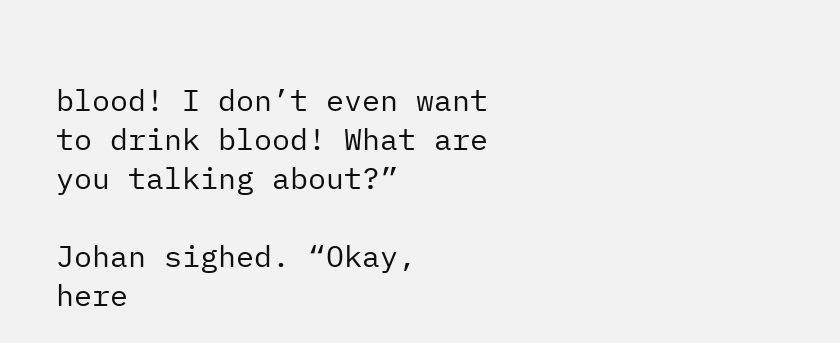blood! I don’t even want to drink blood! What are you talking about?”

Johan sighed. “Okay, here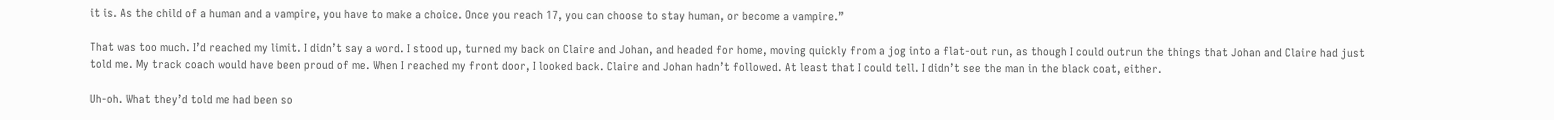it is. As the child of a human and a vampire, you have to make a choice. Once you reach 17, you can choose to stay human, or become a vampire.”

That was too much. I’d reached my limit. I didn’t say a word. I stood up, turned my back on Claire and Johan, and headed for home, moving quickly from a jog into a flat-out run, as though I could outrun the things that Johan and Claire had just told me. My track coach would have been proud of me. When I reached my front door, I looked back. Claire and Johan hadn’t followed. At least that I could tell. I didn’t see the man in the black coat, either.

Uh-oh. What they’d told me had been so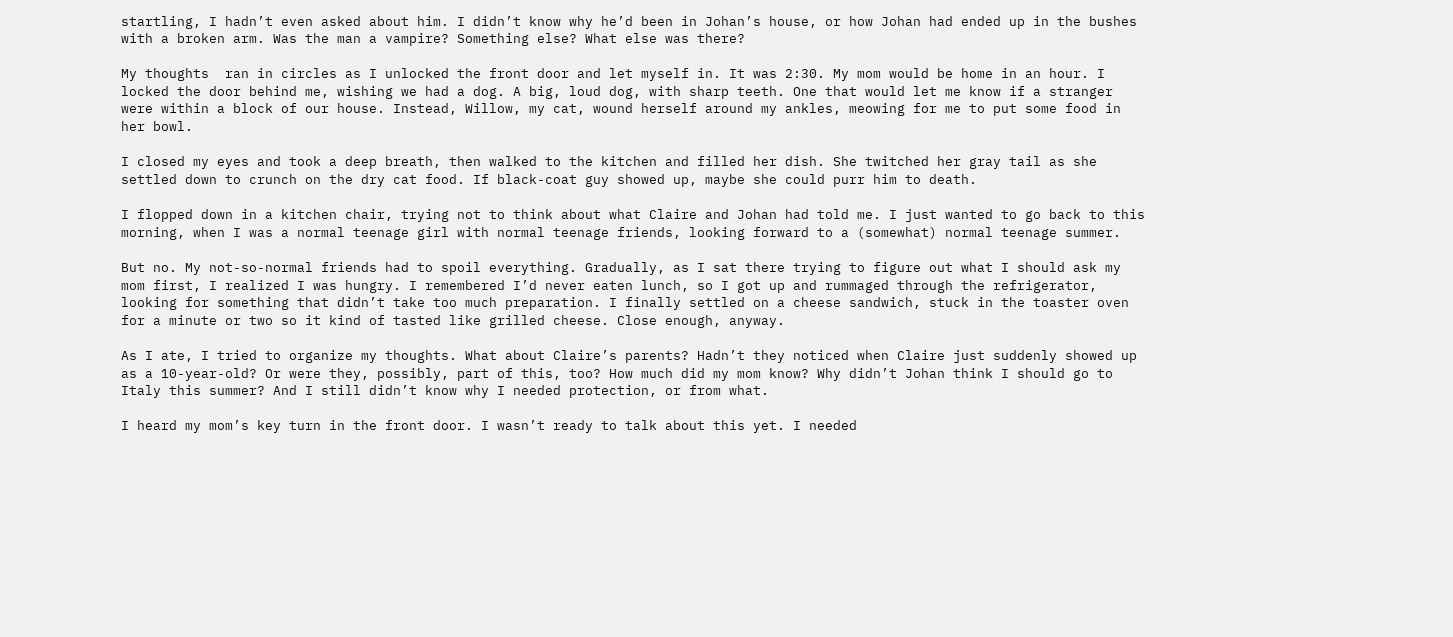startling, I hadn’t even asked about him. I didn’t know why he’d been in Johan’s house, or how Johan had ended up in the bushes with a broken arm. Was the man a vampire? Something else? What else was there?

My thoughts  ran in circles as I unlocked the front door and let myself in. It was 2:30. My mom would be home in an hour. I locked the door behind me, wishing we had a dog. A big, loud dog, with sharp teeth. One that would let me know if a stranger were within a block of our house. Instead, Willow, my cat, wound herself around my ankles, meowing for me to put some food in her bowl.

I closed my eyes and took a deep breath, then walked to the kitchen and filled her dish. She twitched her gray tail as she settled down to crunch on the dry cat food. If black-coat guy showed up, maybe she could purr him to death.

I flopped down in a kitchen chair, trying not to think about what Claire and Johan had told me. I just wanted to go back to this morning, when I was a normal teenage girl with normal teenage friends, looking forward to a (somewhat) normal teenage summer.

But no. My not-so-normal friends had to spoil everything. Gradually, as I sat there trying to figure out what I should ask my mom first, I realized I was hungry. I remembered I’d never eaten lunch, so I got up and rummaged through the refrigerator, looking for something that didn’t take too much preparation. I finally settled on a cheese sandwich, stuck in the toaster oven for a minute or two so it kind of tasted like grilled cheese. Close enough, anyway.

As I ate, I tried to organize my thoughts. What about Claire’s parents? Hadn’t they noticed when Claire just suddenly showed up as a 10-year-old? Or were they, possibly, part of this, too? How much did my mom know? Why didn’t Johan think I should go to Italy this summer? And I still didn’t know why I needed protection, or from what.

I heard my mom’s key turn in the front door. I wasn’t ready to talk about this yet. I needed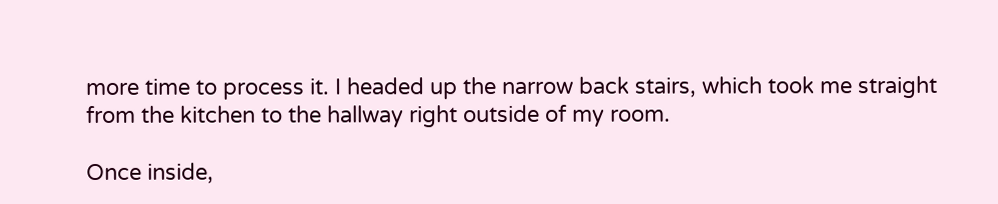more time to process it. I headed up the narrow back stairs, which took me straight from the kitchen to the hallway right outside of my room.

Once inside,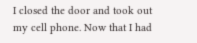I closed the door and took out my cell phone. Now that I had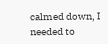calmed down, I needed to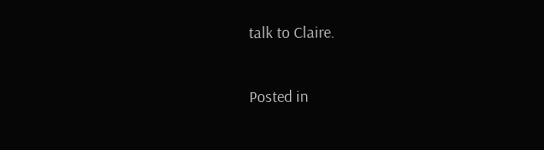talk to Claire.

Posted in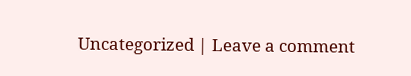Uncategorized | Leave a comment